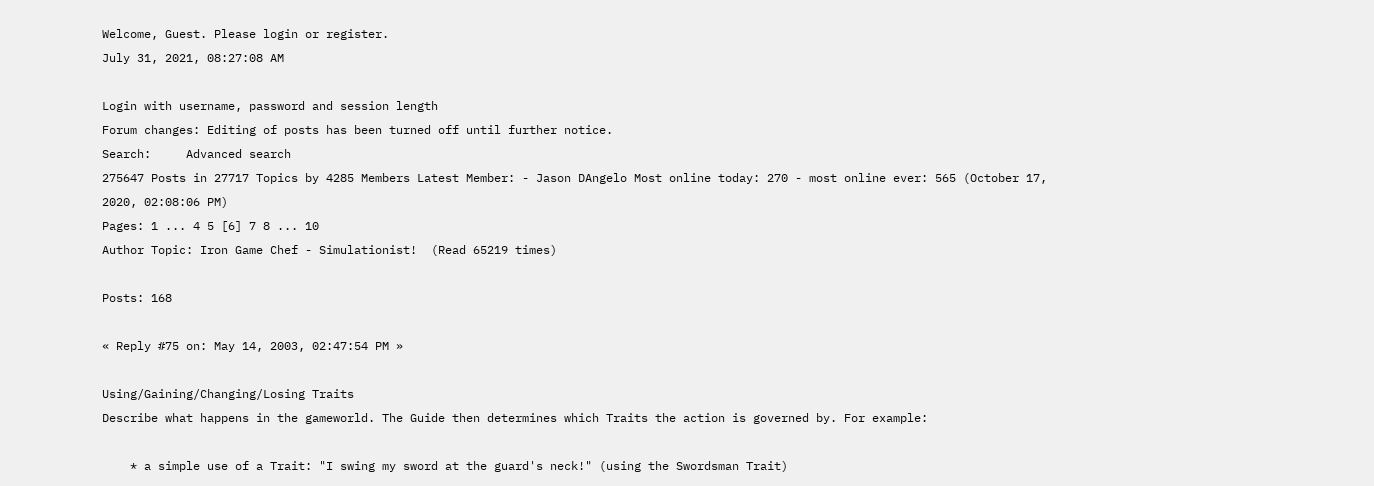Welcome, Guest. Please login or register.
July 31, 2021, 08:27:08 AM

Login with username, password and session length
Forum changes: Editing of posts has been turned off until further notice.
Search:     Advanced search
275647 Posts in 27717 Topics by 4285 Members Latest Member: - Jason DAngelo Most online today: 270 - most online ever: 565 (October 17, 2020, 02:08:06 PM)
Pages: 1 ... 4 5 [6] 7 8 ... 10
Author Topic: Iron Game Chef - Simulationist!  (Read 65219 times)

Posts: 168

« Reply #75 on: May 14, 2003, 02:47:54 PM »

Using/Gaining/Changing/Losing Traits
Describe what happens in the gameworld. The Guide then determines which Traits the action is governed by. For example:

    * a simple use of a Trait: "I swing my sword at the guard's neck!" (using the Swordsman Trait)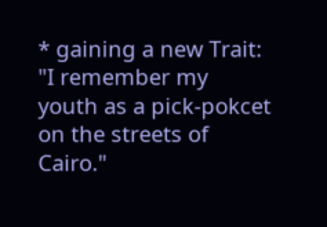* gaining a new Trait: "I remember my youth as a pick-pokcet on the streets of Cairo."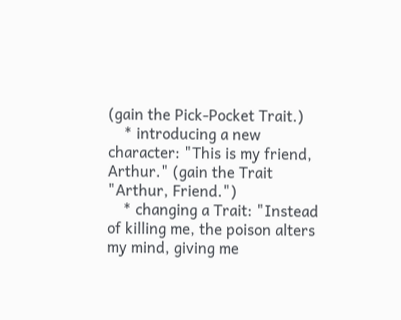(gain the Pick-Pocket Trait.)
    * introducing a new character: "This is my friend, Arthur." (gain the Trait "Arthur, Friend.")
    * changing a Trait: "Instead of killing me, the poison alters my mind, giving me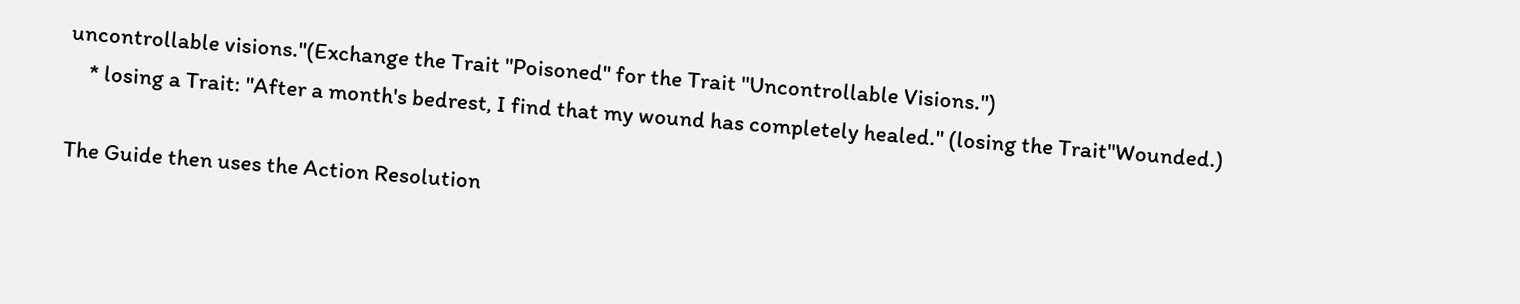uncontrollable visions."(Exchange the Trait "Poisoned" for the Trait "Uncontrollable Visions.")
    * losing a Trait: "After a month's bedrest, I find that my wound has completely healed." (losing the Trait"Wounded.)

The Guide then uses the Action Resolution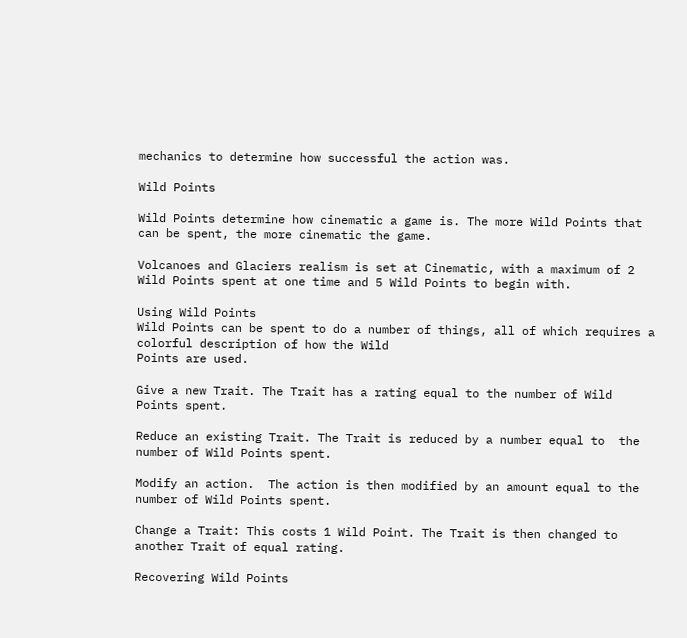mechanics to determine how successful the action was.

Wild Points

Wild Points determine how cinematic a game is. The more Wild Points that can be spent, the more cinematic the game.

Volcanoes and Glaciers realism is set at Cinematic, with a maximum of 2 Wild Points spent at one time and 5 Wild Points to begin with.

Using Wild Points
Wild Points can be spent to do a number of things, all of which requires a colorful description of how the Wild
Points are used.

Give a new Trait. The Trait has a rating equal to the number of Wild Points spent.

Reduce an existing Trait. The Trait is reduced by a number equal to  the number of Wild Points spent.

Modify an action.  The action is then modified by an amount equal to the number of Wild Points spent.

Change a Trait: This costs 1 Wild Point. The Trait is then changed to another Trait of equal rating.

Recovering Wild Points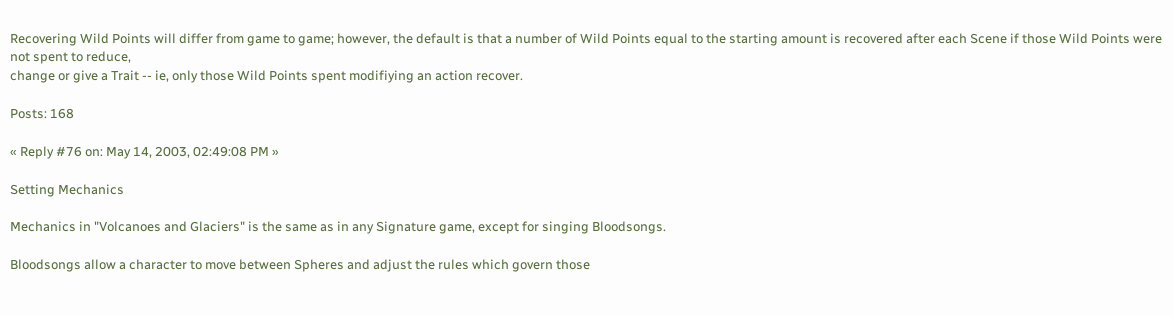Recovering Wild Points will differ from game to game; however, the default is that a number of Wild Points equal to the starting amount is recovered after each Scene if those Wild Points were not spent to reduce,
change or give a Trait -- ie, only those Wild Points spent modifiying an action recover.

Posts: 168

« Reply #76 on: May 14, 2003, 02:49:08 PM »

Setting Mechanics

Mechanics in "Volcanoes and Glaciers" is the same as in any Signature game, except for singing Bloodsongs.

Bloodsongs allow a character to move between Spheres and adjust the rules which govern those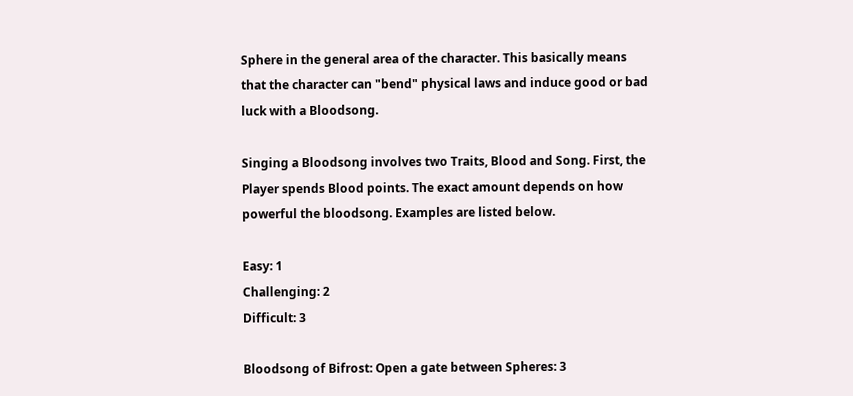Sphere in the general area of the character. This basically means that the character can "bend" physical laws and induce good or bad luck with a Bloodsong.

Singing a Bloodsong involves two Traits, Blood and Song. First, the Player spends Blood points. The exact amount depends on how powerful the bloodsong. Examples are listed below.

Easy: 1
Challenging: 2
Difficult: 3

Bloodsong of Bifrost: Open a gate between Spheres: 3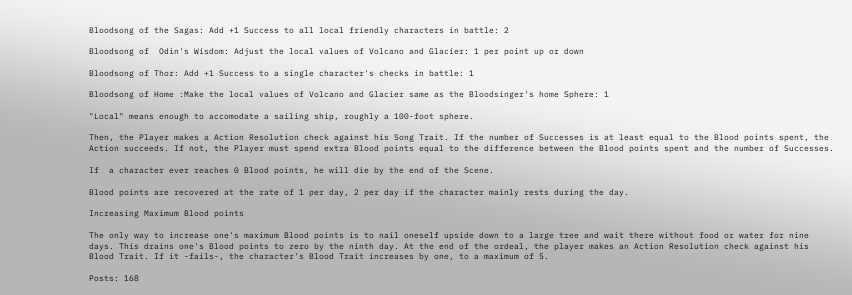Bloodsong of the Sagas: Add +1 Success to all local friendly characters in battle: 2

Bloodsong of  Odin's Wisdom: Adjust the local values of Volcano and Glacier: 1 per point up or down

Bloodsong of Thor: Add +1 Success to a single character's checks in battle: 1

Bloodsong of Home :Make the local values of Volcano and Glacier same as the Bloodsinger's home Sphere: 1

"Local" means enough to accomodate a sailing ship, roughly a 100-foot sphere.

Then, the Player makes a Action Resolution check against his Song Trait. If the number of Successes is at least equal to the Blood points spent, the Action succeeds. If not, the Player must spend extra Blood points equal to the difference between the Blood points spent and the number of Successes.

If  a character ever reaches 0 Blood points, he will die by the end of the Scene.

Blood points are recovered at the rate of 1 per day, 2 per day if the character mainly rests during the day.

Increasing Maximum Blood points

The only way to increase one's maximum Blood points is to nail oneself upside down to a large tree and wait there without food or water for nine days. This drains one's Blood points to zero by the ninth day. At the end of the ordeal, the player makes an Action Resolution check against his Blood Trait. If it -fails-, the character's Blood Trait increases by one, to a maximum of 5.

Posts: 168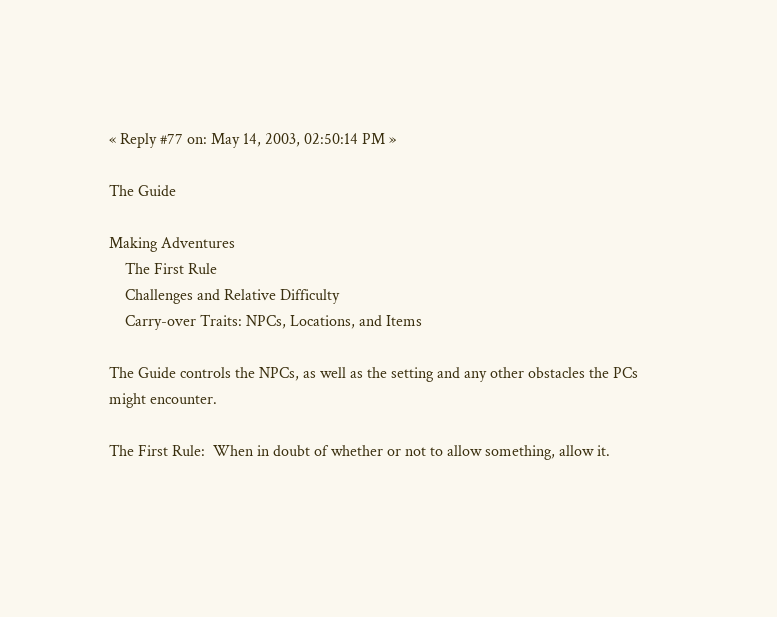« Reply #77 on: May 14, 2003, 02:50:14 PM »

The Guide

Making Adventures
    The First Rule
    Challenges and Relative Difficulty
    Carry-over Traits: NPCs, Locations, and Items

The Guide controls the NPCs, as well as the setting and any other obstacles the PCs might encounter.

The First Rule:  When in doubt of whether or not to allow something, allow it.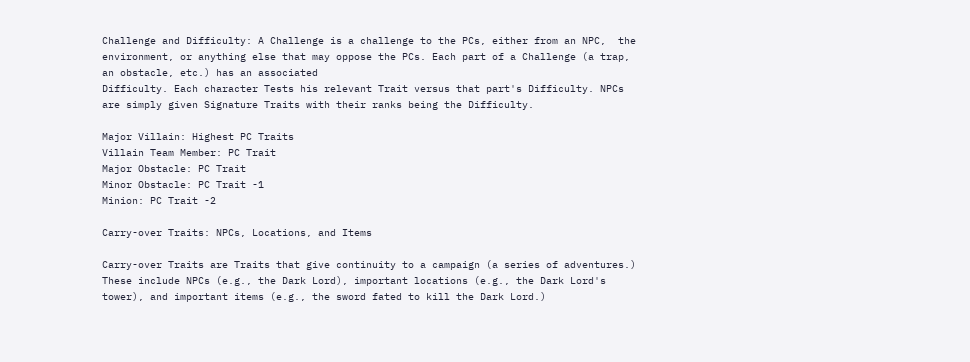Challenge and Difficulty: A Challenge is a challenge to the PCs, either from an NPC,  the environment, or anything else that may oppose the PCs. Each part of a Challenge (a trap, an obstacle, etc.) has an associated
Difficulty. Each character Tests his relevant Trait versus that part's Difficulty. NPCs are simply given Signature Traits with their ranks being the Difficulty.

Major Villain: Highest PC Traits
Villain Team Member: PC Trait
Major Obstacle: PC Trait
Minor Obstacle: PC Trait -1
Minion: PC Trait -2

Carry-over Traits: NPCs, Locations, and Items

Carry-over Traits are Traits that give continuity to a campaign (a series of adventures.) These include NPCs (e.g., the Dark Lord), important locations (e.g., the Dark Lord's tower), and important items (e.g., the sword fated to kill the Dark Lord.)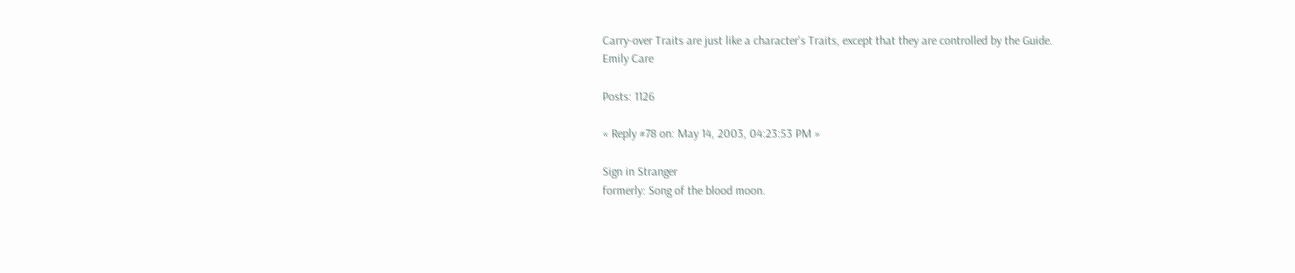Carry-over Traits are just like a character's Traits, except that they are controlled by the Guide.
Emily Care

Posts: 1126

« Reply #78 on: May 14, 2003, 04:23:53 PM »

Sign in Stranger
formerly: Song of the blood moon.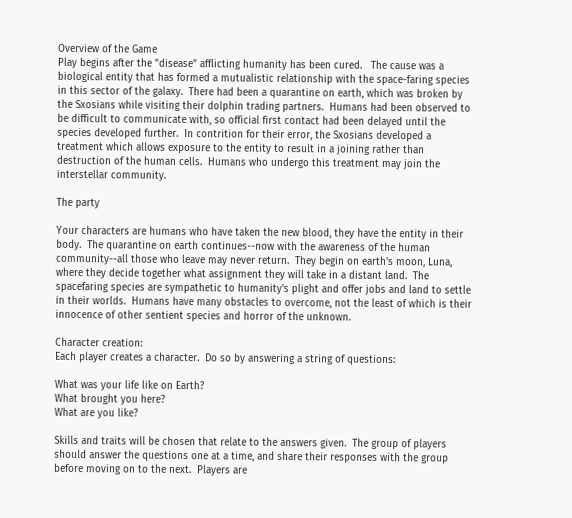Overview of the Game
Play begins after the "disease" afflicting humanity has been cured.   The cause was a biological entity that has formed a mutualistic relationship with the space-faring species in this sector of the galaxy.  There had been a quarantine on earth, which was broken by the Sxosians while visiting their dolphin trading partners.  Humans had been observed to be difficult to communicate with, so official first contact had been delayed until the species developed further.  In contrition for their error, the Sxosians developed a treatment which allows exposure to the entity to result in a joining rather than destruction of the human cells.  Humans who undergo this treatment may join the interstellar community.

The party

Your characters are humans who have taken the new blood, they have the entity in their body.  The quarantine on earth continues--now with the awareness of the human community--all those who leave may never return.  They begin on earth's moon, Luna, where they decide together what assignment they will take in a distant land.  The spacefaring species are sympathetic to humanity's plight and offer jobs and land to settle in their worlds.  Humans have many obstacles to overcome, not the least of which is their innocence of other sentient species and horror of the unknown.

Character creation:
Each player creates a character.  Do so by answering a string of questions:

What was your life like on Earth?
What brought you here?
What are you like?

Skills and traits will be chosen that relate to the answers given.  The group of players should answer the questions one at a time, and share their responses with the group before moving on to the next.  Players are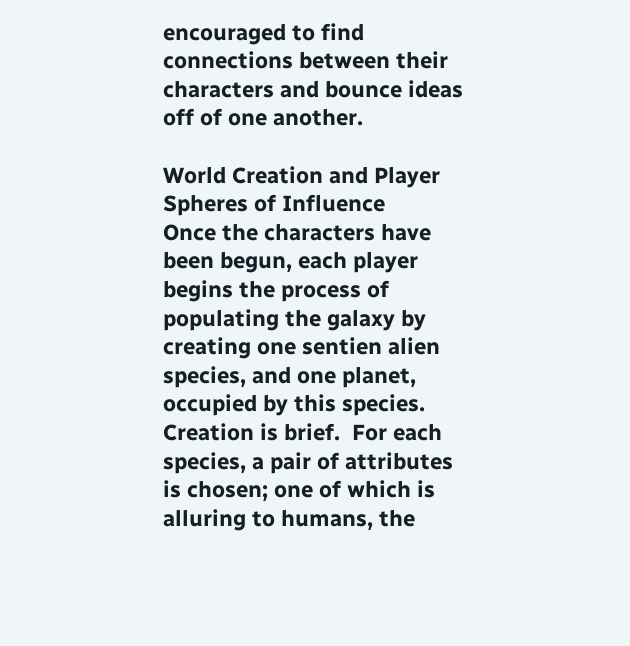encouraged to find connections between their characters and bounce ideas off of one another.

World Creation and Player Spheres of Influence
Once the characters have been begun, each player begins the process of populating the galaxy by creating one sentien alien species, and one planet, occupied by this species.  Creation is brief.  For each species, a pair of attributes is chosen; one of which is alluring to humans, the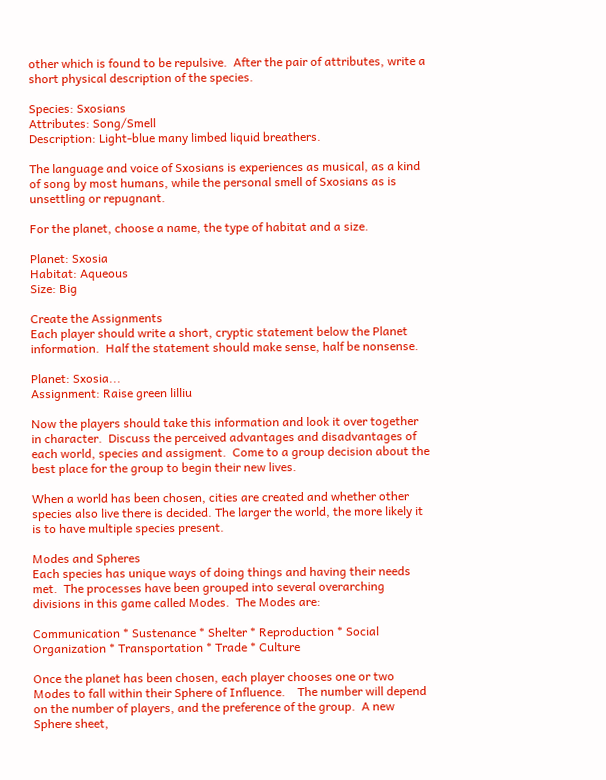other which is found to be repulsive.  After the pair of attributes, write a short physical description of the species.

Species: Sxosians
Attributes: Song/Smell
Description: Light-blue many limbed liquid breathers.

The language and voice of Sxosians is experiences as musical, as a kind of song by most humans, while the personal smell of Sxosians as is unsettling or repugnant.

For the planet, choose a name, the type of habitat and a size.

Planet: Sxosia
Habitat: Aqueous
Size: Big

Create the Assignments
Each player should write a short, cryptic statement below the Planet information.  Half the statement should make sense, half be nonsense.

Planet: Sxosia...
Assignment: Raise green lilliu

Now the players should take this information and look it over together in character.  Discuss the perceived advantages and disadvantages of each world, species and assigment.  Come to a group decision about the best place for the group to begin their new lives.

When a world has been chosen, cities are created and whether other species also live there is decided. The larger the world, the more likely it is to have multiple species present.

Modes and Spheres
Each species has unique ways of doing things and having their needs met.  The processes have been grouped into several overarching divisions in this game called Modes.  The Modes are:

Communication * Sustenance * Shelter * Reproduction * Social Organization * Transportation * Trade * Culture

Once the planet has been chosen, each player chooses one or two Modes to fall within their Sphere of Influence.    The number will depend on the number of players, and the preference of the group.  A new Sphere sheet,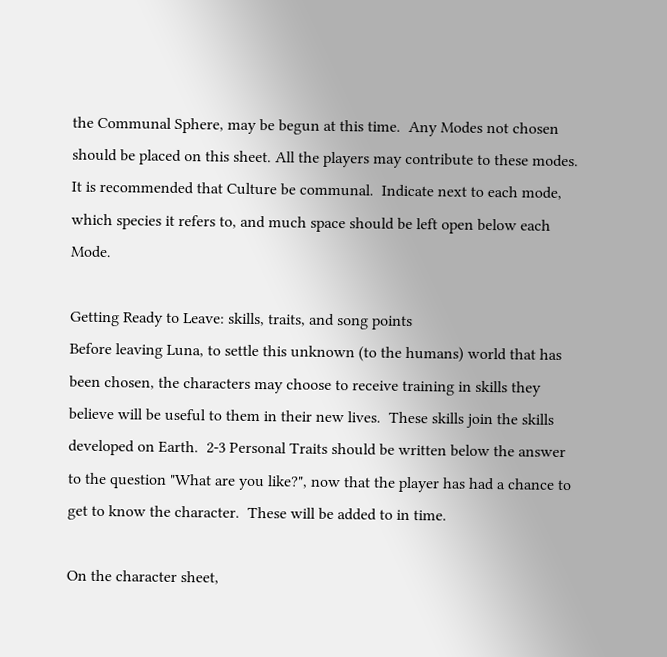the Communal Sphere, may be begun at this time.  Any Modes not chosen should be placed on this sheet. All the players may contribute to these modes. It is recommended that Culture be communal.  Indicate next to each mode, which species it refers to, and much space should be left open below each Mode.

Getting Ready to Leave: skills, traits, and song points
Before leaving Luna, to settle this unknown (to the humans) world that has been chosen, the characters may choose to receive training in skills they believe will be useful to them in their new lives.  These skills join the skills developed on Earth.  2-3 Personal Traits should be written below the answer to the question "What are you like?", now that the player has had a chance to get to know the character.  These will be added to in time.

On the character sheet,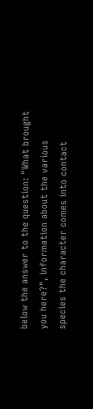below the answer to the question: "What brought you here?", information about the various species the character comes into contact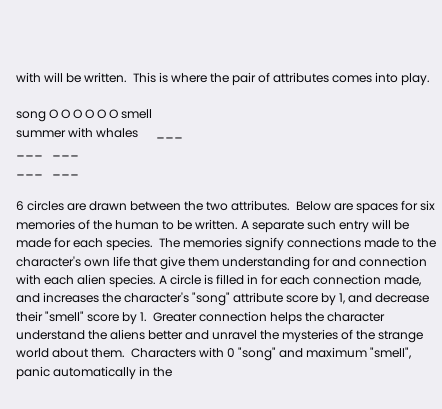with will be written.  This is where the pair of attributes comes into play.

song O O O O O O smell
summer with whales      ___
___   ___
___   ___

6 circles are drawn between the two attributes.  Below are spaces for six memories of the human to be written. A separate such entry will be made for each species.  The memories signify connections made to the character's own life that give them understanding for and connection with each alien species. A circle is filled in for each connection made, and increases the character's "song" attribute score by 1, and decrease their "smell" score by 1.  Greater connection helps the character understand the aliens better and unravel the mysteries of the strange world about them.  Characters with 0 "song" and maximum "smell", panic automatically in the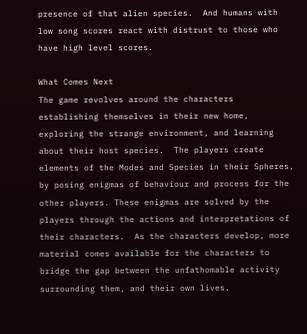presence of that alien species.  And humans with low song scores react with distrust to those who have high level scores.

What Comes Next
The game revolves around the characters establishing themselves in their new home, exploring the strange environment, and learning about their host species.  The players create elements of the Modes and Species in their Spheres, by posing enigmas of behaviour and process for the other players. These enigmas are solved by the players through the actions and interpretations of their characters.  As the characters develop, more material comes available for the characters to bridge the gap between the unfathomable activity surrounding them, and their own lives.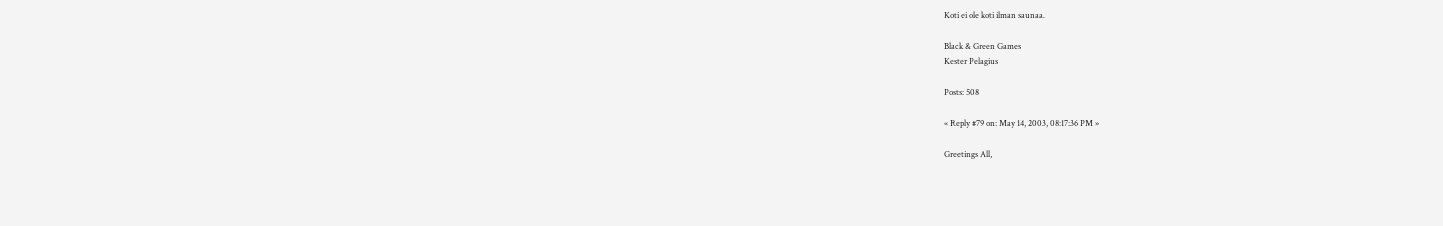Koti ei ole koti ilman saunaa.

Black & Green Games
Kester Pelagius

Posts: 508

« Reply #79 on: May 14, 2003, 08:17:36 PM »

Greetings All,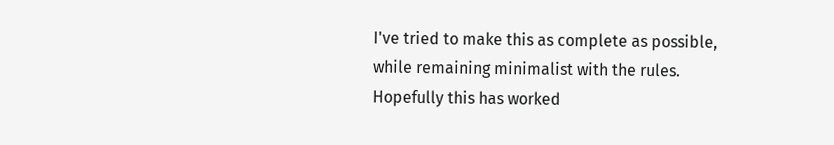I've tried to make this as complete as possible, while remaining minimalist with the rules.  Hopefully this has worked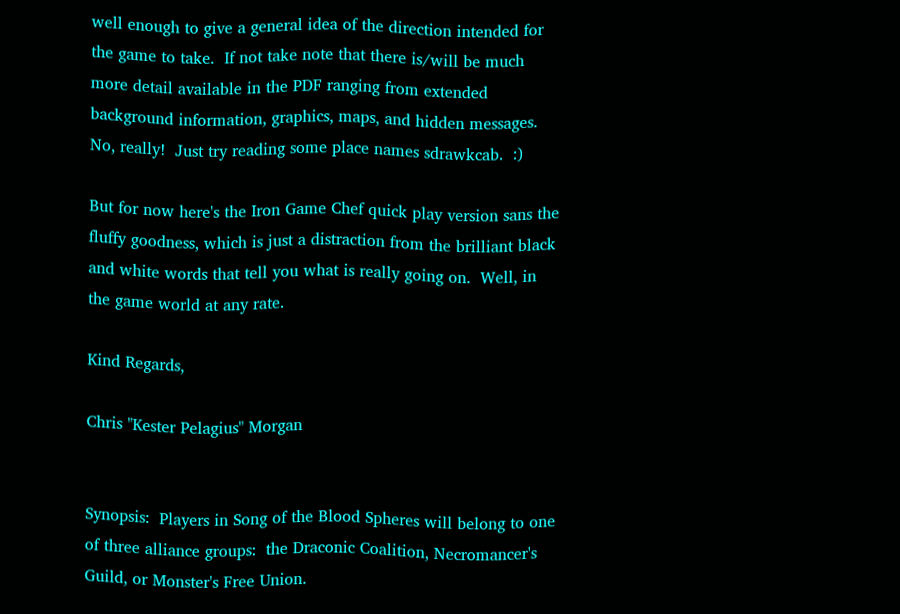well enough to give a general idea of the direction intended for the game to take.  If not take note that there is/will be much more detail available in the PDF ranging from extended background information, graphics, maps, and hidden messages.  No, really!  Just try reading some place names sdrawkcab.  :)

But for now here's the Iron Game Chef quick play version sans the fluffy goodness, which is just a distraction from the brilliant black and white words that tell you what is really going on.  Well, in the game world at any rate.

Kind Regards,

Chris "Kester Pelagius" Morgan


Synopsis:  Players in Song of the Blood Spheres will belong to one of three alliance groups:  the Draconic Coalition, Necromancer's Guild, or Monster's Free Union.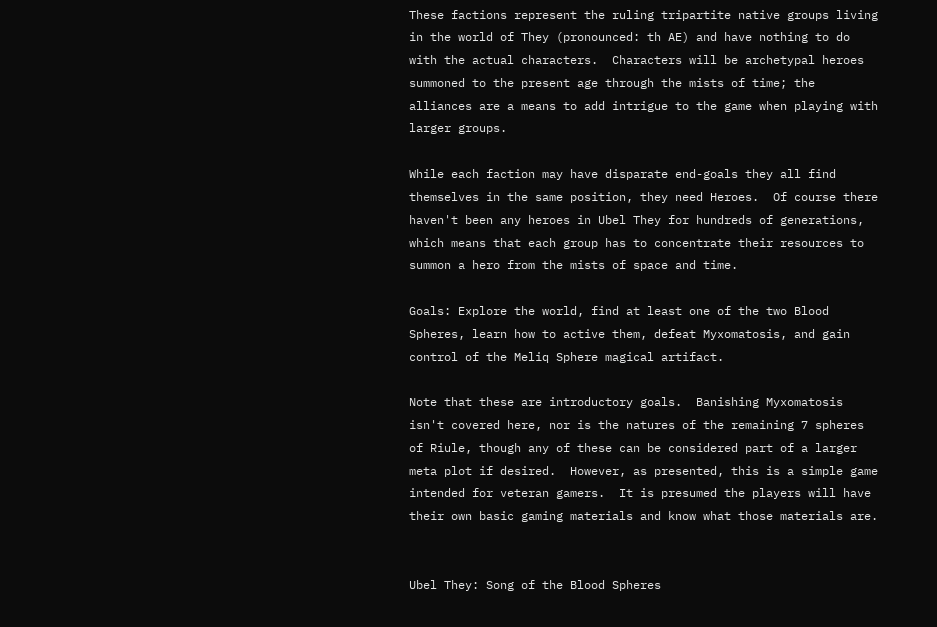These factions represent the ruling tripartite native groups living in the world of They (pronounced: th AE) and have nothing to do with the actual characters.  Characters will be archetypal heroes summoned to the present age through the mists of time; the alliances are a means to add intrigue to the game when playing with larger groups.

While each faction may have disparate end-goals they all find themselves in the same position, they need Heroes.  Of course there haven't been any heroes in Ubel They for hundreds of generations, which means that each group has to concentrate their resources to summon a hero from the mists of space and time.

Goals: Explore the world, find at least one of the two Blood Spheres, learn how to active them, defeat Myxomatosis, and gain control of the Meliq Sphere magical artifact.

Note that these are introductory goals.  Banishing Myxomatosis isn't covered here, nor is the natures of the remaining 7 spheres of Riule, though any of these can be considered part of a larger meta plot if desired.  However, as presented, this is a simple game intended for veteran gamers.  It is presumed the players will have their own basic gaming materials and know what those materials are.


Ubel They: Song of the Blood Spheres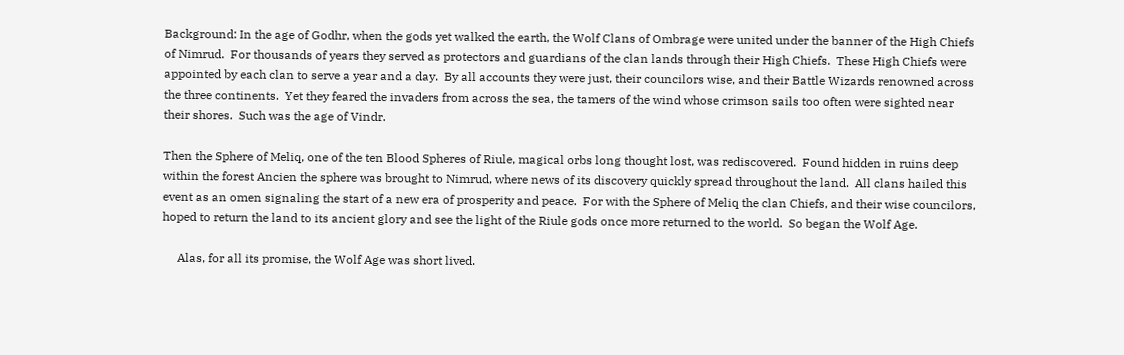Background: In the age of Godhr, when the gods yet walked the earth, the Wolf Clans of Ombrage were united under the banner of the High Chiefs of Nimrud.  For thousands of years they served as protectors and guardians of the clan lands through their High Chiefs.  These High Chiefs were appointed by each clan to serve a year and a day.  By all accounts they were just, their councilors wise, and their Battle Wizards renowned across the three continents.  Yet they feared the invaders from across the sea, the tamers of the wind whose crimson sails too often were sighted near their shores.  Such was the age of Vindr.

Then the Sphere of Meliq, one of the ten Blood Spheres of Riule, magical orbs long thought lost, was rediscovered.  Found hidden in ruins deep within the forest Ancien the sphere was brought to Nimrud, where news of its discovery quickly spread throughout the land.  All clans hailed this event as an omen signaling the start of a new era of prosperity and peace.  For with the Sphere of Meliq the clan Chiefs, and their wise councilors, hoped to return the land to its ancient glory and see the light of the Riule gods once more returned to the world.  So began the Wolf Age.

     Alas, for all its promise, the Wolf Age was short lived.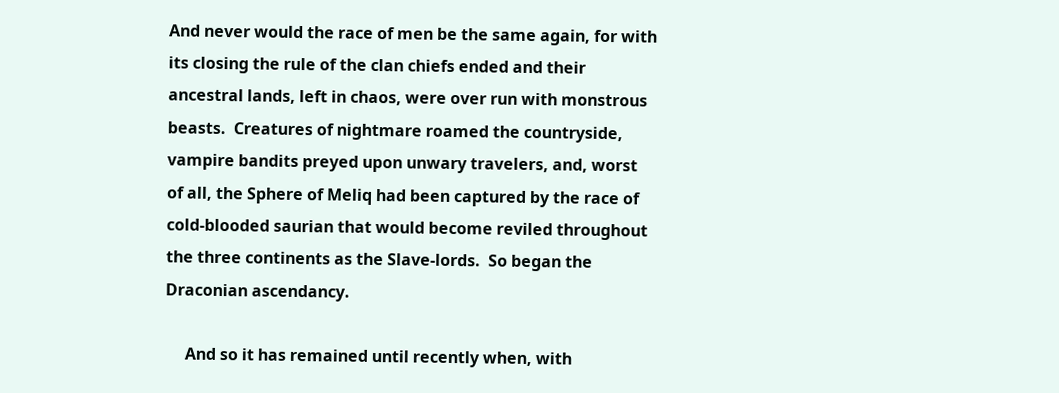And never would the race of men be the same again, for with its closing the rule of the clan chiefs ended and their ancestral lands, left in chaos, were over run with monstrous beasts.  Creatures of nightmare roamed the countryside, vampire bandits preyed upon unwary travelers, and, worst of all, the Sphere of Meliq had been captured by the race of cold-blooded saurian that would become reviled throughout the three continents as the Slave-lords.  So began the Draconian ascendancy.

     And so it has remained until recently when, with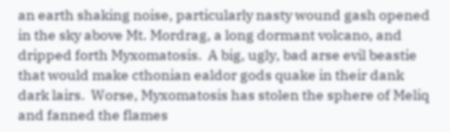an earth shaking noise, particularly nasty wound gash opened in the sky above Mt. Mordrag, a long dormant volcano, and dripped forth Myxomatosis.  A big, ugly, bad arse evil beastie that would make cthonian ealdor gods quake in their dank dark lairs.  Worse, Myxomatosis has stolen the sphere of Meliq and fanned the flames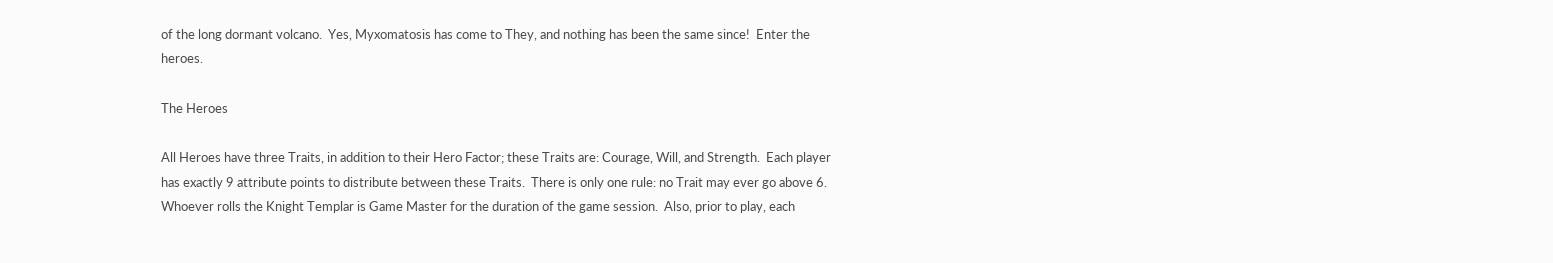of the long dormant volcano.  Yes, Myxomatosis has come to They, and nothing has been the same since!  Enter the heroes.

The Heroes

All Heroes have three Traits, in addition to their Hero Factor; these Traits are: Courage, Will, and Strength.  Each player has exactly 9 attribute points to distribute between these Traits.  There is only one rule: no Trait may ever go above 6.  Whoever rolls the Knight Templar is Game Master for the duration of the game session.  Also, prior to play, each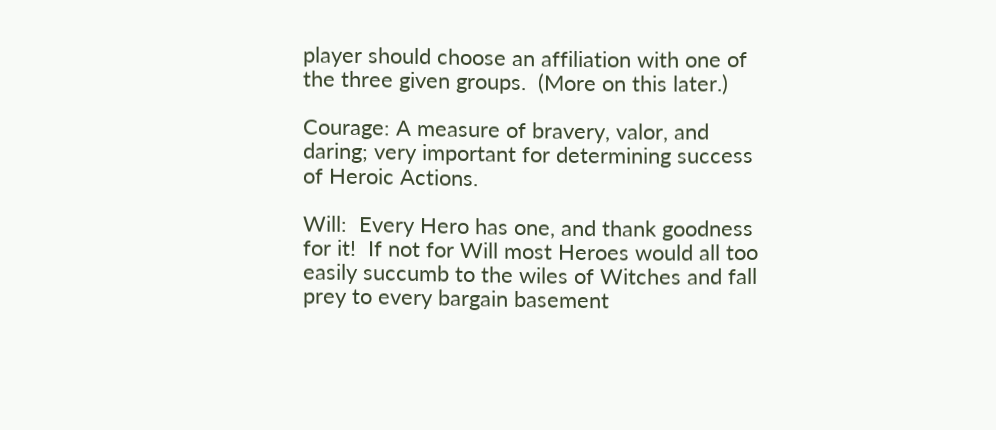player should choose an affiliation with one of the three given groups.  (More on this later.)

Courage: A measure of bravery, valor, and daring; very important for determining success of Heroic Actions.

Will:  Every Hero has one, and thank goodness for it!  If not for Will most Heroes would all too easily succumb to the wiles of Witches and fall prey to every bargain basement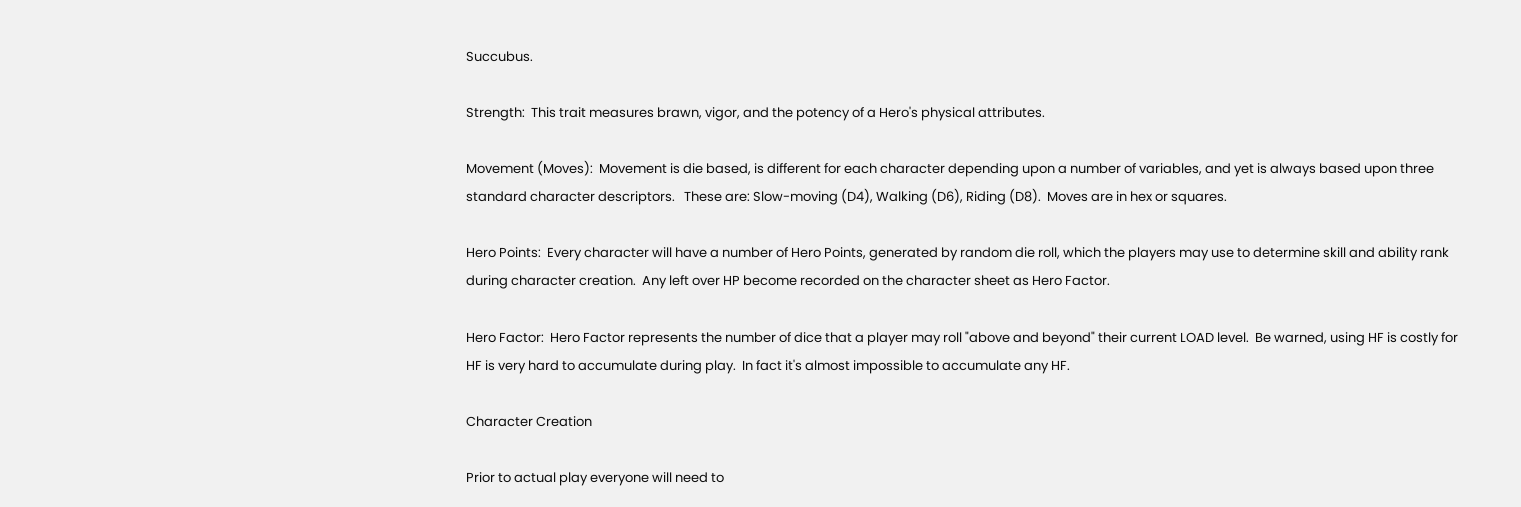Succubus.

Strength:  This trait measures brawn, vigor, and the potency of a Hero's physical attributes.

Movement (Moves):  Movement is die based, is different for each character depending upon a number of variables, and yet is always based upon three standard character descriptors.   These are: Slow-moving (D4), Walking (D6), Riding (D8).  Moves are in hex or squares.

Hero Points:  Every character will have a number of Hero Points, generated by random die roll, which the players may use to determine skill and ability rank during character creation.  Any left over HP become recorded on the character sheet as Hero Factor.

Hero Factor:  Hero Factor represents the number of dice that a player may roll "above and beyond" their current LOAD level.  Be warned, using HF is costly for HF is very hard to accumulate during play.  In fact it's almost impossible to accumulate any HF.

Character Creation

Prior to actual play everyone will need to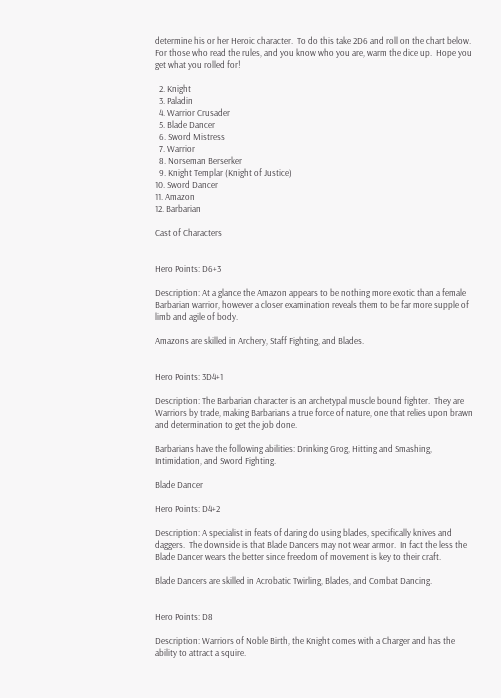determine his or her Heroic character.  To do this take 2D6 and roll on the chart below.  For those who read the rules, and you know who you are, warm the dice up.  Hope you get what you rolled for!

  2. Knight
  3. Paladin
  4. Warrior Crusader
  5. Blade Dancer
  6. Sword Mistress
  7. Warrior
  8. Norseman Berserker
  9. Knight Templar (Knight of Justice)
10. Sword Dancer
11. Amazon
12. Barbarian

Cast of Characters


Hero Points: D6+3

Description: At a glance the Amazon appears to be nothing more exotic than a female Barbarian warrior, however a closer examination reveals them to be far more supple of limb and agile of body.

Amazons are skilled in Archery, Staff Fighting, and Blades.


Hero Points: 3D4+1

Description: The Barbarian character is an archetypal muscle bound fighter.  They are Warriors by trade, making Barbarians a true force of nature, one that relies upon brawn and determination to get the job done.

Barbarians have the following abilities: Drinking Grog, Hitting and Smashing, Intimidation, and Sword Fighting.

Blade Dancer

Hero Points: D4+2

Description: A specialist in feats of daring do using blades, specifically knives and daggers.  The downside is that Blade Dancers may not wear armor.  In fact the less the Blade Dancer wears the better since freedom of movement is key to their craft.

Blade Dancers are skilled in Acrobatic Twirling, Blades, and Combat Dancing.


Hero Points: D8

Description: Warriors of Noble Birth, the Knight comes with a Charger and has the ability to attract a squire.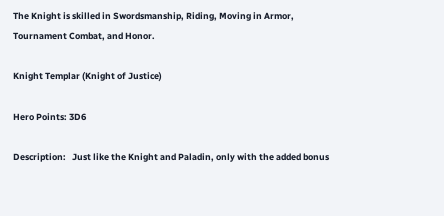The Knight is skilled in Swordsmanship, Riding, Moving in Armor, Tournament Combat, and Honor.

Knight Templar (Knight of Justice)

Hero Points: 3D6

Description:   Just like the Knight and Paladin, only with the added bonus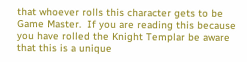that whoever rolls this character gets to be Game Master.  If you are reading this because you have rolled the Knight Templar be aware that this is a unique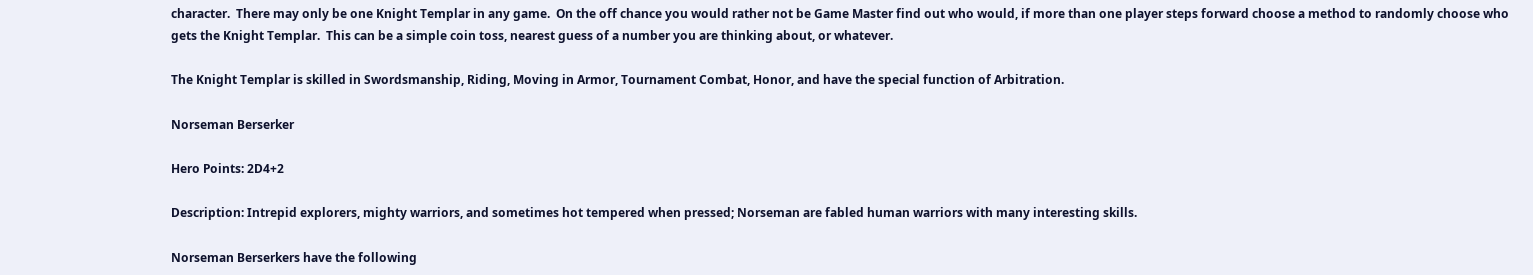character.  There may only be one Knight Templar in any game.  On the off chance you would rather not be Game Master find out who would, if more than one player steps forward choose a method to randomly choose who gets the Knight Templar.  This can be a simple coin toss, nearest guess of a number you are thinking about, or whatever.

The Knight Templar is skilled in Swordsmanship, Riding, Moving in Armor, Tournament Combat, Honor, and have the special function of Arbitration.

Norseman Berserker

Hero Points: 2D4+2

Description: Intrepid explorers, mighty warriors, and sometimes hot tempered when pressed; Norseman are fabled human warriors with many interesting skills.

Norseman Berserkers have the following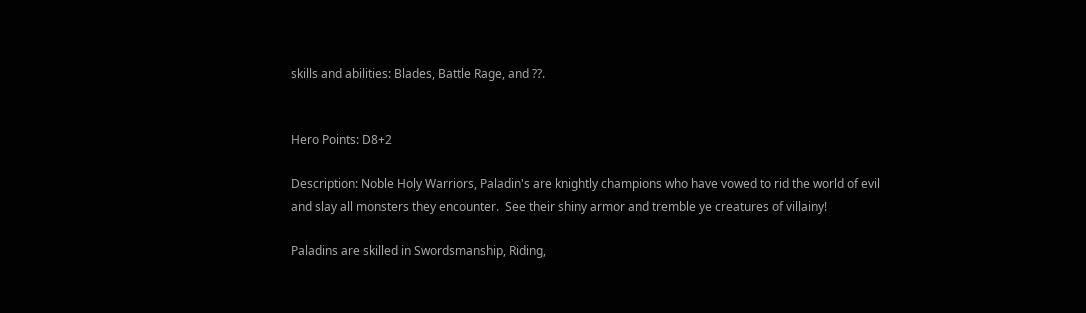skills and abilities: Blades, Battle Rage, and ??.


Hero Points: D8+2

Description: Noble Holy Warriors, Paladin's are knightly champions who have vowed to rid the world of evil and slay all monsters they encounter.  See their shiny armor and tremble ye creatures of villainy!

Paladins are skilled in Swordsmanship, Riding,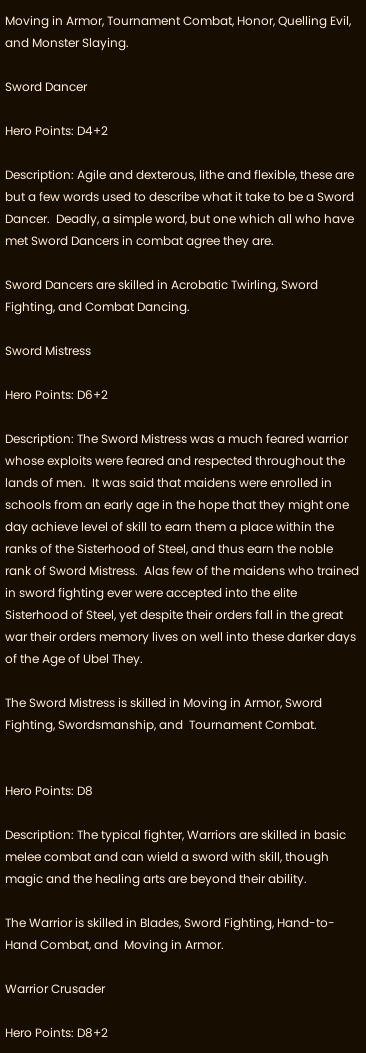Moving in Armor, Tournament Combat, Honor, Quelling Evil, and Monster Slaying.

Sword Dancer

Hero Points: D4+2

Description: Agile and dexterous, lithe and flexible, these are but a few words used to describe what it take to be a Sword Dancer.  Deadly, a simple word, but one which all who have met Sword Dancers in combat agree they are.

Sword Dancers are skilled in Acrobatic Twirling, Sword Fighting, and Combat Dancing.

Sword Mistress

Hero Points: D6+2

Description: The Sword Mistress was a much feared warrior whose exploits were feared and respected throughout the lands of men.  It was said that maidens were enrolled in schools from an early age in the hope that they might one day achieve level of skill to earn them a place within the ranks of the Sisterhood of Steel, and thus earn the noble rank of Sword Mistress.  Alas few of the maidens who trained in sword fighting ever were accepted into the elite Sisterhood of Steel, yet despite their orders fall in the great war their orders memory lives on well into these darker days of the Age of Ubel They.

The Sword Mistress is skilled in Moving in Armor, Sword Fighting, Swordsmanship, and  Tournament Combat.


Hero Points: D8

Description: The typical fighter, Warriors are skilled in basic melee combat and can wield a sword with skill, though magic and the healing arts are beyond their ability.

The Warrior is skilled in Blades, Sword Fighting, Hand-to-Hand Combat, and  Moving in Armor.

Warrior Crusader

Hero Points: D8+2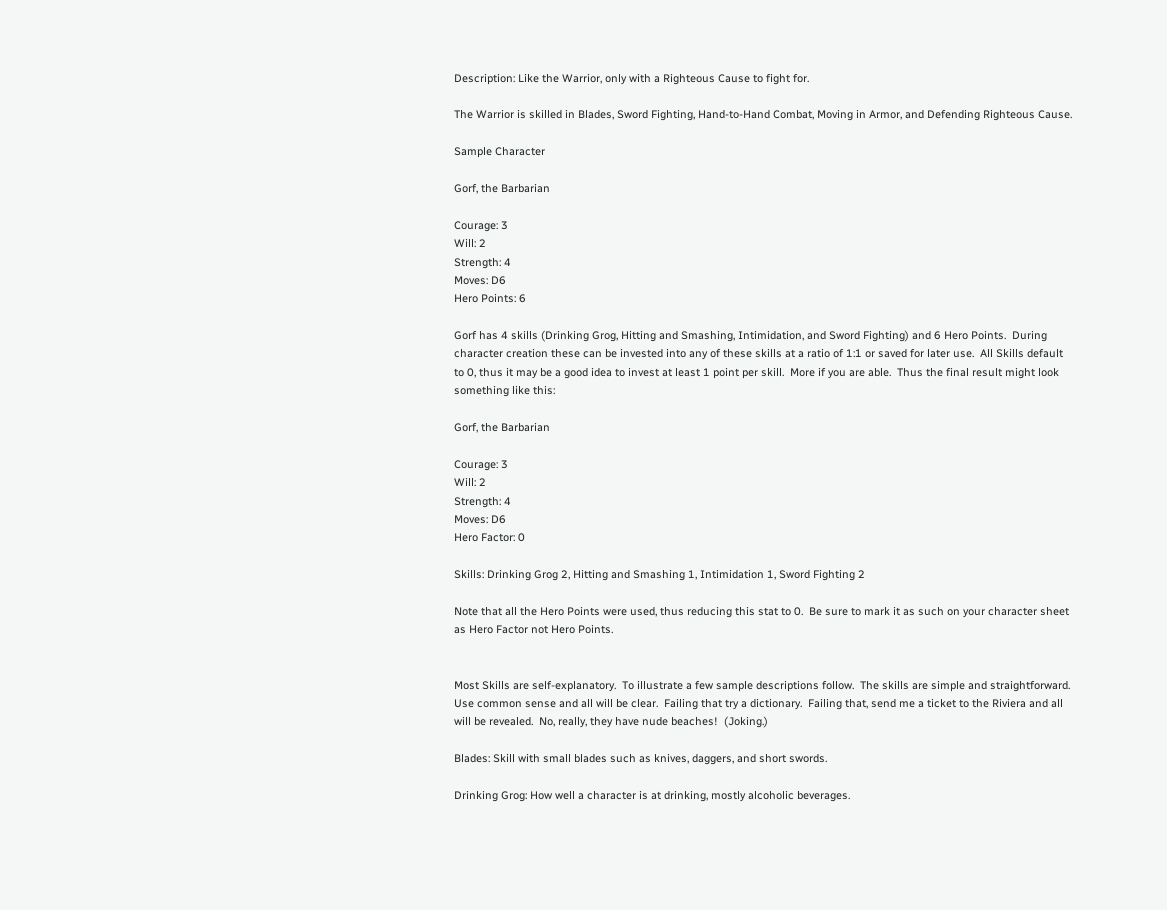Description: Like the Warrior, only with a Righteous Cause to fight for.

The Warrior is skilled in Blades, Sword Fighting, Hand-to-Hand Combat, Moving in Armor, and Defending Righteous Cause.

Sample Character

Gorf, the Barbarian

Courage: 3
Will: 2
Strength: 4
Moves: D6
Hero Points: 6

Gorf has 4 skills (Drinking Grog, Hitting and Smashing, Intimidation, and Sword Fighting) and 6 Hero Points.  During character creation these can be invested into any of these skills at a ratio of 1:1 or saved for later use.  All Skills default to 0, thus it may be a good idea to invest at least 1 point per skill.  More if you are able.  Thus the final result might look something like this:

Gorf, the Barbarian

Courage: 3
Will: 2
Strength: 4
Moves: D6
Hero Factor: 0

Skills: Drinking Grog 2, Hitting and Smashing 1, Intimidation 1, Sword Fighting 2

Note that all the Hero Points were used, thus reducing this stat to 0.  Be sure to mark it as such on your character sheet as Hero Factor not Hero Points.


Most Skills are self-explanatory.  To illustrate a few sample descriptions follow.  The skills are simple and straightforward.  Use common sense and all will be clear.  Failing that try a dictionary.  Failing that, send me a ticket to the Riviera and all will be revealed.  No, really, they have nude beaches!  (Joking.)

Blades: Skill with small blades such as knives, daggers, and short swords.

Drinking Grog: How well a character is at drinking, mostly alcoholic beverages.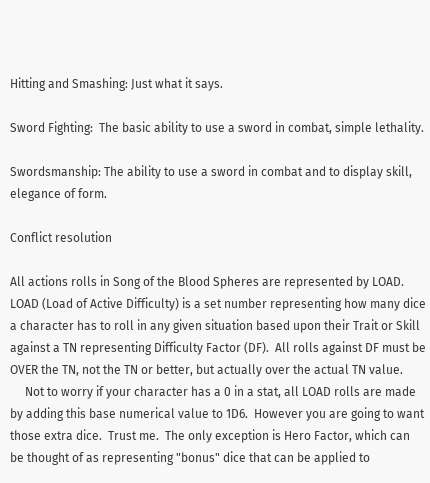Hitting and Smashing: Just what it says.

Sword Fighting:  The basic ability to use a sword in combat, simple lethality.

Swordsmanship: The ability to use a sword in combat and to display skill, elegance of form.

Conflict resolution

All actions rolls in Song of the Blood Spheres are represented by LOAD.  LOAD (Load of Active Difficulty) is a set number representing how many dice a character has to roll in any given situation based upon their Trait or Skill against a TN representing Difficulty Factor (DF).  All rolls against DF must be OVER the TN, not the TN or better, but actually over the actual TN value.
     Not to worry if your character has a 0 in a stat, all LOAD rolls are made by adding this base numerical value to 1D6.  However you are going to want those extra dice.  Trust me.  The only exception is Hero Factor, which can be thought of as representing "bonus" dice that can be applied to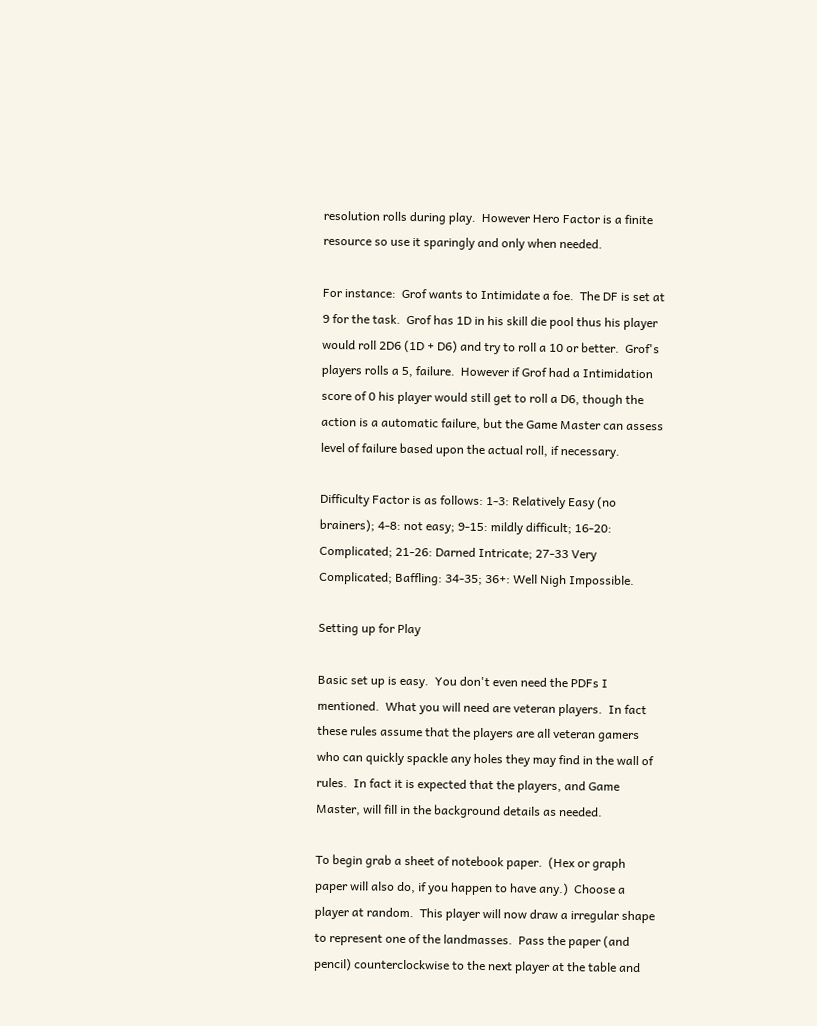resolution rolls during play.  However Hero Factor is a finite resource so use it sparingly and only when needed.

For instance:  Grof wants to Intimidate a foe.  The DF is set at 9 for the task.  Grof has 1D in his skill die pool thus his player would roll 2D6 (1D + D6) and try to roll a 10 or better.  Grof's players rolls a 5, failure.  However if Grof had a Intimidation score of 0 his player would still get to roll a D6, though the action is a automatic failure, but the Game Master can assess level of failure based upon the actual roll, if necessary.

Difficulty Factor is as follows: 1-3: Relatively Easy (no brainers); 4-8: not easy; 9-15: mildly difficult; 16-20: Complicated; 21-26: Darned Intricate; 27-33 Very Complicated; Baffling: 34-35; 36+: Well Nigh Impossible.

Setting up for Play

Basic set up is easy.  You don't even need the PDFs I mentioned.  What you will need are veteran players.  In fact these rules assume that the players are all veteran gamers who can quickly spackle any holes they may find in the wall of rules.  In fact it is expected that the players, and Game Master, will fill in the background details as needed.

To begin grab a sheet of notebook paper.  (Hex or graph paper will also do, if you happen to have any.)  Choose a player at random.  This player will now draw a irregular shape to represent one of the landmasses.  Pass the paper (and pencil) counterclockwise to the next player at the table and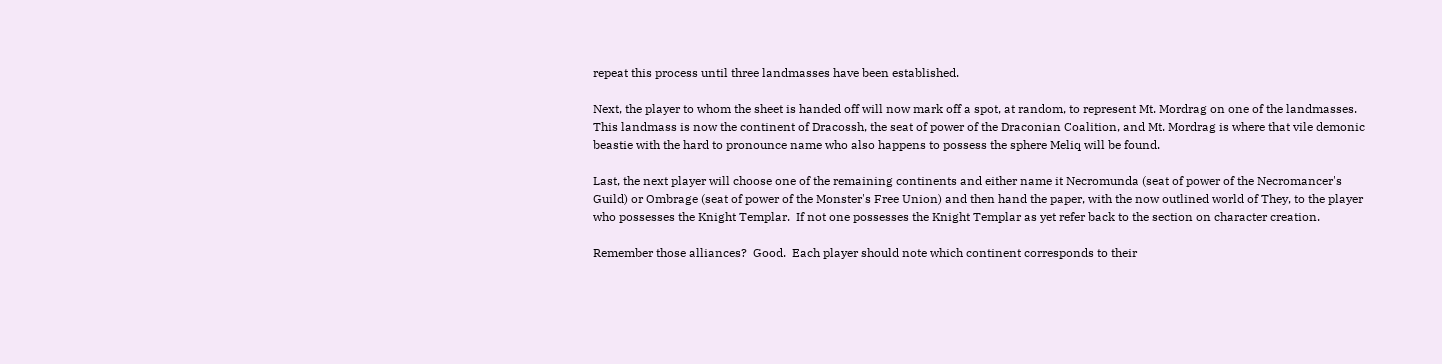repeat this process until three landmasses have been established.

Next, the player to whom the sheet is handed off will now mark off a spot, at random, to represent Mt. Mordrag on one of the landmasses.  This landmass is now the continent of Dracossh, the seat of power of the Draconian Coalition, and Mt. Mordrag is where that vile demonic beastie with the hard to pronounce name who also happens to possess the sphere Meliq will be found.

Last, the next player will choose one of the remaining continents and either name it Necromunda (seat of power of the Necromancer's Guild) or Ombrage (seat of power of the Monster's Free Union) and then hand the paper, with the now outlined world of They, to the player who possesses the Knight Templar.  If not one possesses the Knight Templar as yet refer back to the section on character creation.

Remember those alliances?  Good.  Each player should note which continent corresponds to their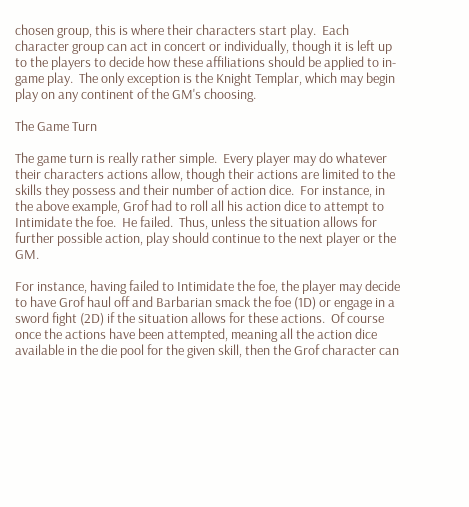chosen group, this is where their characters start play.  Each character group can act in concert or individually, though it is left up to the players to decide how these affiliations should be applied to in-game play.  The only exception is the Knight Templar, which may begin play on any continent of the GM's choosing.

The Game Turn

The game turn is really rather simple.  Every player may do whatever their characters actions allow, though their actions are limited to the skills they possess and their number of action dice.  For instance, in the above example, Grof had to roll all his action dice to attempt to Intimidate the foe.  He failed.  Thus, unless the situation allows for further possible action, play should continue to the next player or the GM.

For instance, having failed to Intimidate the foe, the player may decide to have Grof haul off and Barbarian smack the foe (1D) or engage in a sword fight (2D) if the situation allows for these actions.  Of course once the actions have been attempted, meaning all the action dice available in the die pool for the given skill, then the Grof character can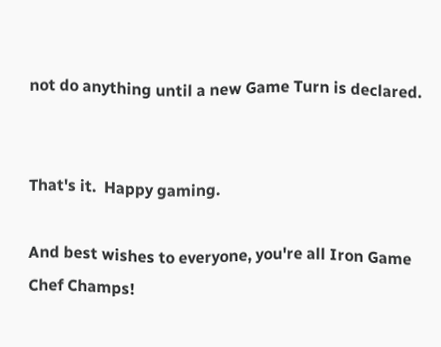not do anything until a new Game Turn is declared.


That's it.  Happy gaming.

And best wishes to everyone, you're all Iron Game Chef Champs!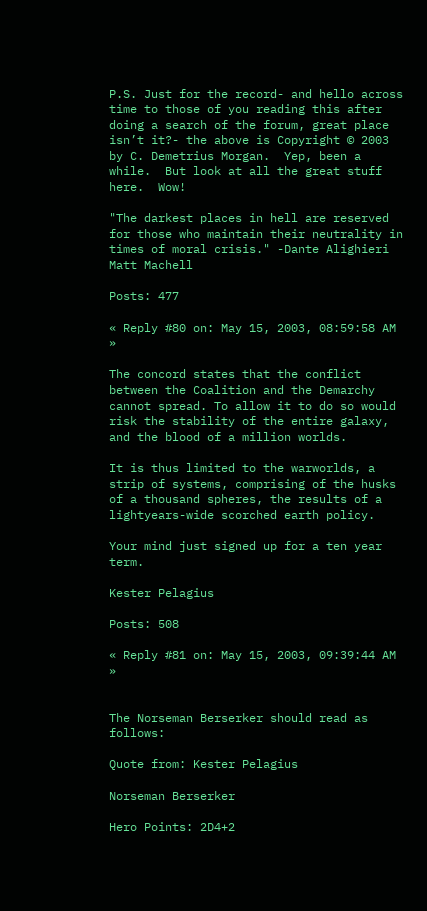P.S. Just for the record- and hello across time to those of you reading this after doing a search of the forum, great place isn’t it?- the above is Copyright © 2003 by C. Demetrius Morgan.  Yep, been a while.  But look at all the great stuff here.  Wow!

"The darkest places in hell are reserved for those who maintain their neutrality in times of moral crisis." -Dante Alighieri
Matt Machell

Posts: 477

« Reply #80 on: May 15, 2003, 08:59:58 AM »

The concord states that the conflict between the Coalition and the Demarchy cannot spread. To allow it to do so would risk the stability of the entire galaxy, and the blood of a million worlds.

It is thus limited to the warworlds, a strip of systems, comprising of the husks of a thousand spheres, the results of a lightyears-wide scorched earth policy.

Your mind just signed up for a ten year term.

Kester Pelagius

Posts: 508

« Reply #81 on: May 15, 2003, 09:39:44 AM »


The Norseman Berserker should read as follows:

Quote from: Kester Pelagius

Norseman Berserker

Hero Points: 2D4+2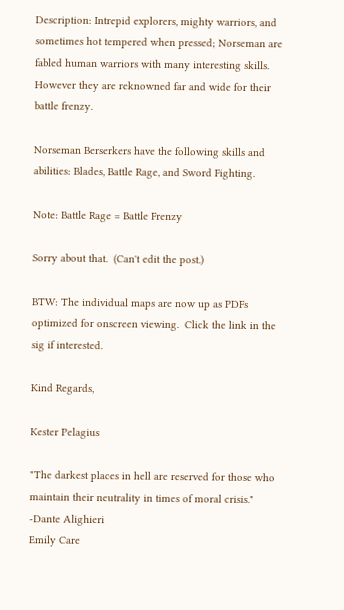Description: Intrepid explorers, mighty warriors, and sometimes hot tempered when pressed; Norseman are fabled human warriors with many interesting skills.  However they are reknowned far and wide for their battle frenzy.

Norseman Berserkers have the following skills and abilities: Blades, Battle Rage, and Sword Fighting.

Note: Battle Rage = Battle Frenzy

Sorry about that.  (Can't edit the post.)

BTW: The individual maps are now up as PDFs optimized for onscreen viewing.  Click the link in the sig if interested.

Kind Regards,

Kester Pelagius

"The darkest places in hell are reserved for those who maintain their neutrality in times of moral crisis." -Dante Alighieri
Emily Care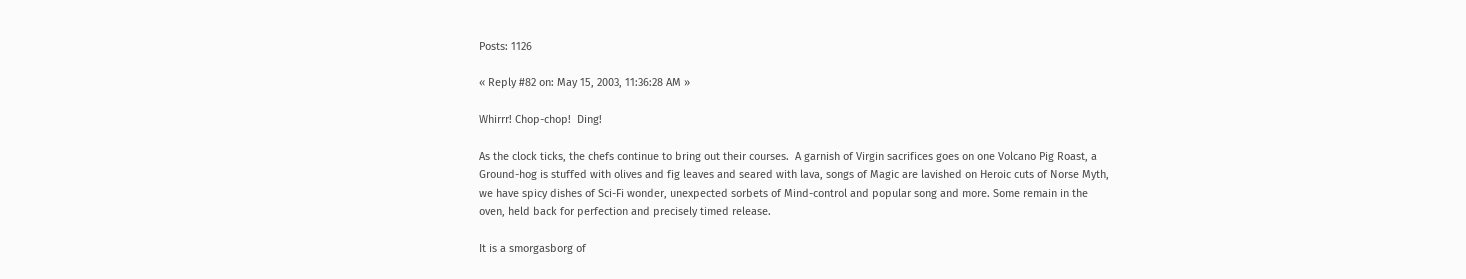Posts: 1126

« Reply #82 on: May 15, 2003, 11:36:28 AM »

Whirrr! Chop-chop!  Ding!

As the clock ticks, the chefs continue to bring out their courses.  A garnish of Virgin sacrifices goes on one Volcano Pig Roast, a Ground-hog is stuffed with olives and fig leaves and seared with lava, songs of Magic are lavished on Heroic cuts of Norse Myth, we have spicy dishes of Sci-Fi wonder, unexpected sorbets of Mind-control and popular song and more. Some remain in the oven, held back for perfection and precisely timed release.

It is a smorgasborg of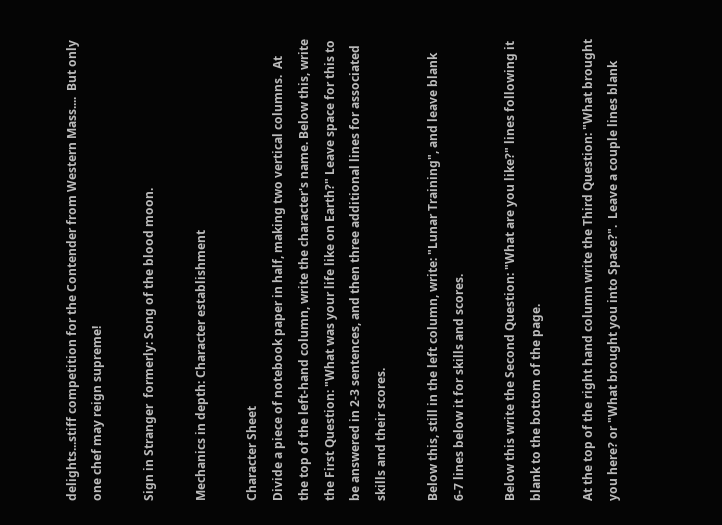delights...stiff competition for the Contender from Western Mass....  But only one chef may reign supreme!

Sign in Stranger  formerly: Song of the blood moon.

Mechanics in depth: Character establishment

Character Sheet
Divide a piece of notebook paper in half, making two vertical columns.  At the top of the left-hand column, write the character's name. Below this, write the First Question: "What was your life like on Earth?" Leave space for this to be answered in 2-3 sentences, and then three additional lines for associated skills and their scores.

Below this, still in the left column, write: "Lunar Training", and leave blank 6-7 lines below it for skills and scores.

Below this write the Second Question: "What are you like?" lines following it blank to the bottom of the page.

At the top of the right hand column write the Third Question: "What brought you here? or "What brought you into Space?".  Leave a couple lines blank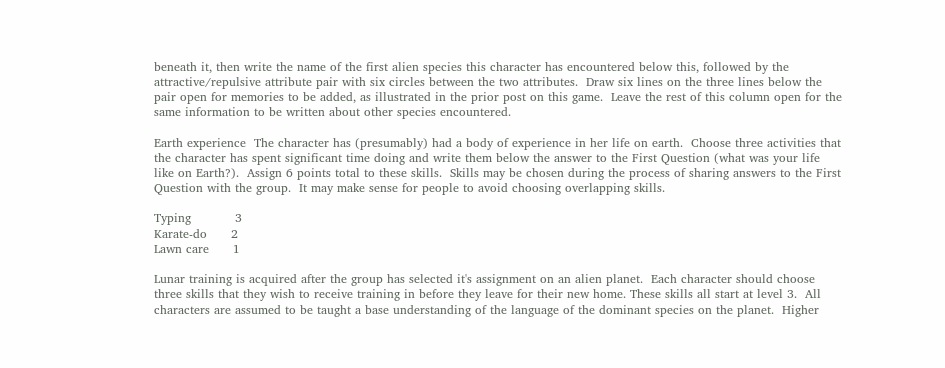beneath it, then write the name of the first alien species this character has encountered below this, followed by the attractive/repulsive attribute pair with six circles between the two attributes.  Draw six lines on the three lines below the pair open for memories to be added, as illustrated in the prior post on this game.  Leave the rest of this column open for the same information to be written about other species encountered.

Earth experience  The character has (presumably) had a body of experience in her life on earth.  Choose three activities that the character has spent significant time doing and write them below the answer to the First Question (what was your life like on Earth?).  Assign 6 points total to these skills.  Skills may be chosen during the process of sharing answers to the First Question with the group.  It may make sense for people to avoid choosing overlapping skills.

Typing           3
Karate-do      2
Lawn care      1

Lunar training is acquired after the group has selected it's assignment on an alien planet.  Each character should choose three skills that they wish to receive training in before they leave for their new home. These skills all start at level 3.  All characters are assumed to be taught a base understanding of the language of the dominant species on the planet.  Higher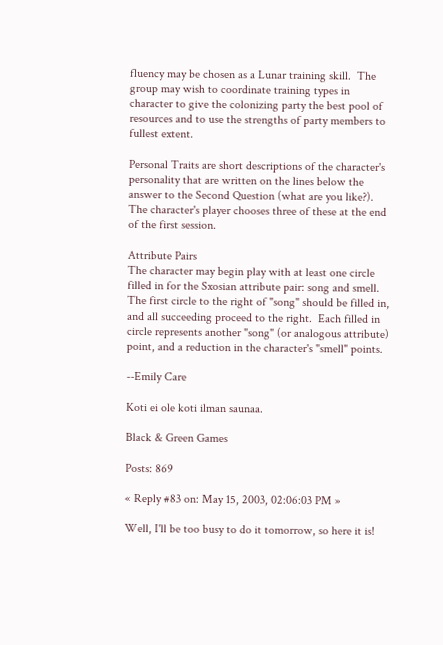fluency may be chosen as a Lunar training skill.  The group may wish to coordinate training types in character to give the colonizing party the best pool of resources and to use the strengths of party members to fullest extent.

Personal Traits are short descriptions of the character's personality that are written on the lines below the answer to the Second Question (what are you like?).  The character's player chooses three of these at the end of the first session.

Attribute Pairs
The character may begin play with at least one circle filled in for the Sxosian attribute pair: song and smell. The first circle to the right of "song" should be filled in, and all succeeding proceed to the right.  Each filled in circle represents another "song" (or analogous attribute) point, and a reduction in the character's "smell" points.

--Emily Care

Koti ei ole koti ilman saunaa.

Black & Green Games

Posts: 869

« Reply #83 on: May 15, 2003, 02:06:03 PM »

Well, I'll be too busy to do it tomorrow, so here it is!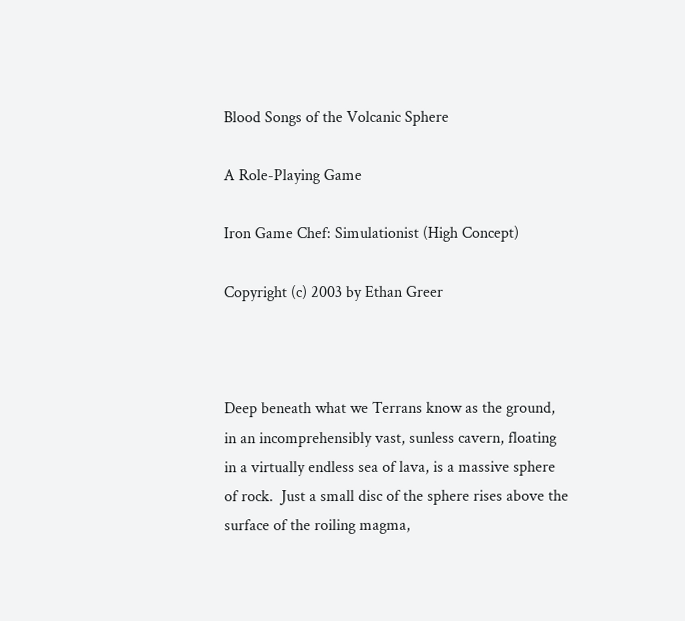Blood Songs of the Volcanic Sphere

A Role-Playing Game

Iron Game Chef: Simulationist (High Concept)

Copyright (c) 2003 by Ethan Greer



Deep beneath what we Terrans know as the ground, in an incomprehensibly vast, sunless cavern, floating in a virtually endless sea of lava, is a massive sphere of rock.  Just a small disc of the sphere rises above the surface of the roiling magma,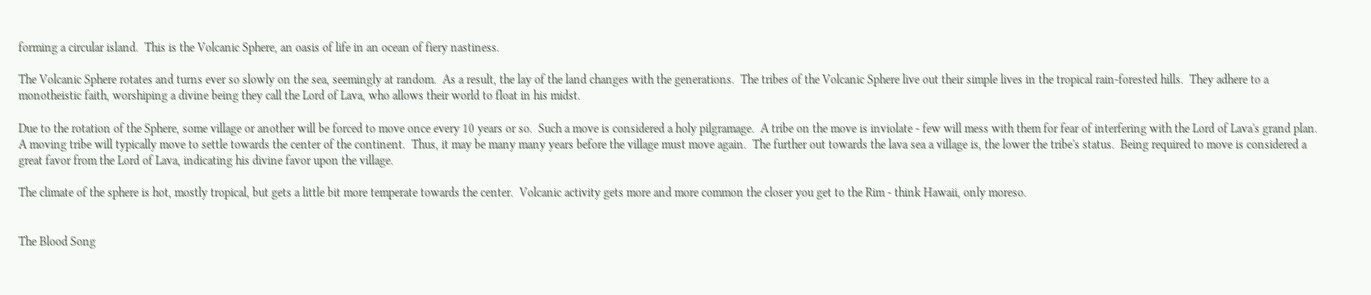forming a circular island.  This is the Volcanic Sphere, an oasis of life in an ocean of fiery nastiness.

The Volcanic Sphere rotates and turns ever so slowly on the sea, seemingly at random.  As a result, the lay of the land changes with the generations.  The tribes of the Volcanic Sphere live out their simple lives in the tropical rain-forested hills.  They adhere to a monotheistic faith, worshiping a divine being they call the Lord of Lava, who allows their world to float in his midst.

Due to the rotation of the Sphere, some village or another will be forced to move once every 10 years or so.  Such a move is considered a holy pilgramage.  A tribe on the move is inviolate - few will mess with them for fear of interfering with the Lord of Lava's grand plan.  A moving tribe will typically move to settle towards the center of the continent.  Thus, it may be many many years before the village must move again.  The further out towards the lava sea a village is, the lower the tribe's status.  Being required to move is considered a great favor from the Lord of Lava, indicating his divine favor upon the village.

The climate of the sphere is hot, mostly tropical, but gets a little bit more temperate towards the center.  Volcanic activity gets more and more common the closer you get to the Rim - think Hawaii, only moreso.


The Blood Song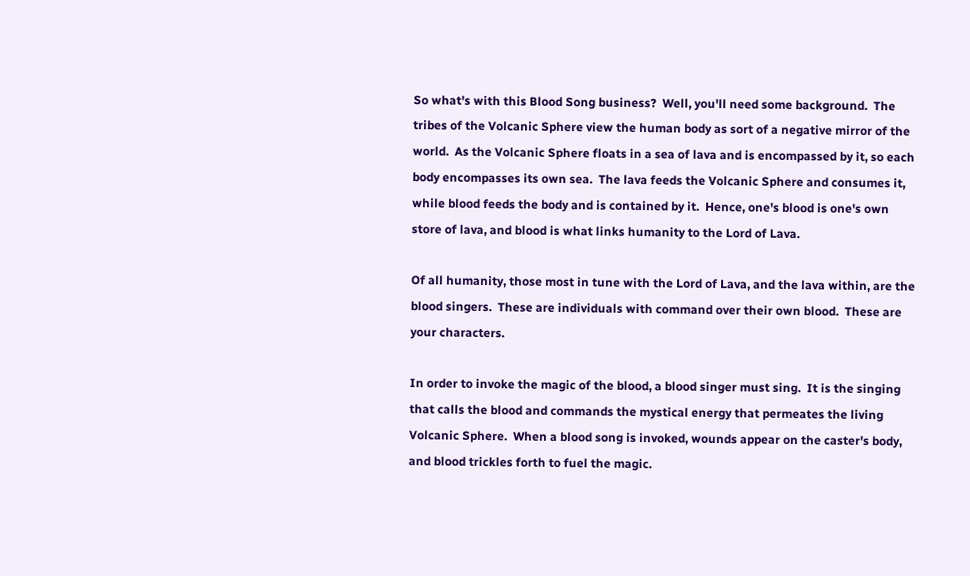So what's with this Blood Song business?  Well, you'll need some background.  The tribes of the Volcanic Sphere view the human body as sort of a negative mirror of the world.  As the Volcanic Sphere floats in a sea of lava and is encompassed by it, so each body encompasses its own sea.  The lava feeds the Volcanic Sphere and consumes it, while blood feeds the body and is contained by it.  Hence, one's blood is one's own store of lava, and blood is what links humanity to the Lord of Lava.

Of all humanity, those most in tune with the Lord of Lava, and the lava within, are the blood singers.  These are individuals with command over their own blood.  These are your characters.

In order to invoke the magic of the blood, a blood singer must sing.  It is the singing that calls the blood and commands the mystical energy that permeates the living Volcanic Sphere.  When a blood song is invoked, wounds appear on the caster's body, and blood trickles forth to fuel the magic.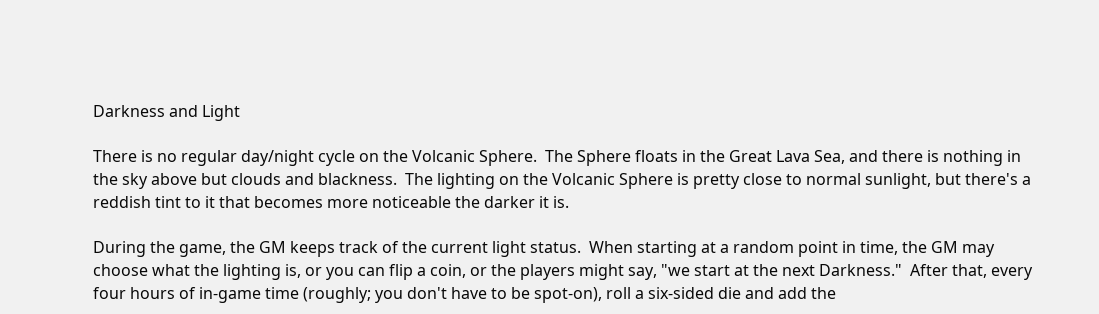Darkness and Light

There is no regular day/night cycle on the Volcanic Sphere.  The Sphere floats in the Great Lava Sea, and there is nothing in the sky above but clouds and blackness.  The lighting on the Volcanic Sphere is pretty close to normal sunlight, but there's a reddish tint to it that becomes more noticeable the darker it is.

During the game, the GM keeps track of the current light status.  When starting at a random point in time, the GM may choose what the lighting is, or you can flip a coin, or the players might say, "we start at the next Darkness."  After that, every four hours of in-game time (roughly; you don't have to be spot-on), roll a six-sided die and add the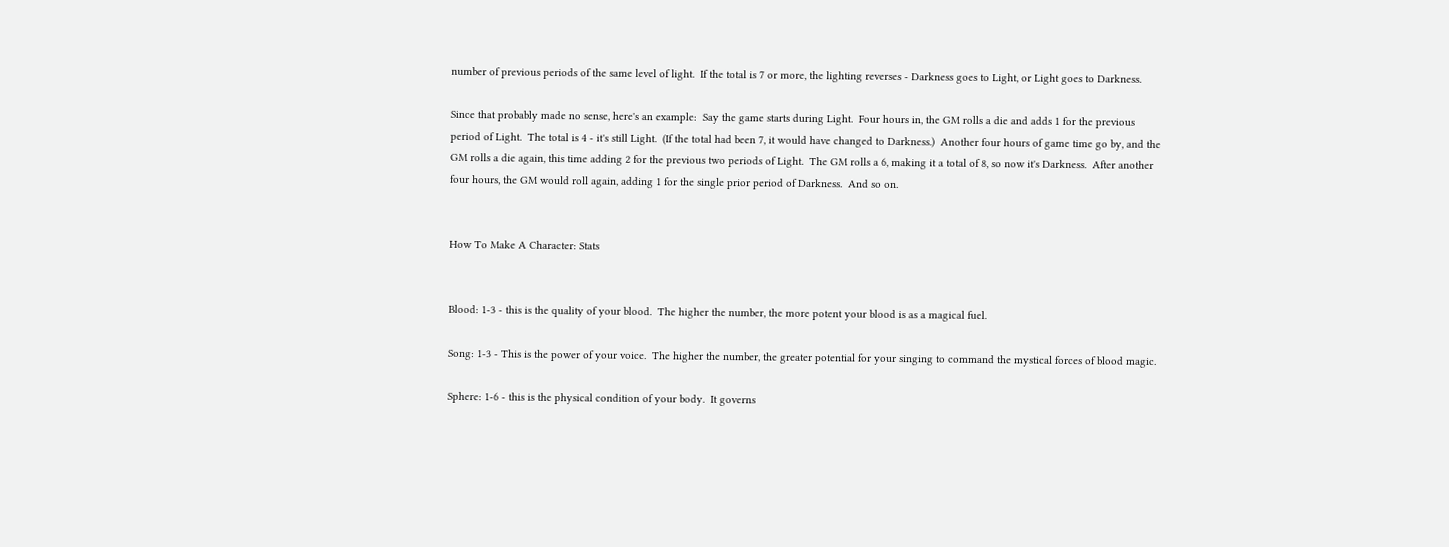number of previous periods of the same level of light.  If the total is 7 or more, the lighting reverses - Darkness goes to Light, or Light goes to Darkness.

Since that probably made no sense, here's an example:  Say the game starts during Light.  Four hours in, the GM rolls a die and adds 1 for the previous period of Light.  The total is 4 - it's still Light.  (If the total had been 7, it would have changed to Darkness.)  Another four hours of game time go by, and the GM rolls a die again, this time adding 2 for the previous two periods of Light.  The GM rolls a 6, making it a total of 8, so now it's Darkness.  After another four hours, the GM would roll again, adding 1 for the single prior period of Darkness.  And so on.


How To Make A Character: Stats


Blood: 1-3 - this is the quality of your blood.  The higher the number, the more potent your blood is as a magical fuel.

Song: 1-3 - This is the power of your voice.  The higher the number, the greater potential for your singing to command the mystical forces of blood magic.

Sphere: 1-6 - this is the physical condition of your body.  It governs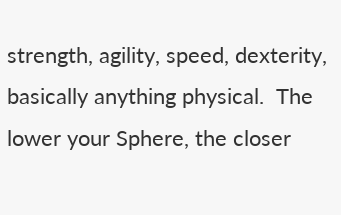strength, agility, speed, dexterity, basically anything physical.  The lower your Sphere, the closer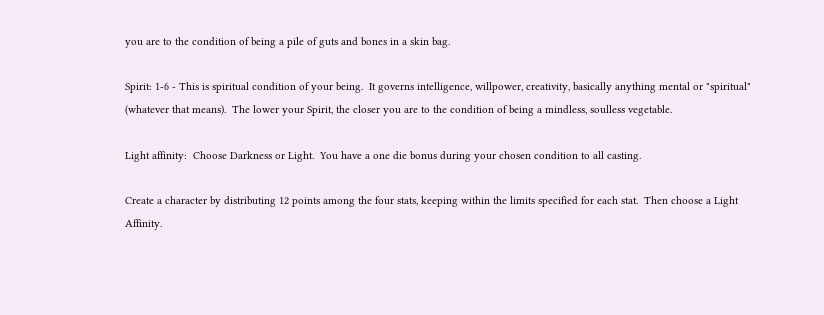you are to the condition of being a pile of guts and bones in a skin bag.

Spirit: 1-6 - This is spiritual condition of your being.  It governs intelligence, willpower, creativity, basically anything mental or "spiritual" (whatever that means).  The lower your Spirit, the closer you are to the condition of being a mindless, soulless vegetable.

Light affinity:  Choose Darkness or Light.  You have a one die bonus during your chosen condition to all casting.

Create a character by distributing 12 points among the four stats, keeping within the limits specified for each stat.  Then choose a Light Affinity.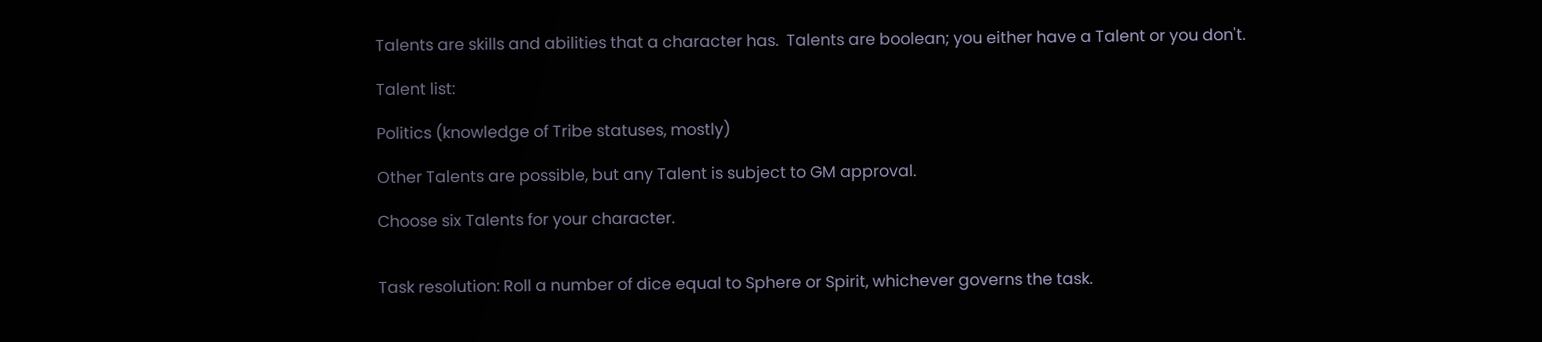Talents are skills and abilities that a character has.  Talents are boolean; you either have a Talent or you don't.

Talent list:

Politics (knowledge of Tribe statuses, mostly)

Other Talents are possible, but any Talent is subject to GM approval.

Choose six Talents for your character.


Task resolution: Roll a number of dice equal to Sphere or Spirit, whichever governs the task.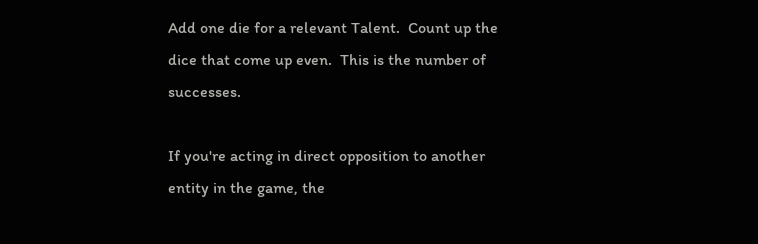Add one die for a relevant Talent.  Count up the dice that come up even.  This is the number of successes.

If you're acting in direct opposition to another entity in the game, the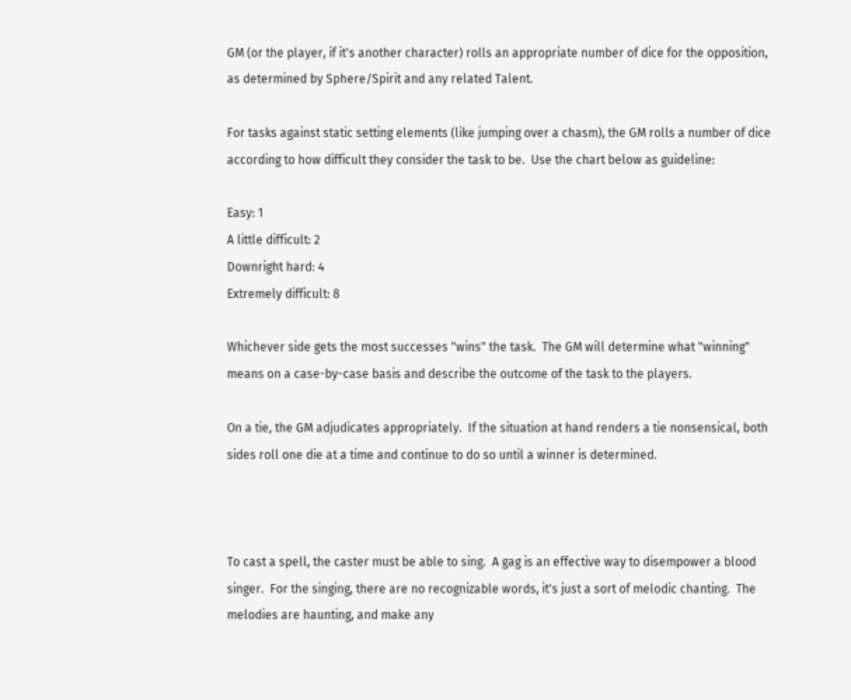GM (or the player, if it's another character) rolls an appropriate number of dice for the opposition, as determined by Sphere/Spirit and any related Talent.

For tasks against static setting elements (like jumping over a chasm), the GM rolls a number of dice according to how difficult they consider the task to be.  Use the chart below as guideline:

Easy: 1
A little difficult: 2
Downright hard: 4
Extremely difficult: 8

Whichever side gets the most successes "wins" the task.  The GM will determine what "winning" means on a case-by-case basis and describe the outcome of the task to the players.

On a tie, the GM adjudicates appropriately.  If the situation at hand renders a tie nonsensical, both sides roll one die at a time and continue to do so until a winner is determined.



To cast a spell, the caster must be able to sing.  A gag is an effective way to disempower a blood singer.  For the singing, there are no recognizable words, it's just a sort of melodic chanting.  The melodies are haunting, and make any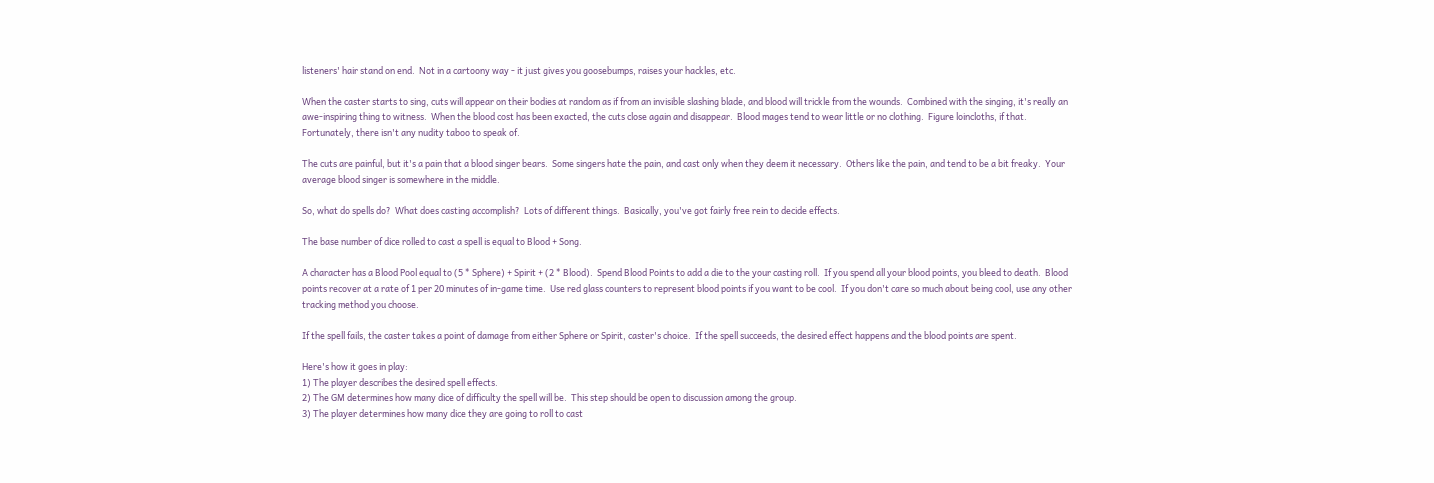listeners' hair stand on end.  Not in a cartoony way - it just gives you goosebumps, raises your hackles, etc.

When the caster starts to sing, cuts will appear on their bodies at random as if from an invisible slashing blade, and blood will trickle from the wounds.  Combined with the singing, it's really an awe-inspiring thing to witness.  When the blood cost has been exacted, the cuts close again and disappear.  Blood mages tend to wear little or no clothing.  Figure loincloths, if that.  Fortunately, there isn't any nudity taboo to speak of.

The cuts are painful, but it's a pain that a blood singer bears.  Some singers hate the pain, and cast only when they deem it necessary.  Others like the pain, and tend to be a bit freaky.  Your average blood singer is somewhere in the middle.

So, what do spells do?  What does casting accomplish?  Lots of different things.  Basically, you've got fairly free rein to decide effects.

The base number of dice rolled to cast a spell is equal to Blood + Song.

A character has a Blood Pool equal to (5 * Sphere) + Spirit + (2 * Blood).  Spend Blood Points to add a die to the your casting roll.  If you spend all your blood points, you bleed to death.  Blood points recover at a rate of 1 per 20 minutes of in-game time.  Use red glass counters to represent blood points if you want to be cool.  If you don't care so much about being cool, use any other tracking method you choose.

If the spell fails, the caster takes a point of damage from either Sphere or Spirit, caster's choice.  If the spell succeeds, the desired effect happens and the blood points are spent.

Here's how it goes in play:
1) The player describes the desired spell effects.
2) The GM determines how many dice of difficulty the spell will be.  This step should be open to discussion among the group.
3) The player determines how many dice they are going to roll to cast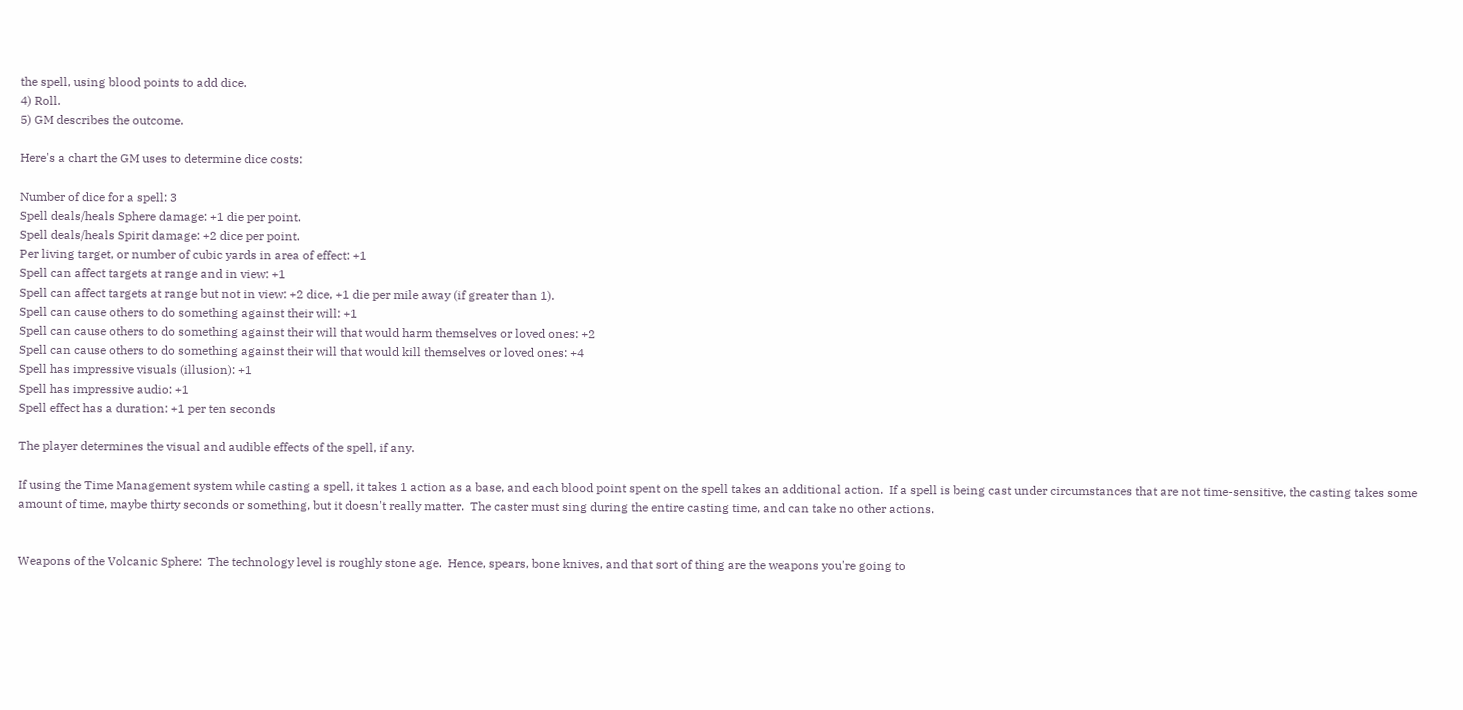the spell, using blood points to add dice.
4) Roll.
5) GM describes the outcome.

Here's a chart the GM uses to determine dice costs:

Number of dice for a spell: 3
Spell deals/heals Sphere damage: +1 die per point.
Spell deals/heals Spirit damage: +2 dice per point.
Per living target, or number of cubic yards in area of effect: +1
Spell can affect targets at range and in view: +1
Spell can affect targets at range but not in view: +2 dice, +1 die per mile away (if greater than 1).
Spell can cause others to do something against their will: +1
Spell can cause others to do something against their will that would harm themselves or loved ones: +2
Spell can cause others to do something against their will that would kill themselves or loved ones: +4
Spell has impressive visuals (illusion): +1
Spell has impressive audio: +1
Spell effect has a duration: +1 per ten seconds

The player determines the visual and audible effects of the spell, if any.

If using the Time Management system while casting a spell, it takes 1 action as a base, and each blood point spent on the spell takes an additional action.  If a spell is being cast under circumstances that are not time-sensitive, the casting takes some amount of time, maybe thirty seconds or something, but it doesn't really matter.  The caster must sing during the entire casting time, and can take no other actions.


Weapons of the Volcanic Sphere:  The technology level is roughly stone age.  Hence, spears, bone knives, and that sort of thing are the weapons you're going to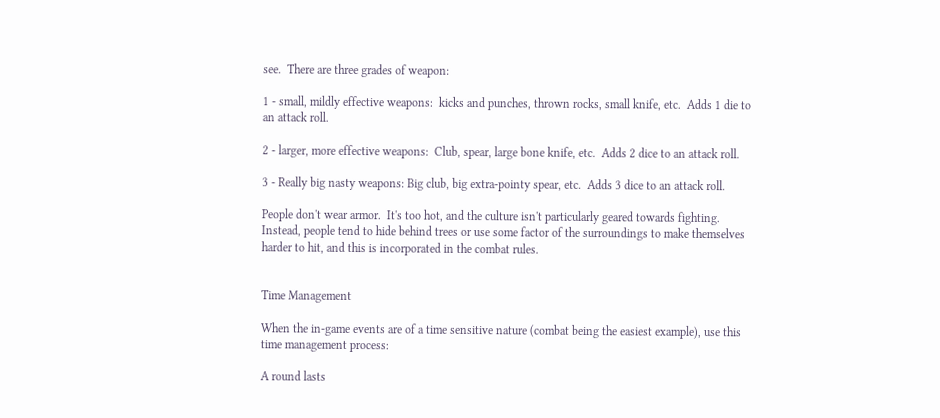see.  There are three grades of weapon:

1 - small, mildly effective weapons:  kicks and punches, thrown rocks, small knife, etc.  Adds 1 die to an attack roll.

2 - larger, more effective weapons:  Club, spear, large bone knife, etc.  Adds 2 dice to an attack roll.

3 - Really big nasty weapons: Big club, big extra-pointy spear, etc.  Adds 3 dice to an attack roll.

People don't wear armor.  It's too hot, and the culture isn't particularly geared towards fighting.  Instead, people tend to hide behind trees or use some factor of the surroundings to make themselves harder to hit, and this is incorporated in the combat rules.


Time Management

When the in-game events are of a time sensitive nature (combat being the easiest example), use this time management process:

A round lasts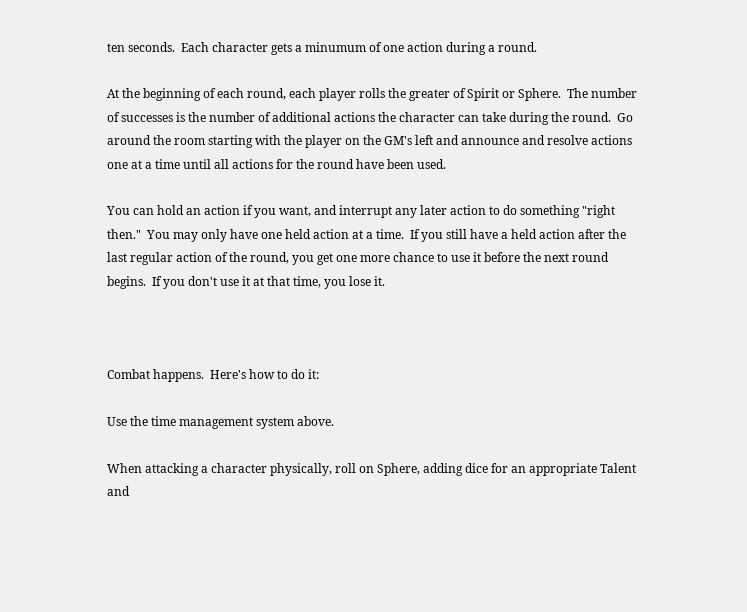ten seconds.  Each character gets a minumum of one action during a round.

At the beginning of each round, each player rolls the greater of Spirit or Sphere.  The number of successes is the number of additional actions the character can take during the round.  Go around the room starting with the player on the GM's left and announce and resolve actions one at a time until all actions for the round have been used.

You can hold an action if you want, and interrupt any later action to do something "right then."  You may only have one held action at a time.  If you still have a held action after the last regular action of the round, you get one more chance to use it before the next round begins.  If you don't use it at that time, you lose it.



Combat happens.  Here's how to do it:

Use the time management system above.

When attacking a character physically, roll on Sphere, adding dice for an appropriate Talent and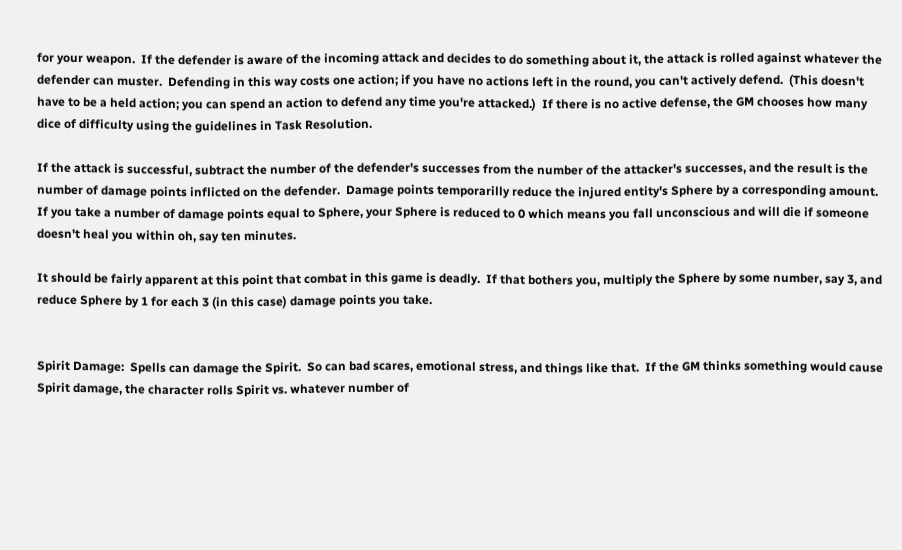for your weapon.  If the defender is aware of the incoming attack and decides to do something about it, the attack is rolled against whatever the defender can muster.  Defending in this way costs one action; if you have no actions left in the round, you can't actively defend.  (This doesn't have to be a held action; you can spend an action to defend any time you're attacked.)  If there is no active defense, the GM chooses how many dice of difficulty using the guidelines in Task Resolution.

If the attack is successful, subtract the number of the defender's successes from the number of the attacker's successes, and the result is the number of damage points inflicted on the defender.  Damage points temporarilly reduce the injured entity's Sphere by a corresponding amount.  If you take a number of damage points equal to Sphere, your Sphere is reduced to 0 which means you fall unconscious and will die if someone doesn't heal you within oh, say ten minutes.

It should be fairly apparent at this point that combat in this game is deadly.  If that bothers you, multiply the Sphere by some number, say 3, and reduce Sphere by 1 for each 3 (in this case) damage points you take.


Spirit Damage:  Spells can damage the Spirit.  So can bad scares, emotional stress, and things like that.  If the GM thinks something would cause Spirit damage, the character rolls Spirit vs. whatever number of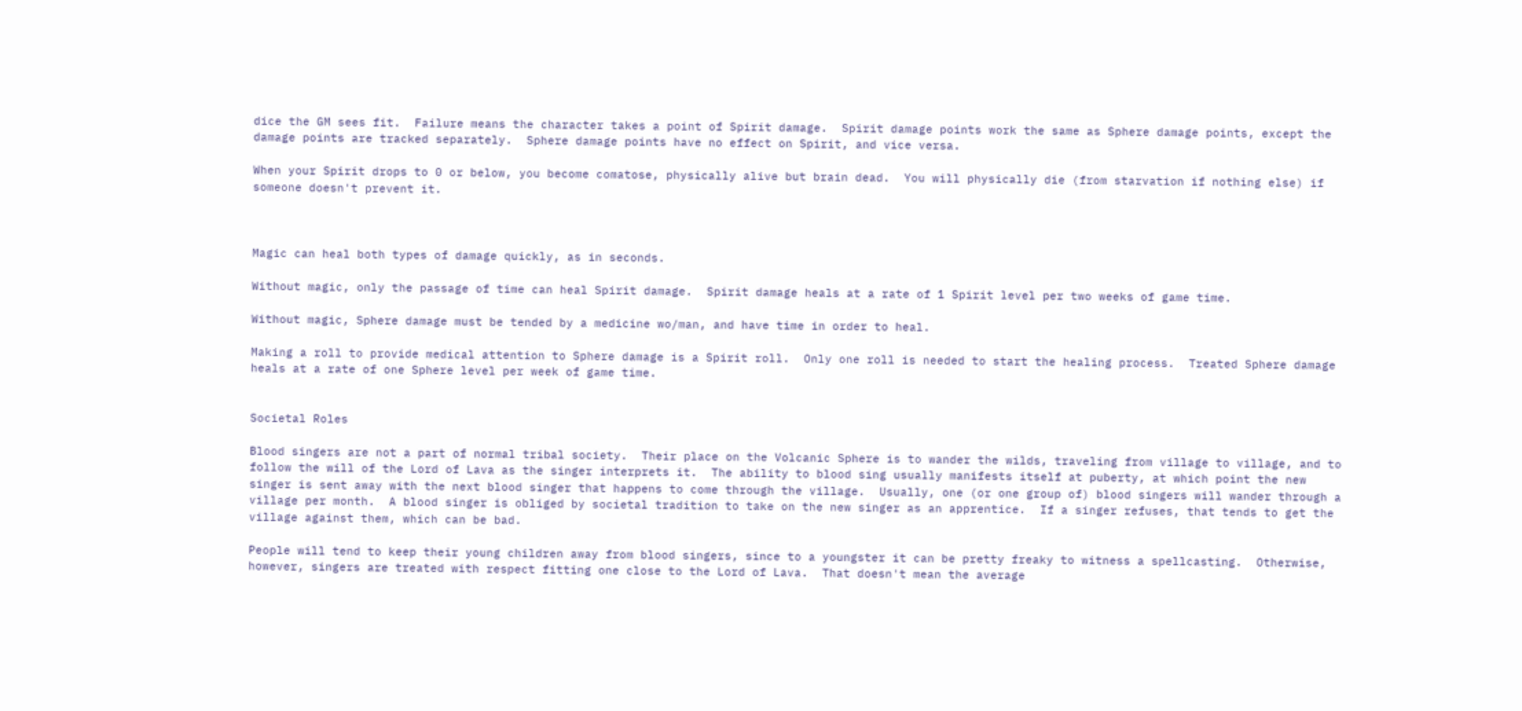dice the GM sees fit.  Failure means the character takes a point of Spirit damage.  Spirit damage points work the same as Sphere damage points, except the damage points are tracked separately.  Sphere damage points have no effect on Spirit, and vice versa.

When your Spirit drops to 0 or below, you become comatose, physically alive but brain dead.  You will physically die (from starvation if nothing else) if someone doesn't prevent it.



Magic can heal both types of damage quickly, as in seconds.

Without magic, only the passage of time can heal Spirit damage.  Spirit damage heals at a rate of 1 Spirit level per two weeks of game time.

Without magic, Sphere damage must be tended by a medicine wo/man, and have time in order to heal.

Making a roll to provide medical attention to Sphere damage is a Spirit roll.  Only one roll is needed to start the healing process.  Treated Sphere damage heals at a rate of one Sphere level per week of game time.


Societal Roles

Blood singers are not a part of normal tribal society.  Their place on the Volcanic Sphere is to wander the wilds, traveling from village to village, and to follow the will of the Lord of Lava as the singer interprets it.  The ability to blood sing usually manifests itself at puberty, at which point the new singer is sent away with the next blood singer that happens to come through the village.  Usually, one (or one group of) blood singers will wander through a village per month.  A blood singer is obliged by societal tradition to take on the new singer as an apprentice.  If a singer refuses, that tends to get the village against them, which can be bad.

People will tend to keep their young children away from blood singers, since to a youngster it can be pretty freaky to witness a spellcasting.  Otherwise, however, singers are treated with respect fitting one close to the Lord of Lava.  That doesn't mean the average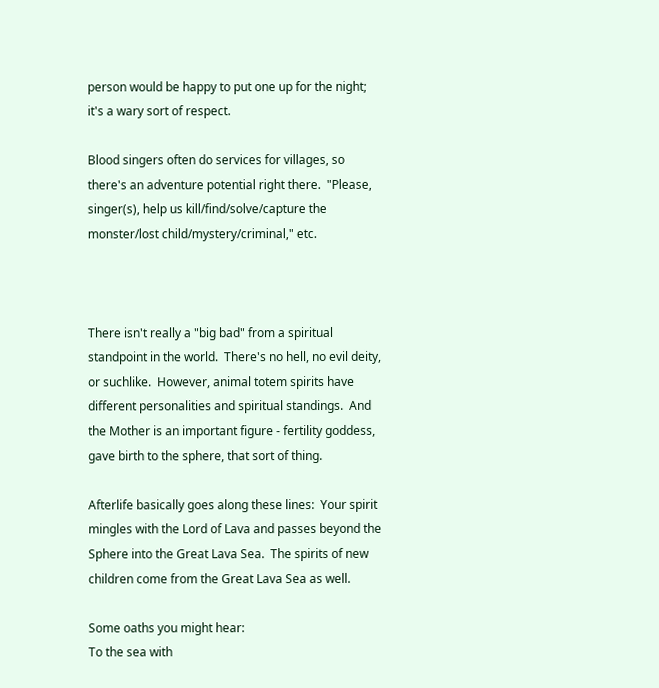person would be happy to put one up for the night; it's a wary sort of respect.

Blood singers often do services for villages, so there's an adventure potential right there.  "Please, singer(s), help us kill/find/solve/capture the monster/lost child/mystery/criminal," etc.



There isn't really a "big bad" from a spiritual standpoint in the world.  There's no hell, no evil deity, or suchlike.  However, animal totem spirits have different personalities and spiritual standings.  And the Mother is an important figure - fertility goddess, gave birth to the sphere, that sort of thing.

Afterlife basically goes along these lines:  Your spirit mingles with the Lord of Lava and passes beyond the Sphere into the Great Lava Sea.  The spirits of new children come from the Great Lava Sea as well.

Some oaths you might hear:
To the sea with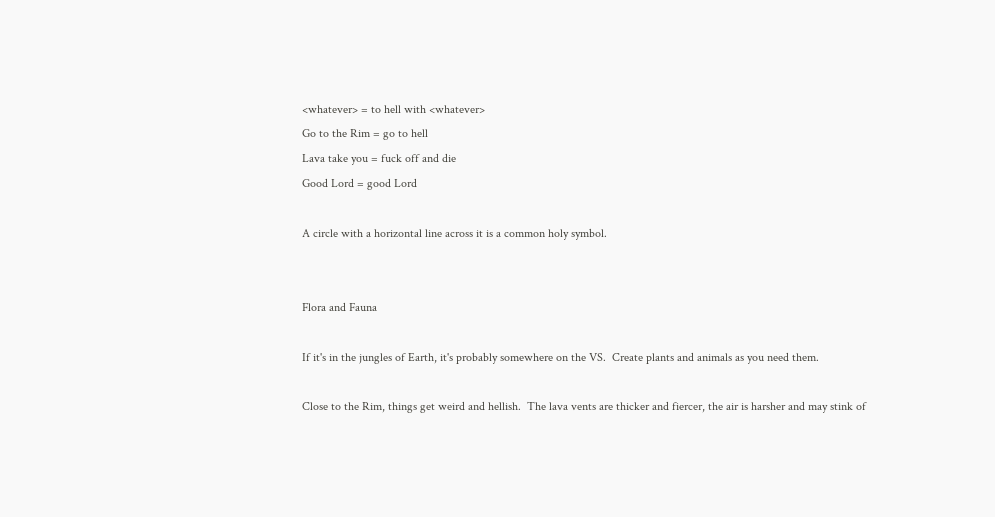<whatever> = to hell with <whatever>
Go to the Rim = go to hell
Lava take you = fuck off and die
Good Lord = good Lord

A circle with a horizontal line across it is a common holy symbol.


Flora and Fauna

If it's in the jungles of Earth, it's probably somewhere on the VS.  Create plants and animals as you need them.

Close to the Rim, things get weird and hellish.  The lava vents are thicker and fiercer, the air is harsher and may stink of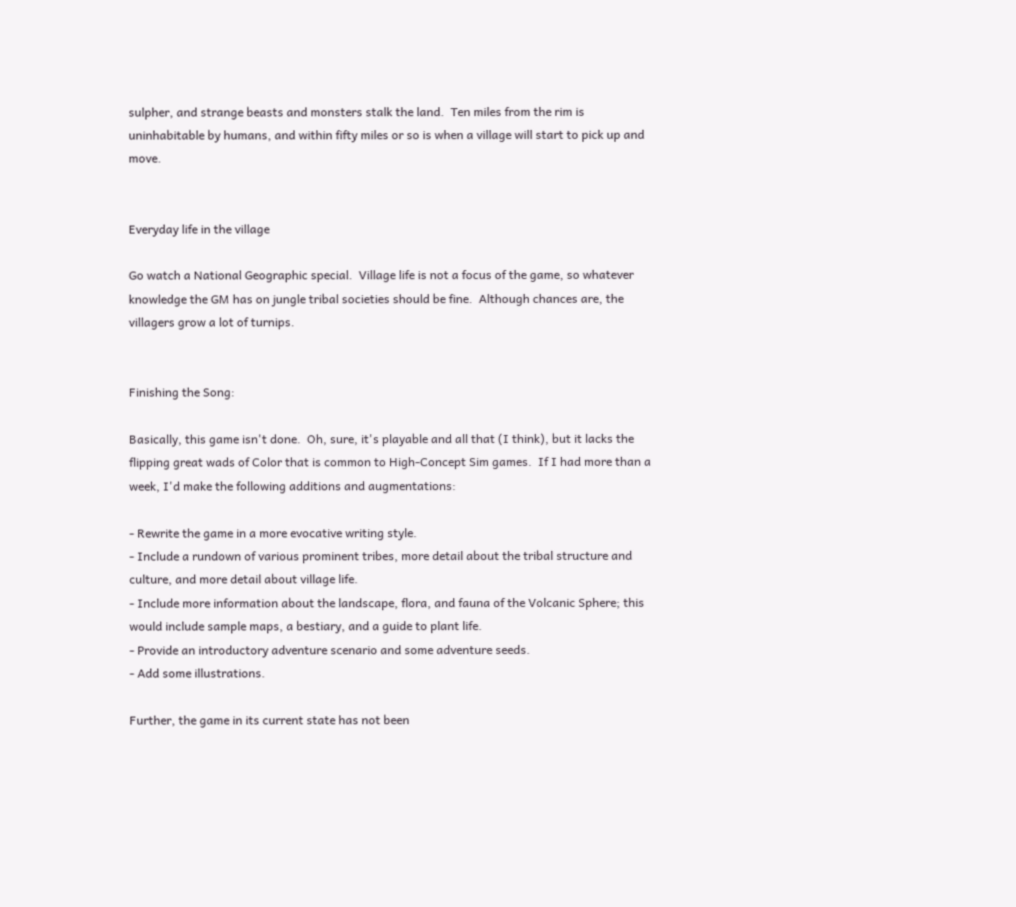sulpher, and strange beasts and monsters stalk the land.  Ten miles from the rim is uninhabitable by humans, and within fifty miles or so is when a village will start to pick up and move.


Everyday life in the village

Go watch a National Geographic special.  Village life is not a focus of the game, so whatever knowledge the GM has on jungle tribal societies should be fine.  Although chances are, the villagers grow a lot of turnips.


Finishing the Song:

Basically, this game isn't done.  Oh, sure, it's playable and all that (I think), but it lacks the flipping great wads of Color that is common to High-Concept Sim games.  If I had more than a week, I'd make the following additions and augmentations:

- Rewrite the game in a more evocative writing style.
- Include a rundown of various prominent tribes, more detail about the tribal structure and culture, and more detail about village life.
- Include more information about the landscape, flora, and fauna of the Volcanic Sphere; this would include sample maps, a bestiary, and a guide to plant life.
- Provide an introductory adventure scenario and some adventure seeds.
- Add some illustrations.

Further, the game in its current state has not been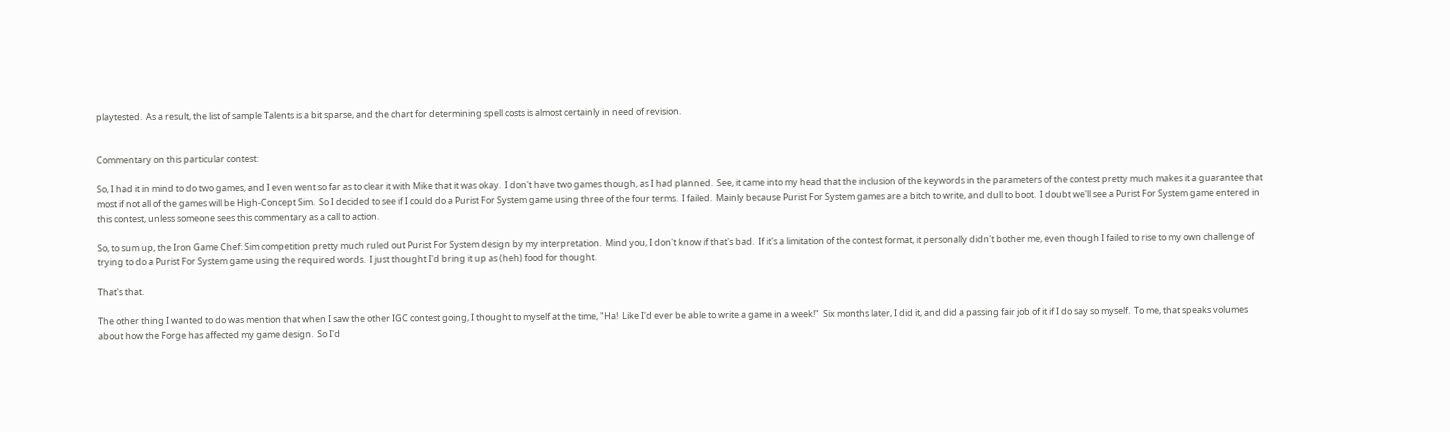playtested.  As a result, the list of sample Talents is a bit sparse, and the chart for determining spell costs is almost certainly in need of revision.


Commentary on this particular contest:

So, I had it in mind to do two games, and I even went so far as to clear it with Mike that it was okay.  I don't have two games though, as I had planned.  See, it came into my head that the inclusion of the keywords in the parameters of the contest pretty much makes it a guarantee that most if not all of the games will be High-Concept Sim.  So I decided to see if I could do a Purist For System game using three of the four terms.  I failed.  Mainly because Purist For System games are a bitch to write, and dull to boot.  I doubt we'll see a Purist For System game entered in this contest, unless someone sees this commentary as a call to action.

So, to sum up, the Iron Game Chef: Sim competition pretty much ruled out Purist For System design by my interpretation.  Mind you, I don't know if that's bad.  If it's a limitation of the contest format, it personally didn't bother me, even though I failed to rise to my own challenge of trying to do a Purist For System game using the required words.  I just thought I'd bring it up as (heh) food for thought.

That's that.

The other thing I wanted to do was mention that when I saw the other IGC contest going, I thought to myself at the time, "Ha!  Like I'd ever be able to write a game in a week!"  Six months later, I did it, and did a passing fair job of it if I do say so myself.  To me, that speaks volumes about how the Forge has affected my game design.  So I'd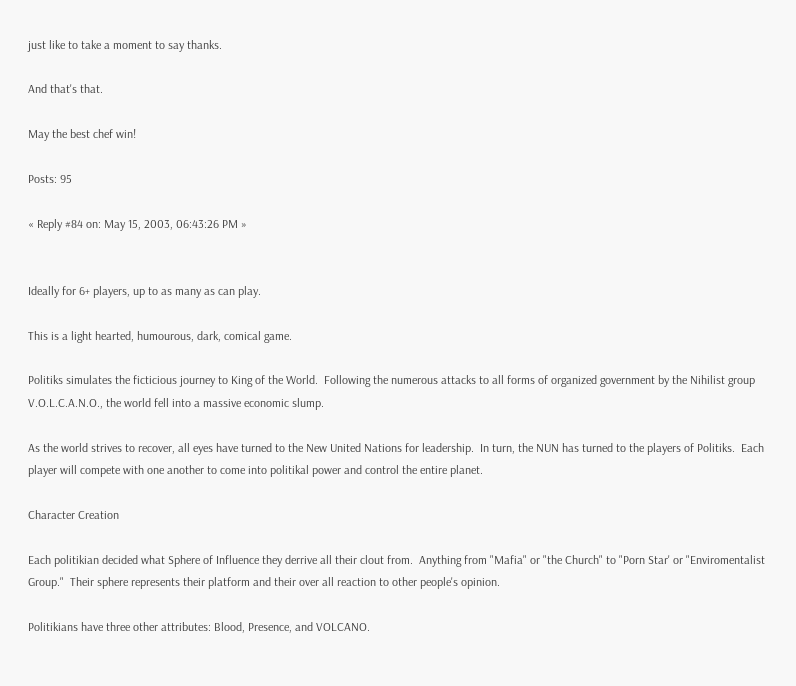just like to take a moment to say thanks.

And that's that.

May the best chef win!

Posts: 95

« Reply #84 on: May 15, 2003, 06:43:26 PM »


Ideally for 6+ players, up to as many as can play.

This is a light hearted, humourous, dark, comical game.

Politiks simulates the ficticious journey to King of the World.  Following the numerous attacks to all forms of organized government by the Nihilist group V.O.L.C.A.N.O., the world fell into a massive economic slump.

As the world strives to recover, all eyes have turned to the New United Nations for leadership.  In turn, the NUN has turned to the players of Politiks.  Each player will compete with one another to come into politikal power and control the entire planet.

Character Creation

Each politikian decided what Sphere of Influence they derrive all their clout from.  Anything from "Mafia" or "the Church" to "Porn Star' or "Enviromentalist Group."  Their sphere represents their platform and their over all reaction to other people's opinion.

Politikians have three other attributes: Blood, Presence, and VOLCANO.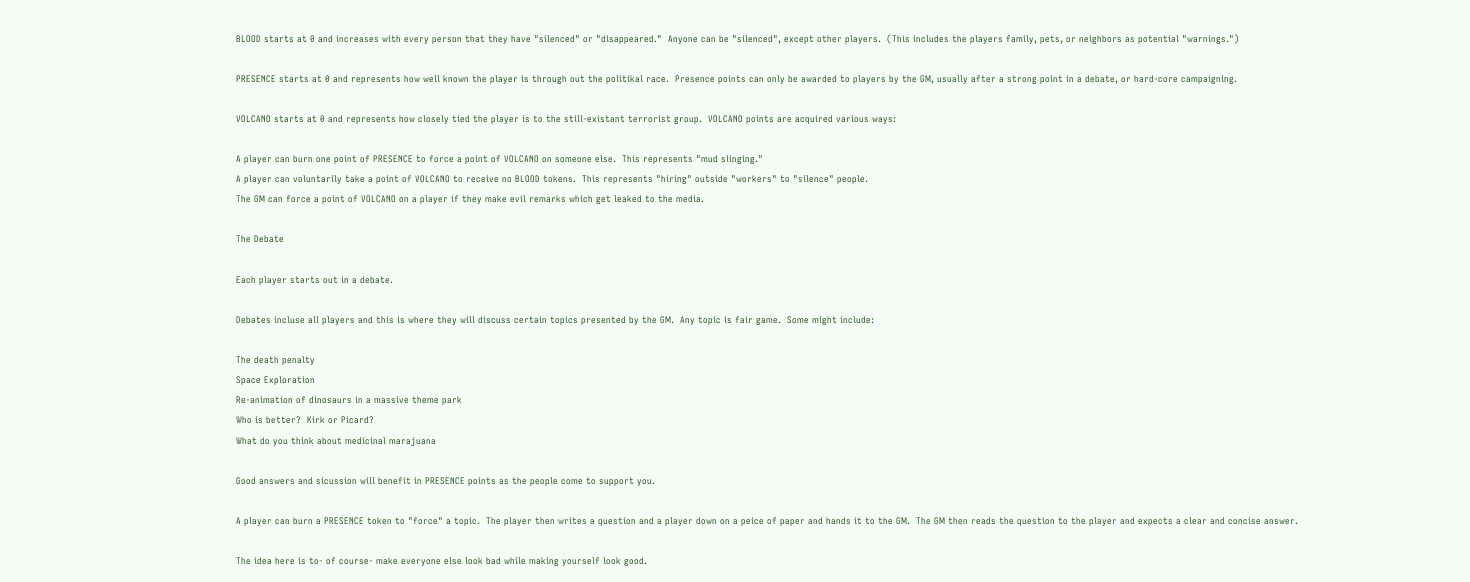BLOOD starts at 0 and increases with every person that they have "silenced" or "disappeared."  Anyone can be "silenced", except other players.  (This includes the players family, pets, or neighbors as potential "warnings.")

PRESENCE starts at 0 and represents how well known the player is through out the politikal race.  Presence points can only be awarded to players by the GM, usually after a strong point in a debate, or hard-core campaigning.

VOLCANO starts at 0 and represents how closely tied the player is to the still-existant terrorist group.  VOLCANO points are acquired various ways:

A player can burn one point of PRESENCE to force a point of VOLCANO on someone else.  This represents "mud slinging."
A player can voluntarily take a point of VOLCANO to receive no BLOOD tokens.  This represents "hiring" outside "workers" to "silence" people.
The GM can force a point of VOLCANO on a player if they make evil remarks which get leaked to the media.

The Debate

Each player starts out in a debate.

Debates incluse all players and this is where they will discuss certain topics presented by the GM.  Any topic is fair game.  Some might include:

The death penalty
Space Exploration
Re-animation of dinosaurs in a massive theme park
Who is better?  Kirk or Picard?
What do you think about medicinal marajuana

Good answers and sicussion will benefit in PRESENCE points as the people come to support you.

A player can burn a PRESENCE token to "force" a topic.  The player then writes a question and a player down on a peice of paper and hands it to the GM.  The GM then reads the question to the player and expects a clear and concise answer.

The idea here is to- of course- make everyone else look bad while making yourself look good.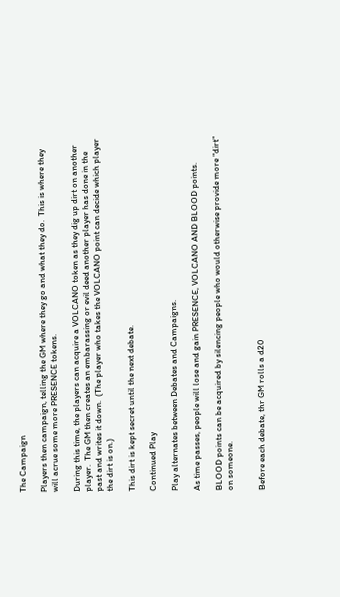The Campaign

Players then campaign, telling the GM where they go and what they do.  This is where they will acrue some more PRESENCE tokens.

During this time, the players can acquire a VOLCANO token as they dig up dirt on another player.  The GM then creates an embarassing or evil deed another player has done in the past and writes it down.  (The player who takes the VOLCANO point can decide which player the dirt is on.)

This dirt is kept secret until the next debate.

Continued Play

Play alternates between Debates and Campaigns.

As time passes, people will lose and gain PRESENCE, VOLCANO AND BLOOD points.

BLOOD points can be acquired by silencing people who would otherwise provide more "dirt" on someone.


Before each debate, thr GM rolls a d20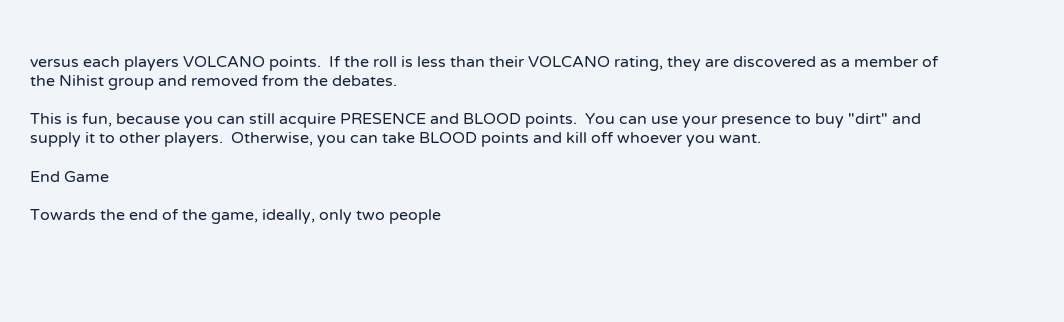versus each players VOLCANO points.  If the roll is less than their VOLCANO rating, they are discovered as a member of the Nihist group and removed from the debates.

This is fun, because you can still acquire PRESENCE and BLOOD points.  You can use your presence to buy "dirt" and supply it to other players.  Otherwise, you can take BLOOD points and kill off whoever you want.

End Game

Towards the end of the game, ideally, only two people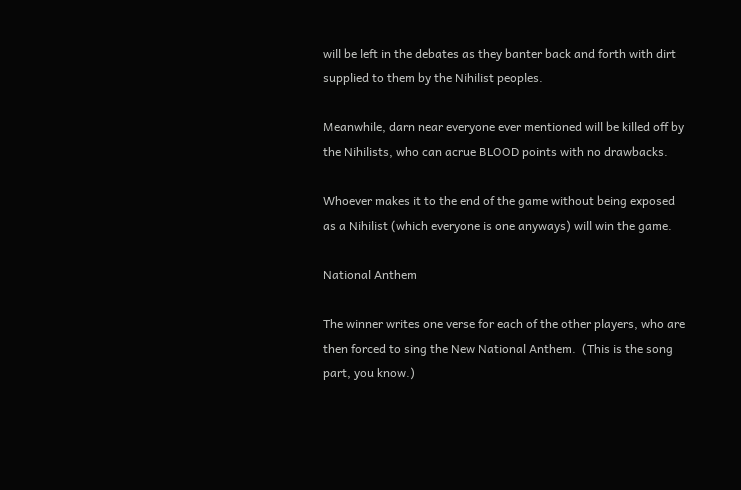will be left in the debates as they banter back and forth with dirt supplied to them by the Nihilist peoples.

Meanwhile, darn near everyone ever mentioned will be killed off by the Nihilists, who can acrue BLOOD points with no drawbacks.

Whoever makes it to the end of the game without being exposed as a Nihilist (which everyone is one anyways) will win the game.

National Anthem

The winner writes one verse for each of the other players, who are then forced to sing the New National Anthem.  (This is the song part, you know.)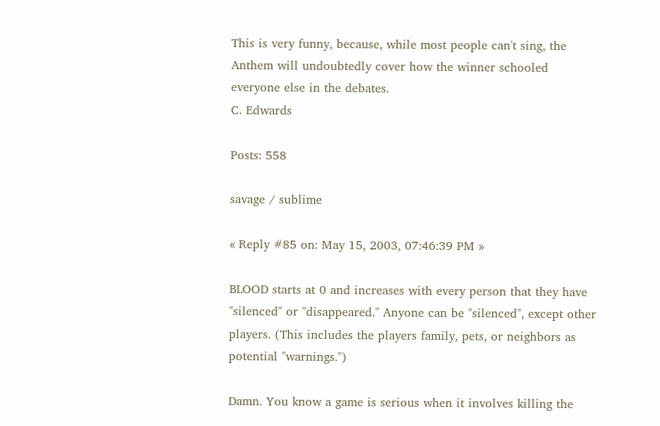This is very funny, because, while most people can't sing, the Anthem will undoubtedly cover how the winner schooled everyone else in the debates.
C. Edwards

Posts: 558

savage / sublime

« Reply #85 on: May 15, 2003, 07:46:39 PM »

BLOOD starts at 0 and increases with every person that they have "silenced" or "disappeared." Anyone can be "silenced", except other players. (This includes the players family, pets, or neighbors as potential "warnings.")

Damn. You know a game is serious when it involves killing the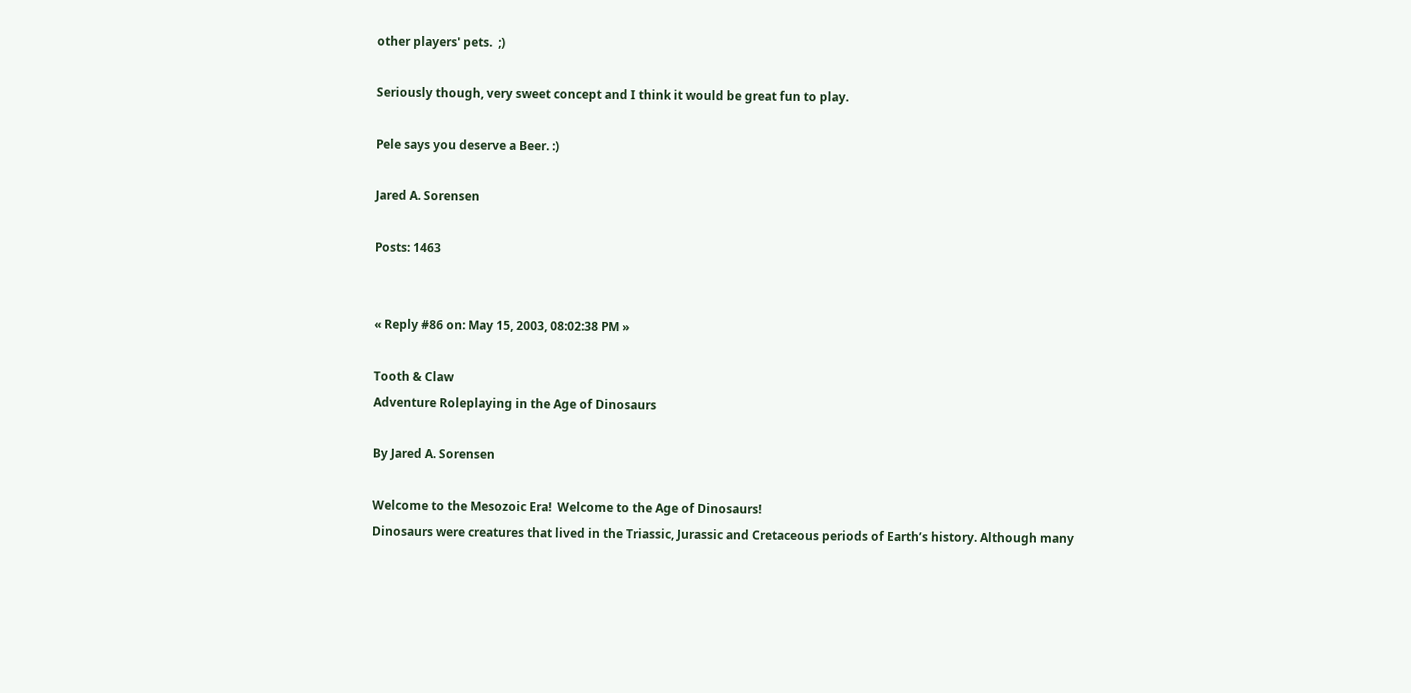other players' pets.  ;)

Seriously though, very sweet concept and I think it would be great fun to play.

Pele says you deserve a Beer. :)

Jared A. Sorensen

Posts: 1463


« Reply #86 on: May 15, 2003, 08:02:38 PM »

Tooth & Claw
Adventure Roleplaying in the Age of Dinosaurs

By Jared A. Sorensen

Welcome to the Mesozoic Era!  Welcome to the Age of Dinosaurs!
Dinosaurs were creatures that lived in the Triassic, Jurassic and Cretaceous periods of Earth’s history. Although many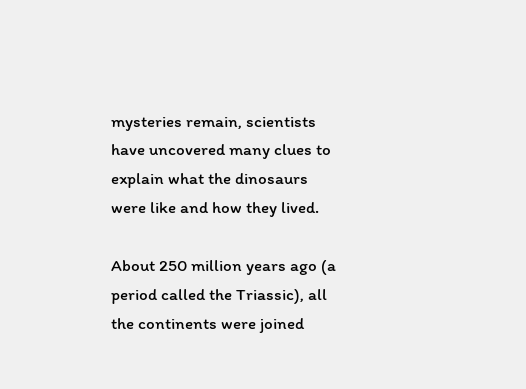mysteries remain, scientists have uncovered many clues to explain what the dinosaurs were like and how they lived.

About 250 million years ago (a period called the Triassic), all the continents were joined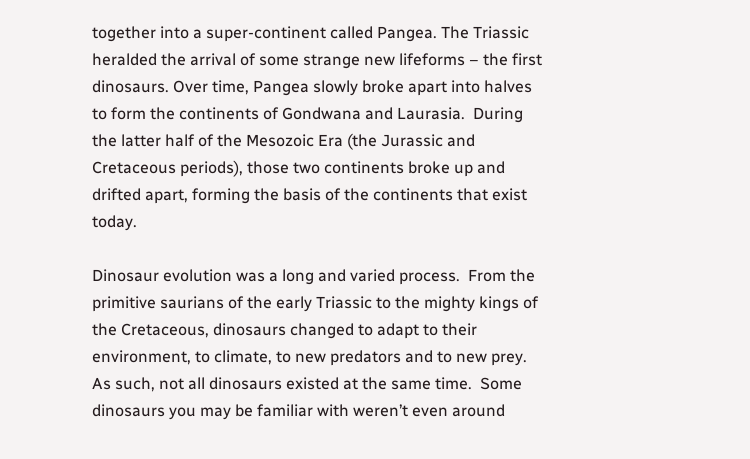together into a super-continent called Pangea. The Triassic heralded the arrival of some strange new lifeforms – the first dinosaurs. Over time, Pangea slowly broke apart into halves to form the continents of Gondwana and Laurasia.  During the latter half of the Mesozoic Era (the Jurassic and Cretaceous periods), those two continents broke up and drifted apart, forming the basis of the continents that exist today.

Dinosaur evolution was a long and varied process.  From the primitive saurians of the early Triassic to the mighty kings of the Cretaceous, dinosaurs changed to adapt to their environment, to climate, to new predators and to new prey.  As such, not all dinosaurs existed at the same time.  Some dinosaurs you may be familiar with weren’t even around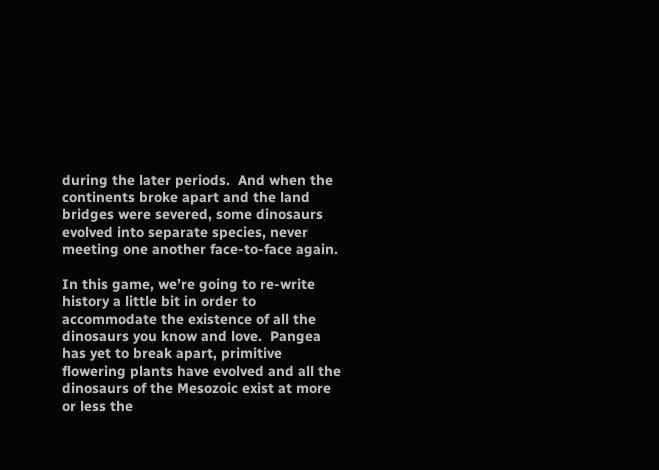during the later periods.  And when the continents broke apart and the land bridges were severed, some dinosaurs evolved into separate species, never meeting one another face-to-face again.

In this game, we’re going to re-write history a little bit in order to accommodate the existence of all the dinosaurs you know and love.  Pangea has yet to break apart, primitive flowering plants have evolved and all the dinosaurs of the Mesozoic exist at more or less the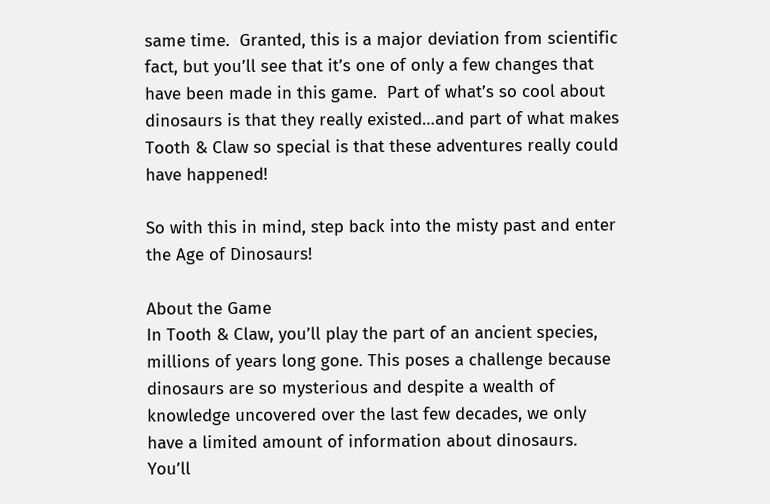same time.  Granted, this is a major deviation from scientific fact, but you’ll see that it’s one of only a few changes that have been made in this game.  Part of what’s so cool about dinosaurs is that they really existed…and part of what makes Tooth & Claw so special is that these adventures really could have happened!

So with this in mind, step back into the misty past and enter the Age of Dinosaurs!

About the Game
In Tooth & Claw, you’ll play the part of an ancient species, millions of years long gone. This poses a challenge because dinosaurs are so mysterious and despite a wealth of knowledge uncovered over the last few decades, we only have a limited amount of information about dinosaurs. You’ll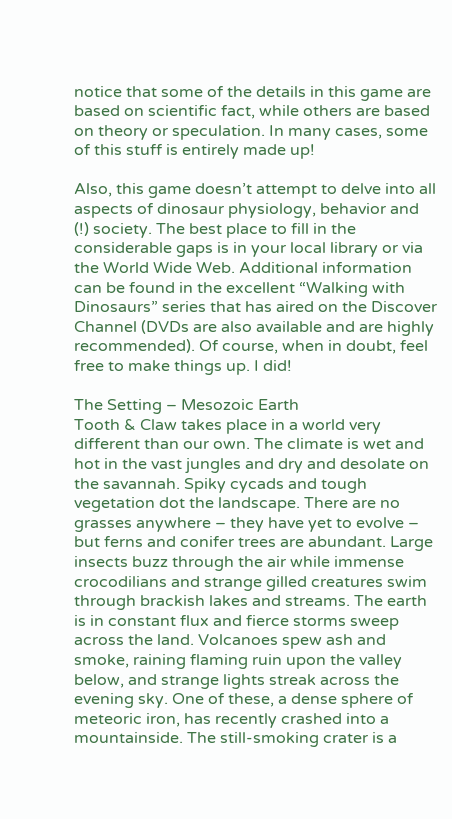notice that some of the details in this game are based on scientific fact, while others are based on theory or speculation. In many cases, some of this stuff is entirely made up!

Also, this game doesn’t attempt to delve into all aspects of dinosaur physiology, behavior and (!) society. The best place to fill in the considerable gaps is in your local library or via the World Wide Web. Additional information can be found in the excellent “Walking with Dinosaurs” series that has aired on the Discover Channel (DVDs are also available and are highly recommended). Of course, when in doubt, feel free to make things up. I did!

The Setting – Mesozoic Earth
Tooth & Claw takes place in a world very different than our own. The climate is wet and hot in the vast jungles and dry and desolate on the savannah. Spiky cycads and tough vegetation dot the landscape. There are no grasses anywhere – they have yet to evolve – but ferns and conifer trees are abundant. Large insects buzz through the air while immense crocodilians and strange gilled creatures swim through brackish lakes and streams. The earth is in constant flux and fierce storms sweep across the land. Volcanoes spew ash and smoke, raining flaming ruin upon the valley below, and strange lights streak across the evening sky. One of these, a dense sphere of meteoric iron, has recently crashed into a mountainside. The still-smoking crater is a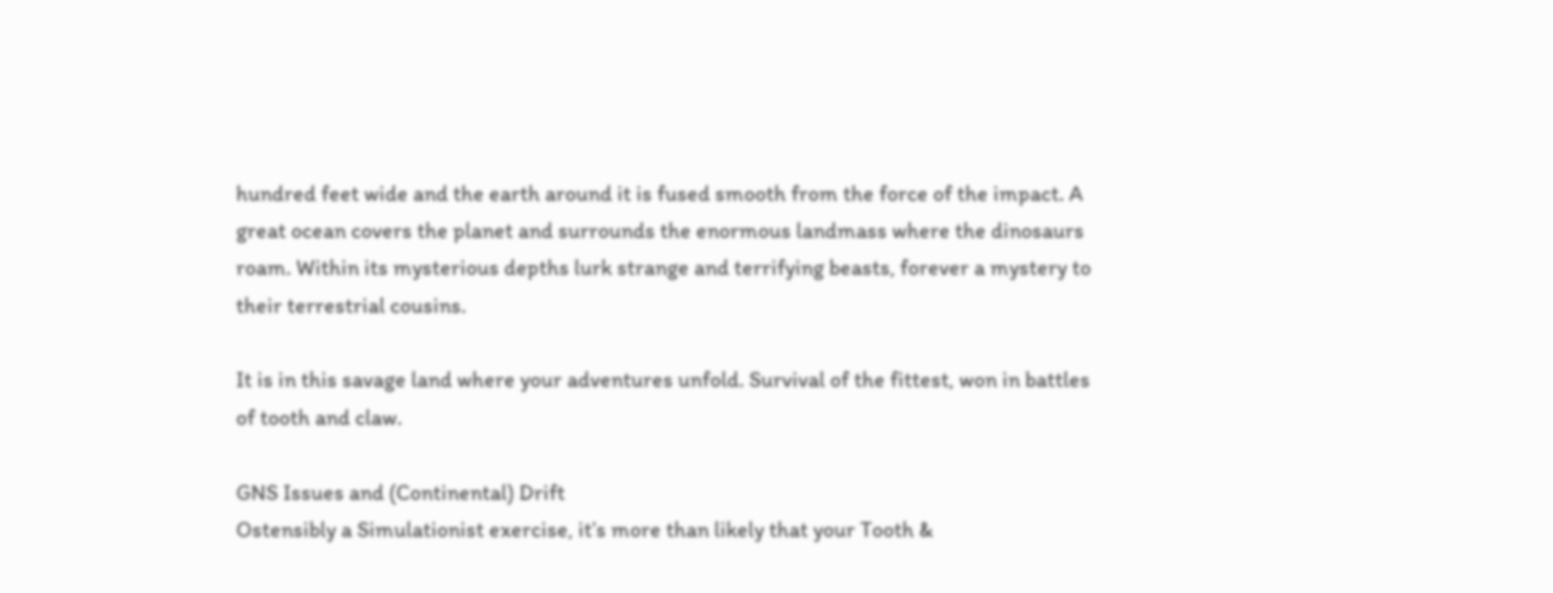hundred feet wide and the earth around it is fused smooth from the force of the impact. A great ocean covers the planet and surrounds the enormous landmass where the dinosaurs roam. Within its mysterious depths lurk strange and terrifying beasts, forever a mystery to their terrestrial cousins.

It is in this savage land where your adventures unfold. Survival of the fittest, won in battles of tooth and claw.

GNS Issues and (Continental) Drift
Ostensibly a Simulationist exercise, it’s more than likely that your Tooth &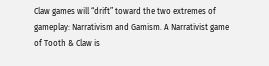Claw games will “drift” toward the two extremes of gameplay: Narrativism and Gamism. A Narrativist game of Tooth & Claw is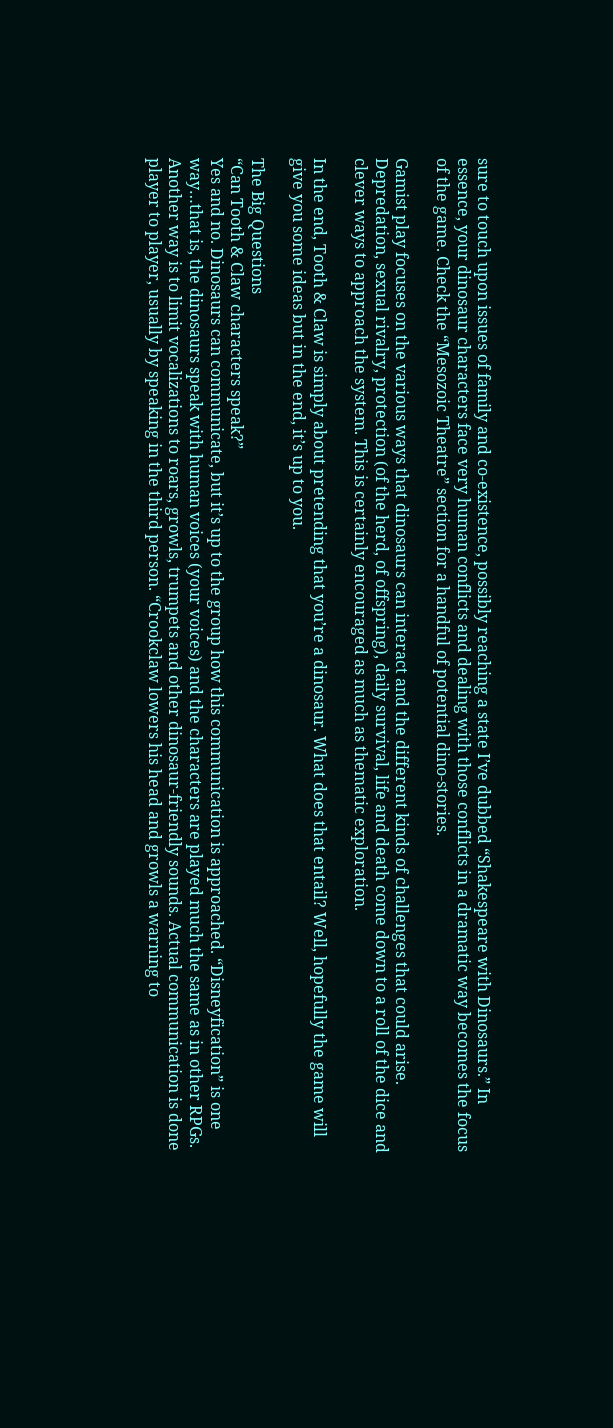sure to touch upon issues of family and co-existence, possibly reaching a state I’ve dubbed “Shakespeare with Dinosaurs.” In essence, your dinosaur characters face very human conflicts and dealing with those conflicts in a dramatic way becomes the focus of the game. Check the “Mesozoic Theatre” section for a handful of potential dino-stories.

Gamist play focuses on the various ways that dinosaurs can interact and the different kinds of challenges that could arise. Depredation, sexual rivalry, protection (of the herd, of offspring), daily survival, life and death come down to a roll of the dice and clever ways to approach the system. This is certainly encouraged as much as thematic exploration.

In the end, Tooth & Claw is simply about pretending that you’re a dinosaur. What does that entail? Well, hopefully the game will give you some ideas but in the end, it’s up to you.

The Big Questions
“Can Tooth & Claw characters speak?”
Yes and no. Dinosaurs can communicate, but it’s up to the group how this communication is approached. “Disneyfication” is one way…that is, the dinosaurs speak with human voices (your voices) and the characters are played much the same as in other RPGs. Another way is to limit vocalizations to roars, growls, trumpets and other dinosaur-friendly sounds. Actual communication is done player to player, usually by speaking in the third person. “Crookclaw lowers his head and growls a warning to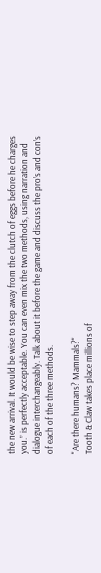the new arrival. It would be wise to step away from the clutch of eggs before he charges you.” is perfectly acceptable. You can even mix the two methods, using narration and dialogue interchangeably. Talk about it before the game and discuss the pro’s and con’s of each of the three methods.

"Are there humans? Mammals?"
Tooth & Claw takes place millions of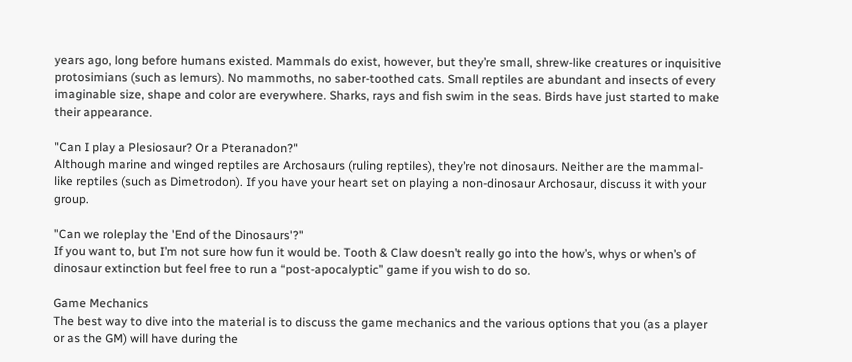years ago, long before humans existed. Mammals do exist, however, but they’re small, shrew-like creatures or inquisitive protosimians (such as lemurs). No mammoths, no saber-toothed cats. Small reptiles are abundant and insects of every imaginable size, shape and color are everywhere. Sharks, rays and fish swim in the seas. Birds have just started to make their appearance.

"Can I play a Plesiosaur? Or a Pteranadon?"
Although marine and winged reptiles are Archosaurs (ruling reptiles), they’re not dinosaurs. Neither are the mammal-like reptiles (such as Dimetrodon). If you have your heart set on playing a non-dinosaur Archosaur, discuss it with your group.

"Can we roleplay the 'End of the Dinosaurs'?"
If you want to, but I’m not sure how fun it would be. Tooth & Claw doesn’t really go into the how’s, whys or when’s of dinosaur extinction but feel free to run a “post-apocalyptic” game if you wish to do so.

Game Mechanics
The best way to dive into the material is to discuss the game mechanics and the various options that you (as a player or as the GM) will have during the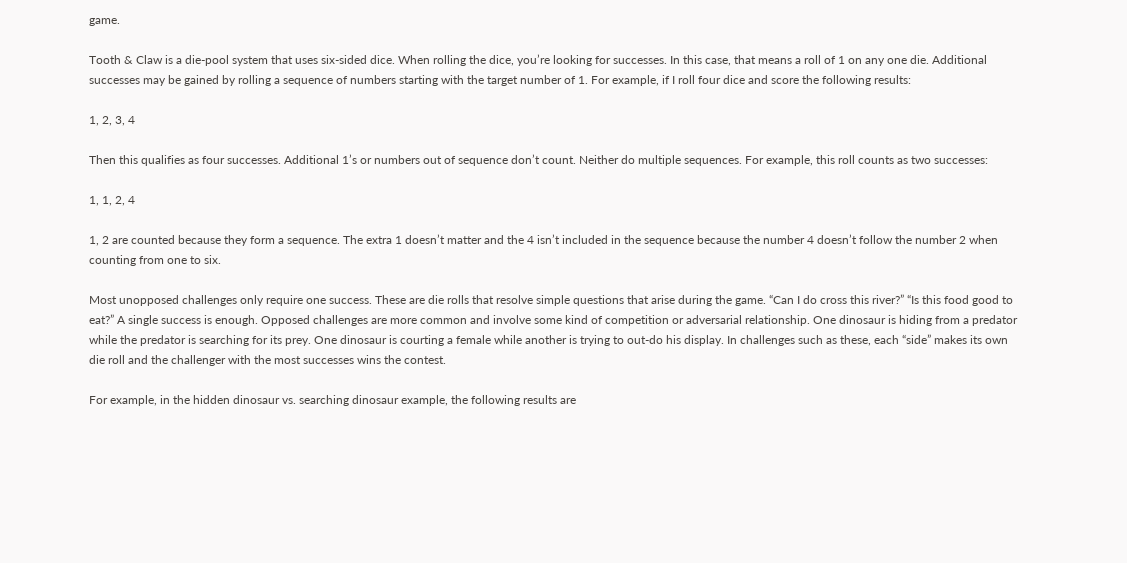game.

Tooth & Claw is a die-pool system that uses six-sided dice. When rolling the dice, you’re looking for successes. In this case, that means a roll of 1 on any one die. Additional successes may be gained by rolling a sequence of numbers starting with the target number of 1. For example, if I roll four dice and score the following results:

1, 2, 3, 4

Then this qualifies as four successes. Additional 1’s or numbers out of sequence don’t count. Neither do multiple sequences. For example, this roll counts as two successes:

1, 1, 2, 4

1, 2 are counted because they form a sequence. The extra 1 doesn’t matter and the 4 isn’t included in the sequence because the number 4 doesn’t follow the number 2 when counting from one to six.

Most unopposed challenges only require one success. These are die rolls that resolve simple questions that arise during the game. “Can I do cross this river?” “Is this food good to eat?” A single success is enough. Opposed challenges are more common and involve some kind of competition or adversarial relationship. One dinosaur is hiding from a predator while the predator is searching for its prey. One dinosaur is courting a female while another is trying to out-do his display. In challenges such as these, each “side” makes its own die roll and the challenger with the most successes wins the contest.

For example, in the hidden dinosaur vs. searching dinosaur example, the following results are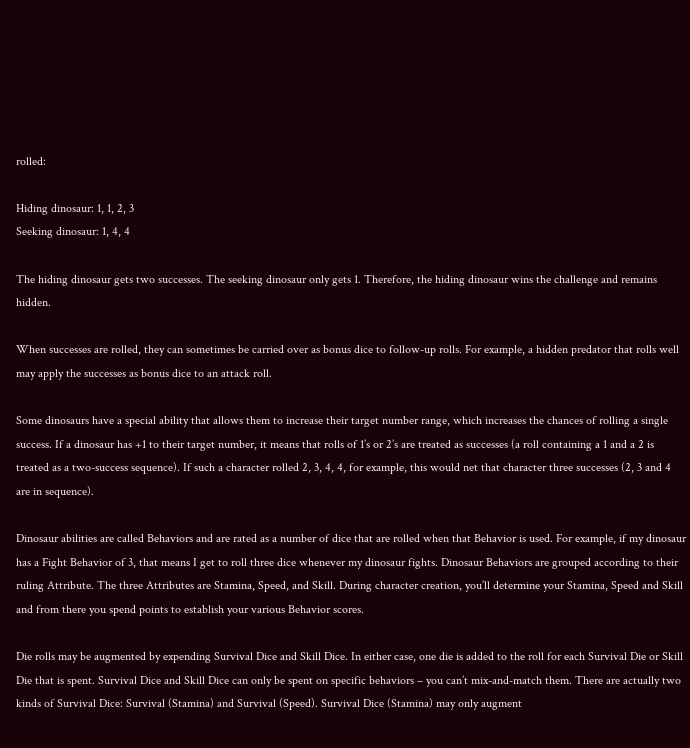rolled:

Hiding dinosaur: 1, 1, 2, 3
Seeking dinosaur: 1, 4, 4

The hiding dinosaur gets two successes. The seeking dinosaur only gets 1. Therefore, the hiding dinosaur wins the challenge and remains hidden.

When successes are rolled, they can sometimes be carried over as bonus dice to follow-up rolls. For example, a hidden predator that rolls well may apply the successes as bonus dice to an attack roll.

Some dinosaurs have a special ability that allows them to increase their target number range, which increases the chances of rolling a single success. If a dinosaur has +1 to their target number, it means that rolls of 1’s or 2’s are treated as successes (a roll containing a 1 and a 2 is treated as a two-success sequence). If such a character rolled 2, 3, 4, 4, for example, this would net that character three successes (2, 3 and 4 are in sequence).

Dinosaur abilities are called Behaviors and are rated as a number of dice that are rolled when that Behavior is used. For example, if my dinosaur has a Fight Behavior of 3, that means I get to roll three dice whenever my dinosaur fights. Dinosaur Behaviors are grouped according to their ruling Attribute. The three Attributes are Stamina, Speed, and Skill. During character creation, you’ll determine your Stamina, Speed and Skill and from there you spend points to establish your various Behavior scores.

Die rolls may be augmented by expending Survival Dice and Skill Dice. In either case, one die is added to the roll for each Survival Die or Skill Die that is spent. Survival Dice and Skill Dice can only be spent on specific behaviors – you can’t mix-and-match them. There are actually two kinds of Survival Dice: Survival (Stamina) and Survival (Speed). Survival Dice (Stamina) may only augment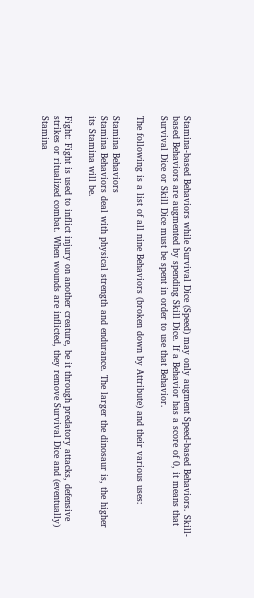Stamina-based Behaviors while Survival Dice (Speed) may only augment Speed-based Behaviors. Skill-based Behaviors are augmented by spending Skill Dice. If a Behavior has a score of 0, it means that Survival Dice or Skill Dice must be spent in order to use that Behavior.

The following is a list of all nine Behaviors (broken down by Attribute) and their various uses:

Stamina Behaviors
Stamina Behaviors deal with physical strength and endurance. The larger the dinosaur is, the higher its Stamina will be.

Fight: Fight is used to inflict injury on another creature, be it through predatory attacks, defensive strikes or ritualized combat. When wounds are inflicted, they remove Survival Dice and (eventually) Stamina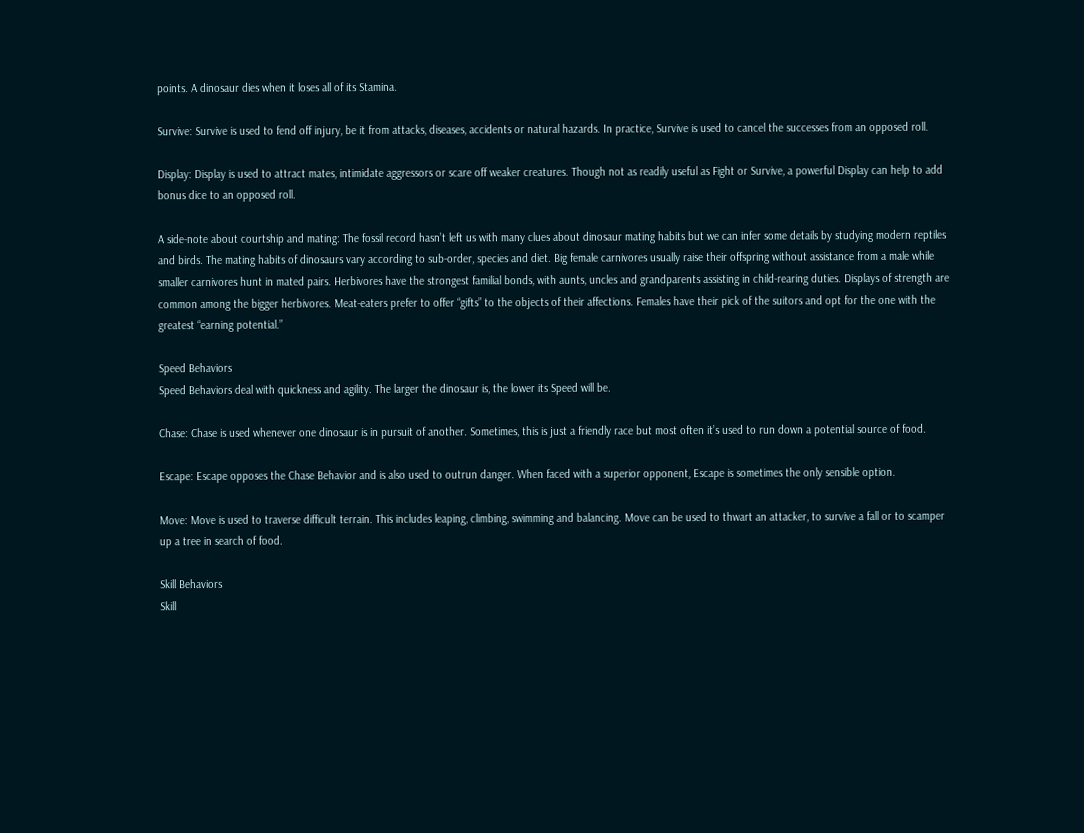points. A dinosaur dies when it loses all of its Stamina.

Survive: Survive is used to fend off injury, be it from attacks, diseases, accidents or natural hazards. In practice, Survive is used to cancel the successes from an opposed roll.

Display: Display is used to attract mates, intimidate aggressors or scare off weaker creatures. Though not as readily useful as Fight or Survive, a powerful Display can help to add bonus dice to an opposed roll.

A side-note about courtship and mating: The fossil record hasn’t left us with many clues about dinosaur mating habits but we can infer some details by studying modern reptiles and birds. The mating habits of dinosaurs vary according to sub-order, species and diet. Big female carnivores usually raise their offspring without assistance from a male while smaller carnivores hunt in mated pairs. Herbivores have the strongest familial bonds, with aunts, uncles and grandparents assisting in child-rearing duties. Displays of strength are common among the bigger herbivores. Meat-eaters prefer to offer “gifts” to the objects of their affections. Females have their pick of the suitors and opt for the one with the greatest “earning potential.”

Speed Behaviors
Speed Behaviors deal with quickness and agility. The larger the dinosaur is, the lower its Speed will be.

Chase: Chase is used whenever one dinosaur is in pursuit of another. Sometimes, this is just a friendly race but most often it’s used to run down a potential source of food.

Escape: Escape opposes the Chase Behavior and is also used to outrun danger. When faced with a superior opponent, Escape is sometimes the only sensible option.

Move: Move is used to traverse difficult terrain. This includes leaping, climbing, swimming and balancing. Move can be used to thwart an attacker, to survive a fall or to scamper up a tree in search of food.

Skill Behaviors
Skill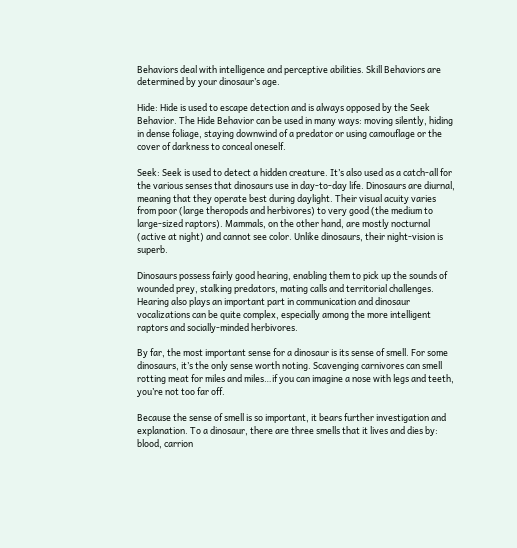Behaviors deal with intelligence and perceptive abilities. Skill Behaviors are determined by your dinosaur’s age.

Hide: Hide is used to escape detection and is always opposed by the Seek Behavior. The Hide Behavior can be used in many ways: moving silently, hiding in dense foliage, staying downwind of a predator or using camouflage or the cover of darkness to conceal oneself.

Seek: Seek is used to detect a hidden creature. It’s also used as a catch-all for the various senses that dinosaurs use in day-to-day life. Dinosaurs are diurnal, meaning that they operate best during daylight. Their visual acuity varies from poor (large theropods and herbivores) to very good (the medium to large-sized raptors). Mammals, on the other hand, are mostly nocturnal (active at night) and cannot see color. Unlike dinosaurs, their night-vision is superb.

Dinosaurs possess fairly good hearing, enabling them to pick up the sounds of wounded prey, stalking predators, mating calls and territorial challenges. Hearing also plays an important part in communication and dinosaur vocalizations can be quite complex, especially among the more intelligent raptors and socially-minded herbivores.

By far, the most important sense for a dinosaur is its sense of smell. For some dinosaurs, it’s the only sense worth noting. Scavenging carnivores can smell rotting meat for miles and miles…if you can imagine a nose with legs and teeth, you’re not too far off.

Because the sense of smell is so important, it bears further investigation and explanation. To a dinosaur, there are three smells that it lives and dies by: blood, carrion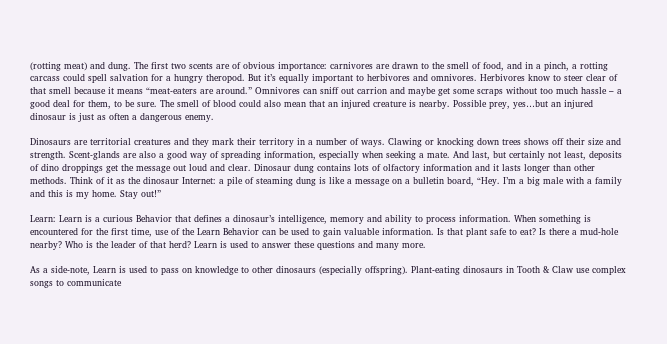(rotting meat) and dung. The first two scents are of obvious importance: carnivores are drawn to the smell of food, and in a pinch, a rotting carcass could spell salvation for a hungry theropod. But it’s equally important to herbivores and omnivores. Herbivores know to steer clear of that smell because it means “meat-eaters are around.” Omnivores can sniff out carrion and maybe get some scraps without too much hassle – a good deal for them, to be sure. The smell of blood could also mean that an injured creature is nearby. Possible prey, yes…but an injured dinosaur is just as often a dangerous enemy.

Dinosaurs are territorial creatures and they mark their territory in a number of ways. Clawing or knocking down trees shows off their size and strength. Scent-glands are also a good way of spreading information, especially when seeking a mate. And last, but certainly not least, deposits of dino droppings get the message out loud and clear. Dinosaur dung contains lots of olfactory information and it lasts longer than other methods. Think of it as the dinosaur Internet: a pile of steaming dung is like a message on a bulletin board, “Hey. I’m a big male with a family and this is my home. Stay out!”

Learn: Learn is a curious Behavior that defines a dinosaur’s intelligence, memory and ability to process information. When something is encountered for the first time, use of the Learn Behavior can be used to gain valuable information. Is that plant safe to eat? Is there a mud-hole nearby? Who is the leader of that herd? Learn is used to answer these questions and many more.

As a side-note, Learn is used to pass on knowledge to other dinosaurs (especially offspring). Plant-eating dinosaurs in Tooth & Claw use complex songs to communicate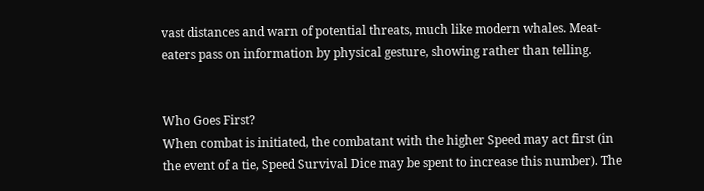vast distances and warn of potential threats, much like modern whales. Meat-eaters pass on information by physical gesture, showing rather than telling.


Who Goes First?
When combat is initiated, the combatant with the higher Speed may act first (in the event of a tie, Speed Survival Dice may be spent to increase this number). The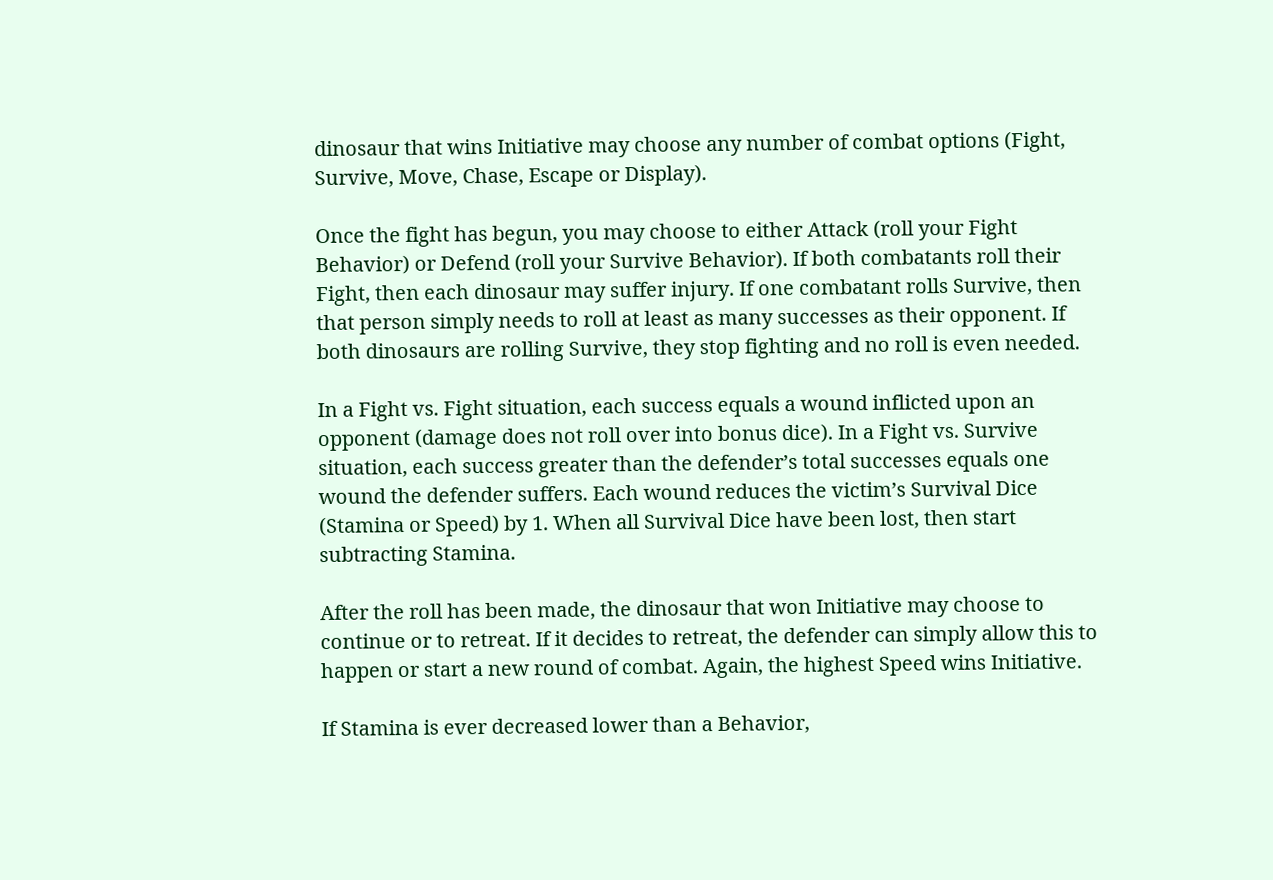dinosaur that wins Initiative may choose any number of combat options (Fight, Survive, Move, Chase, Escape or Display).

Once the fight has begun, you may choose to either Attack (roll your Fight Behavior) or Defend (roll your Survive Behavior). If both combatants roll their Fight, then each dinosaur may suffer injury. If one combatant rolls Survive, then that person simply needs to roll at least as many successes as their opponent. If both dinosaurs are rolling Survive, they stop fighting and no roll is even needed.

In a Fight vs. Fight situation, each success equals a wound inflicted upon an opponent (damage does not roll over into bonus dice). In a Fight vs. Survive situation, each success greater than the defender’s total successes equals one wound the defender suffers. Each wound reduces the victim’s Survival Dice (Stamina or Speed) by 1. When all Survival Dice have been lost, then start subtracting Stamina.

After the roll has been made, the dinosaur that won Initiative may choose to continue or to retreat. If it decides to retreat, the defender can simply allow this to happen or start a new round of combat. Again, the highest Speed wins Initiative.

If Stamina is ever decreased lower than a Behavior,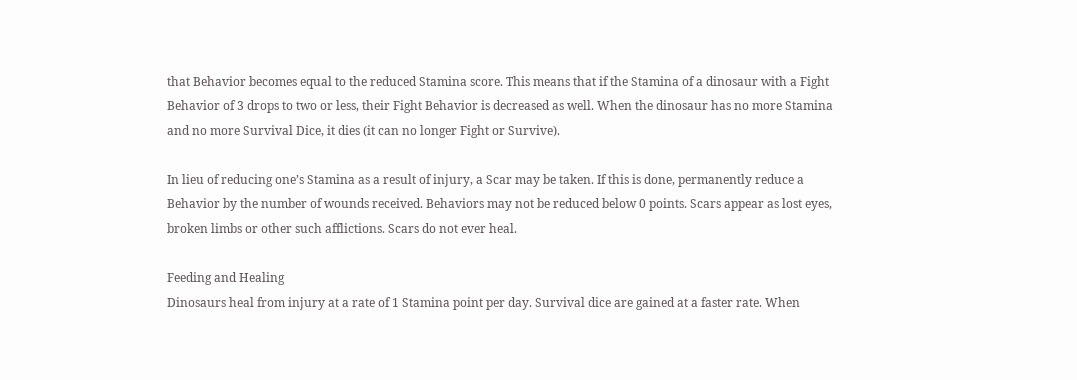that Behavior becomes equal to the reduced Stamina score. This means that if the Stamina of a dinosaur with a Fight Behavior of 3 drops to two or less, their Fight Behavior is decreased as well. When the dinosaur has no more Stamina and no more Survival Dice, it dies (it can no longer Fight or Survive).

In lieu of reducing one’s Stamina as a result of injury, a Scar may be taken. If this is done, permanently reduce a Behavior by the number of wounds received. Behaviors may not be reduced below 0 points. Scars appear as lost eyes, broken limbs or other such afflictions. Scars do not ever heal.

Feeding and Healing
Dinosaurs heal from injury at a rate of 1 Stamina point per day. Survival dice are gained at a faster rate. When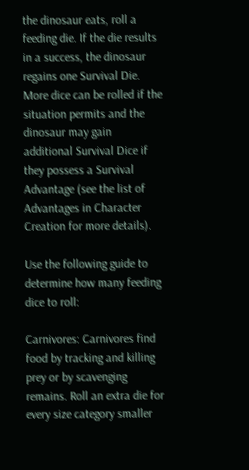the dinosaur eats, roll a feeding die. If the die results in a success, the dinosaur regains one Survival Die. More dice can be rolled if the situation permits and the dinosaur may gain additional Survival Dice if they possess a Survival Advantage (see the list of Advantages in Character Creation for more details).

Use the following guide to determine how many feeding dice to roll:

Carnivores: Carnivores find food by tracking and killing prey or by scavenging remains. Roll an extra die for every size category smaller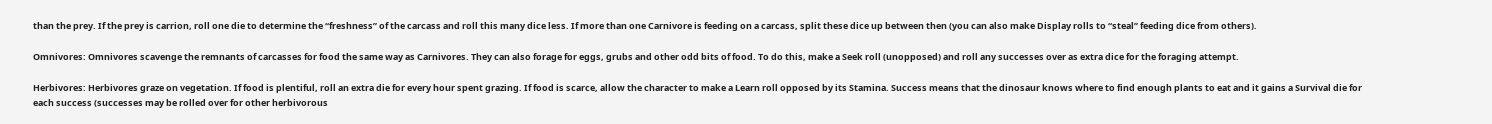than the prey. If the prey is carrion, roll one die to determine the “freshness” of the carcass and roll this many dice less. If more than one Carnivore is feeding on a carcass, split these dice up between then (you can also make Display rolls to “steal” feeding dice from others).

Omnivores: Omnivores scavenge the remnants of carcasses for food the same way as Carnivores. They can also forage for eggs, grubs and other odd bits of food. To do this, make a Seek roll (unopposed) and roll any successes over as extra dice for the foraging attempt.

Herbivores: Herbivores graze on vegetation. If food is plentiful, roll an extra die for every hour spent grazing. If food is scarce, allow the character to make a Learn roll opposed by its Stamina. Success means that the dinosaur knows where to find enough plants to eat and it gains a Survival die for each success (successes may be rolled over for other herbivorous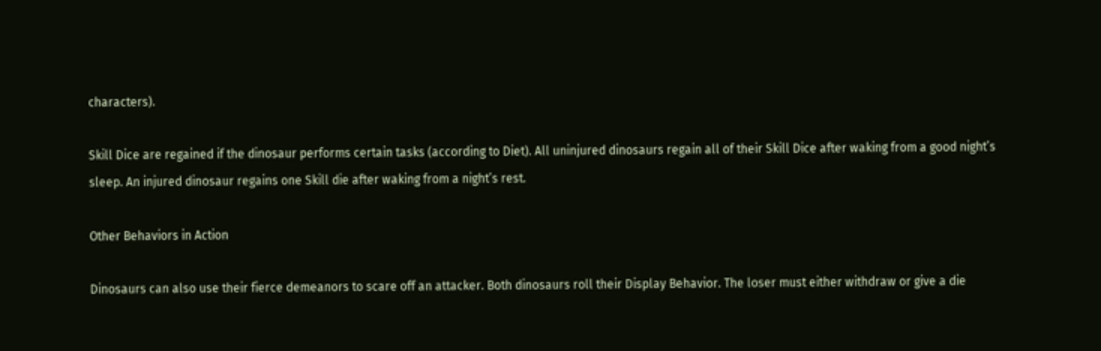characters).

Skill Dice are regained if the dinosaur performs certain tasks (according to Diet). All uninjured dinosaurs regain all of their Skill Dice after waking from a good night’s sleep. An injured dinosaur regains one Skill die after waking from a night’s rest.

Other Behaviors in Action

Dinosaurs can also use their fierce demeanors to scare off an attacker. Both dinosaurs roll their Display Behavior. The loser must either withdraw or give a die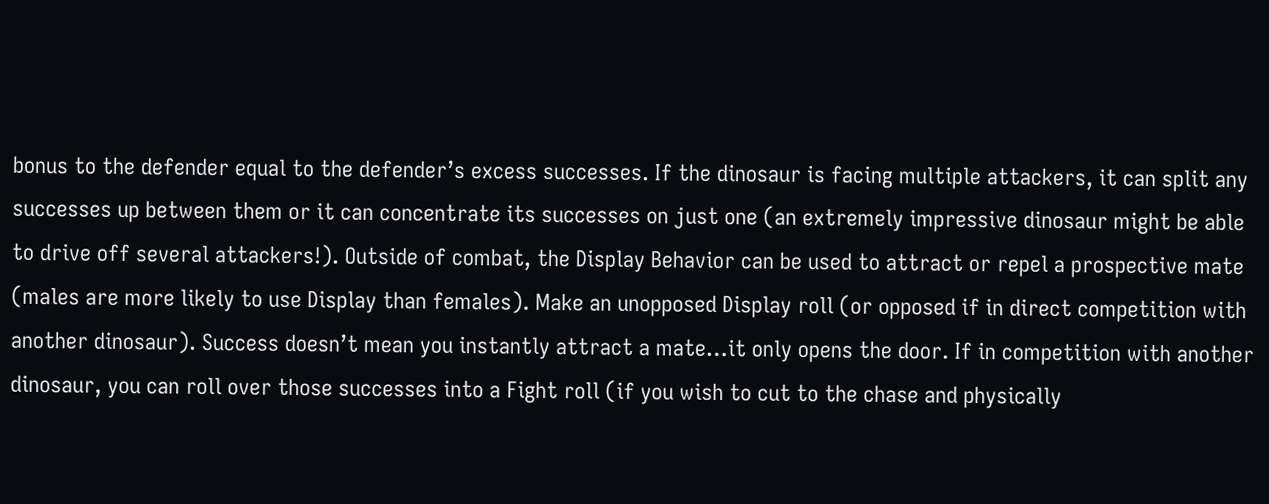bonus to the defender equal to the defender’s excess successes. If the dinosaur is facing multiple attackers, it can split any successes up between them or it can concentrate its successes on just one (an extremely impressive dinosaur might be able to drive off several attackers!). Outside of combat, the Display Behavior can be used to attract or repel a prospective mate (males are more likely to use Display than females). Make an unopposed Display roll (or opposed if in direct competition with another dinosaur). Success doesn’t mean you instantly attract a mate…it only opens the door. If in competition with another dinosaur, you can roll over those successes into a Fight roll (if you wish to cut to the chase and physically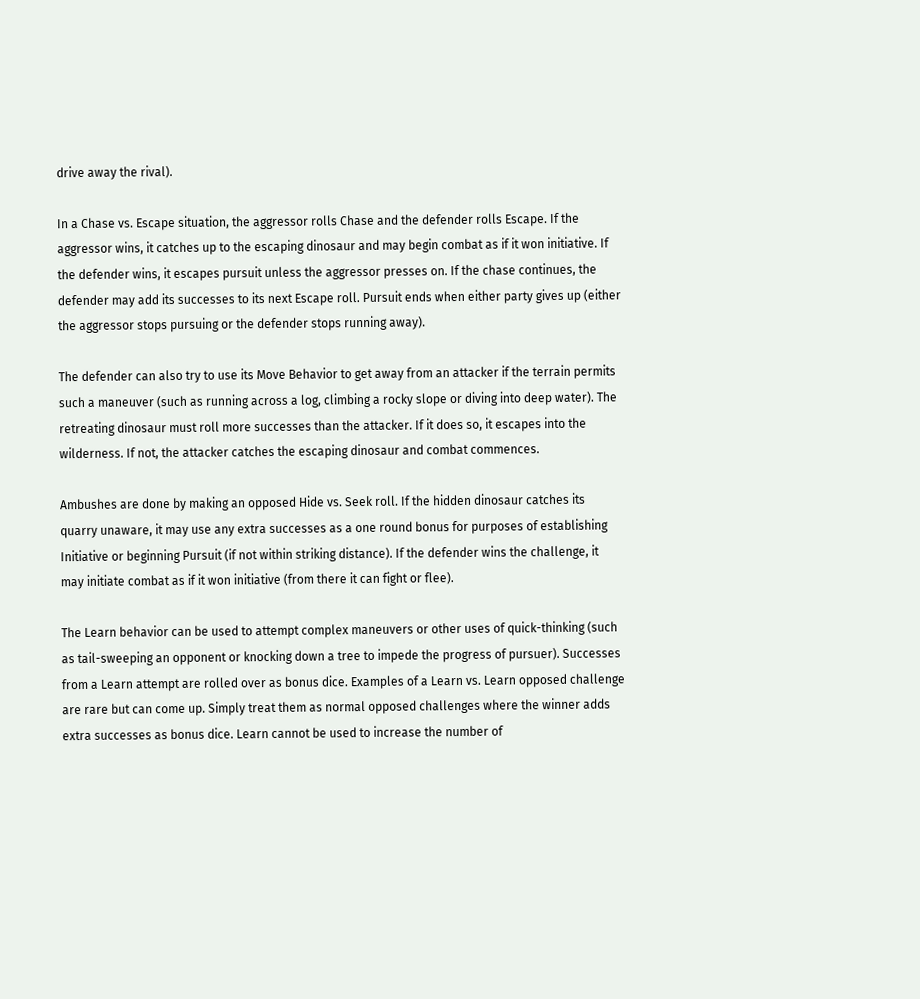drive away the rival).

In a Chase vs. Escape situation, the aggressor rolls Chase and the defender rolls Escape. If the aggressor wins, it catches up to the escaping dinosaur and may begin combat as if it won initiative. If the defender wins, it escapes pursuit unless the aggressor presses on. If the chase continues, the defender may add its successes to its next Escape roll. Pursuit ends when either party gives up (either the aggressor stops pursuing or the defender stops running away).

The defender can also try to use its Move Behavior to get away from an attacker if the terrain permits such a maneuver (such as running across a log, climbing a rocky slope or diving into deep water). The retreating dinosaur must roll more successes than the attacker. If it does so, it escapes into the wilderness. If not, the attacker catches the escaping dinosaur and combat commences.

Ambushes are done by making an opposed Hide vs. Seek roll. If the hidden dinosaur catches its quarry unaware, it may use any extra successes as a one round bonus for purposes of establishing Initiative or beginning Pursuit (if not within striking distance). If the defender wins the challenge, it may initiate combat as if it won initiative (from there it can fight or flee).

The Learn behavior can be used to attempt complex maneuvers or other uses of quick-thinking (such as tail-sweeping an opponent or knocking down a tree to impede the progress of pursuer). Successes from a Learn attempt are rolled over as bonus dice. Examples of a Learn vs. Learn opposed challenge are rare but can come up. Simply treat them as normal opposed challenges where the winner adds extra successes as bonus dice. Learn cannot be used to increase the number of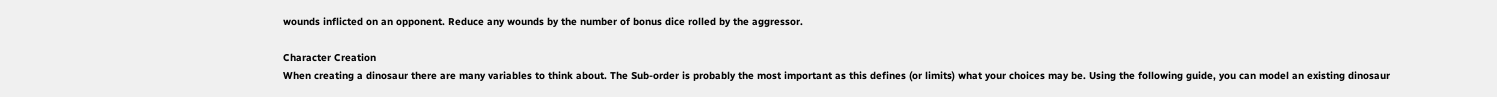wounds inflicted on an opponent. Reduce any wounds by the number of bonus dice rolled by the aggressor.

Character Creation
When creating a dinosaur there are many variables to think about. The Sub-order is probably the most important as this defines (or limits) what your choices may be. Using the following guide, you can model an existing dinosaur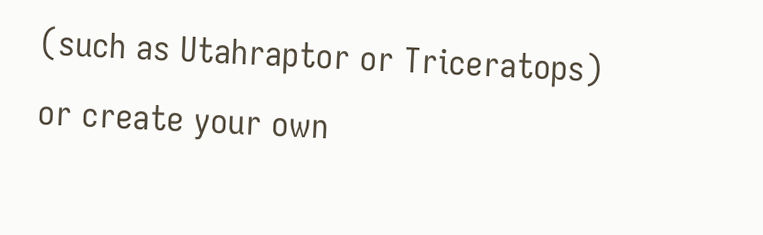(such as Utahraptor or Triceratops) or create your own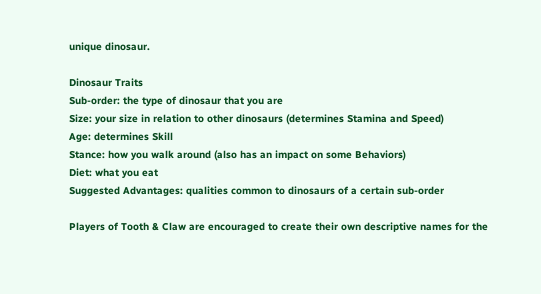unique dinosaur.

Dinosaur Traits
Sub-order: the type of dinosaur that you are
Size: your size in relation to other dinosaurs (determines Stamina and Speed)
Age: determines Skill
Stance: how you walk around (also has an impact on some Behaviors)
Diet: what you eat
Suggested Advantages: qualities common to dinosaurs of a certain sub-order

Players of Tooth & Claw are encouraged to create their own descriptive names for the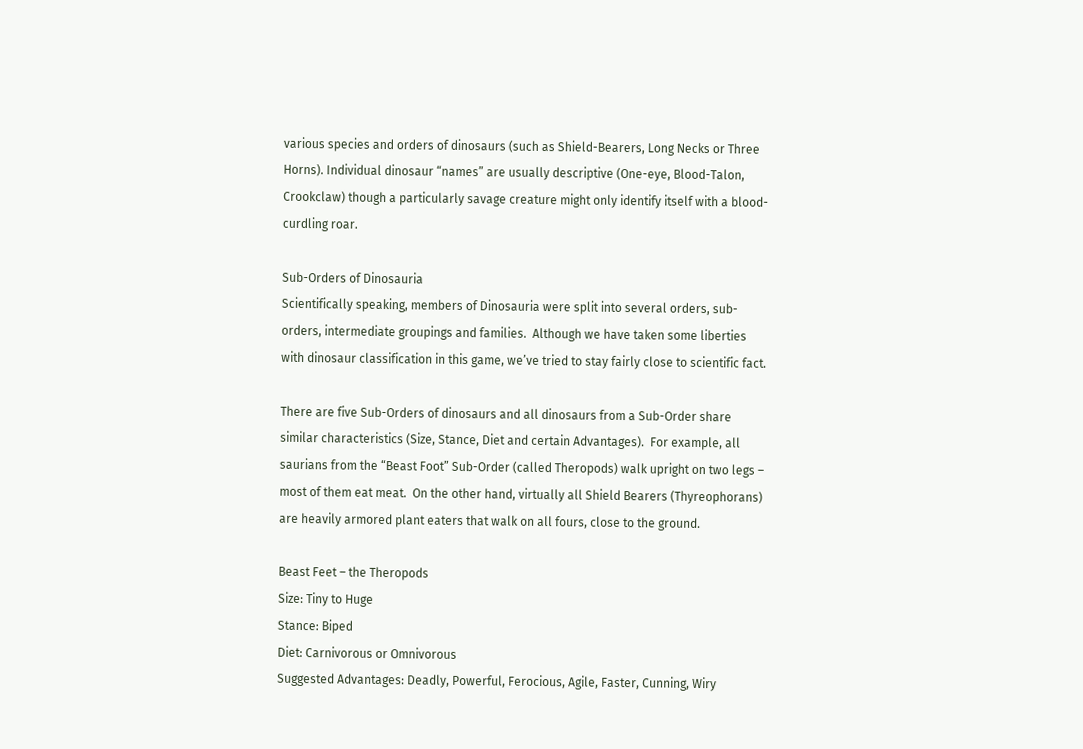various species and orders of dinosaurs (such as Shield-Bearers, Long Necks or Three Horns). Individual dinosaur “names” are usually descriptive (One-eye, Blood-Talon, Crookclaw) though a particularly savage creature might only identify itself with a blood-curdling roar.

Sub-Orders of Dinosauria
Scientifically speaking, members of Dinosauria were split into several orders, sub-orders, intermediate groupings and families.  Although we have taken some liberties with dinosaur classification in this game, we’ve tried to stay fairly close to scientific fact.

There are five Sub-Orders of dinosaurs and all dinosaurs from a Sub-Order share  similar characteristics (Size, Stance, Diet and certain Advantages).  For example, all saurians from the “Beast Foot” Sub-Order (called Theropods) walk upright on two legs – most of them eat meat.  On the other hand, virtually all Shield Bearers (Thyreophorans) are heavily armored plant eaters that walk on all fours, close to the ground.

Beast Feet – the Theropods
Size: Tiny to Huge
Stance: Biped
Diet: Carnivorous or Omnivorous
Suggested Advantages: Deadly, Powerful, Ferocious, Agile, Faster, Cunning, Wiry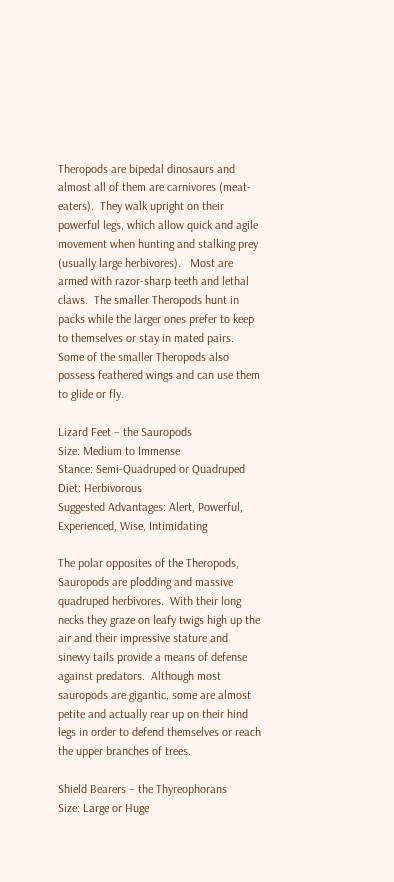Theropods are bipedal dinosaurs and almost all of them are carnivores (meat-eaters).  They walk upright on their powerful legs, which allow quick and agile movement when hunting and stalking prey (usually large herbivores).   Most are armed with razor-sharp teeth and lethal claws.  The smaller Theropods hunt in packs while the larger ones prefer to keep to themselves or stay in mated pairs. Some of the smaller Theropods also possess feathered wings and can use them to glide or fly.

Lizard Feet – the Sauropods
Size: Medium to Immense
Stance: Semi-Quadruped or Quadruped
Diet: Herbivorous
Suggested Advantages: Alert, Powerful, Experienced, Wise, Intimidating

The polar opposites of the Theropods, Sauropods are plodding and massive quadruped herbivores.  With their long necks they graze on leafy twigs high up the air and their impressive stature and sinewy tails provide a means of defense against predators.  Although most sauropods are gigantic, some are almost petite and actually rear up on their hind legs in order to defend themselves or reach the upper branches of trees.

Shield Bearers – the Thyreophorans
Size: Large or Huge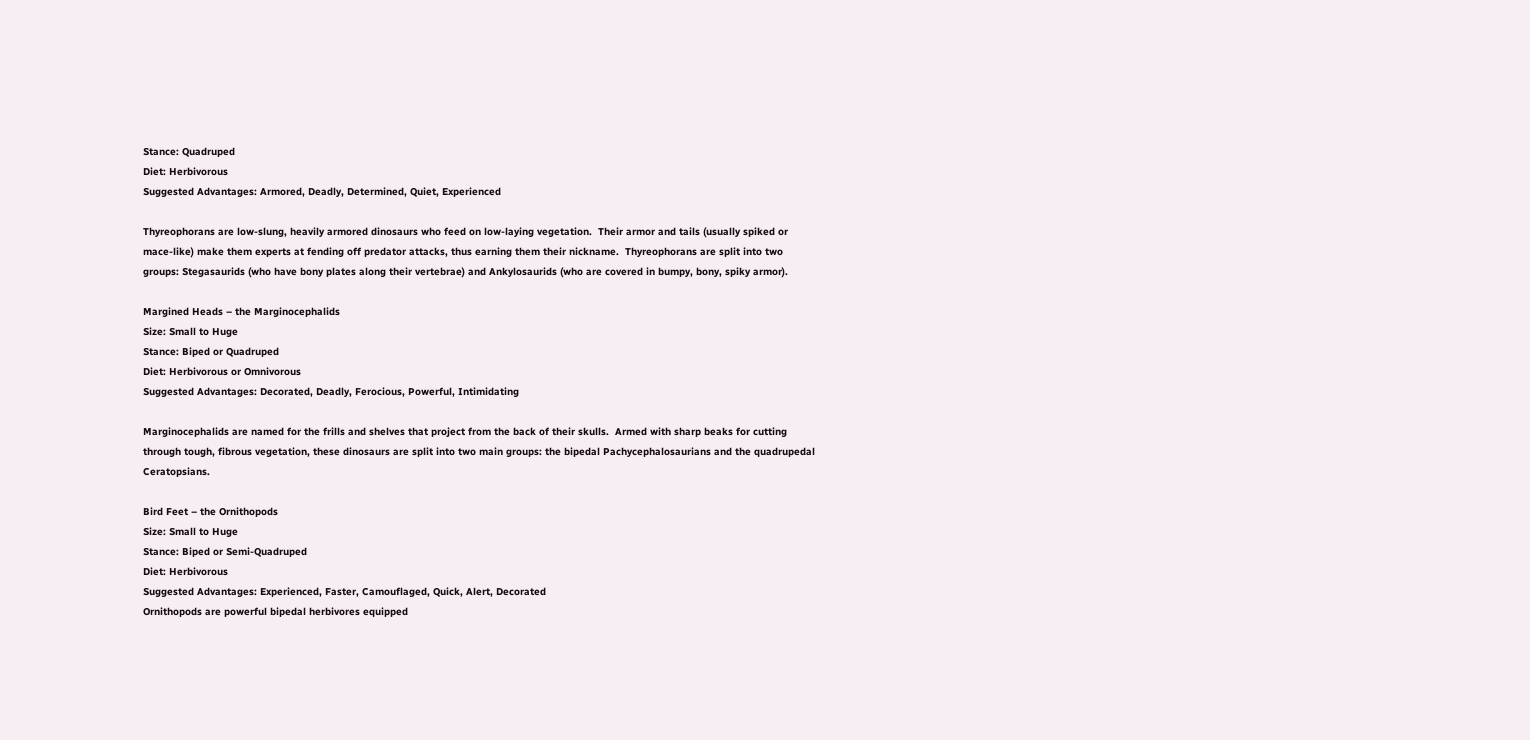Stance: Quadruped
Diet: Herbivorous
Suggested Advantages: Armored, Deadly, Determined, Quiet, Experienced

Thyreophorans are low-slung, heavily armored dinosaurs who feed on low-laying vegetation.  Their armor and tails (usually spiked or mace-like) make them experts at fending off predator attacks, thus earning them their nickname.  Thyreophorans are split into two groups: Stegasaurids (who have bony plates along their vertebrae) and Ankylosaurids (who are covered in bumpy, bony, spiky armor).

Margined Heads – the Marginocephalids
Size: Small to Huge
Stance: Biped or Quadruped
Diet: Herbivorous or Omnivorous
Suggested Advantages: Decorated, Deadly, Ferocious, Powerful, Intimidating

Marginocephalids are named for the frills and shelves that project from the back of their skulls.  Armed with sharp beaks for cutting through tough, fibrous vegetation, these dinosaurs are split into two main groups: the bipedal Pachycephalosaurians and the quadrupedal Ceratopsians.

Bird Feet – the Ornithopods
Size: Small to Huge
Stance: Biped or Semi-Quadruped
Diet: Herbivorous
Suggested Advantages: Experienced, Faster, Camouflaged, Quick, Alert, Decorated
Ornithopods are powerful bipedal herbivores equipped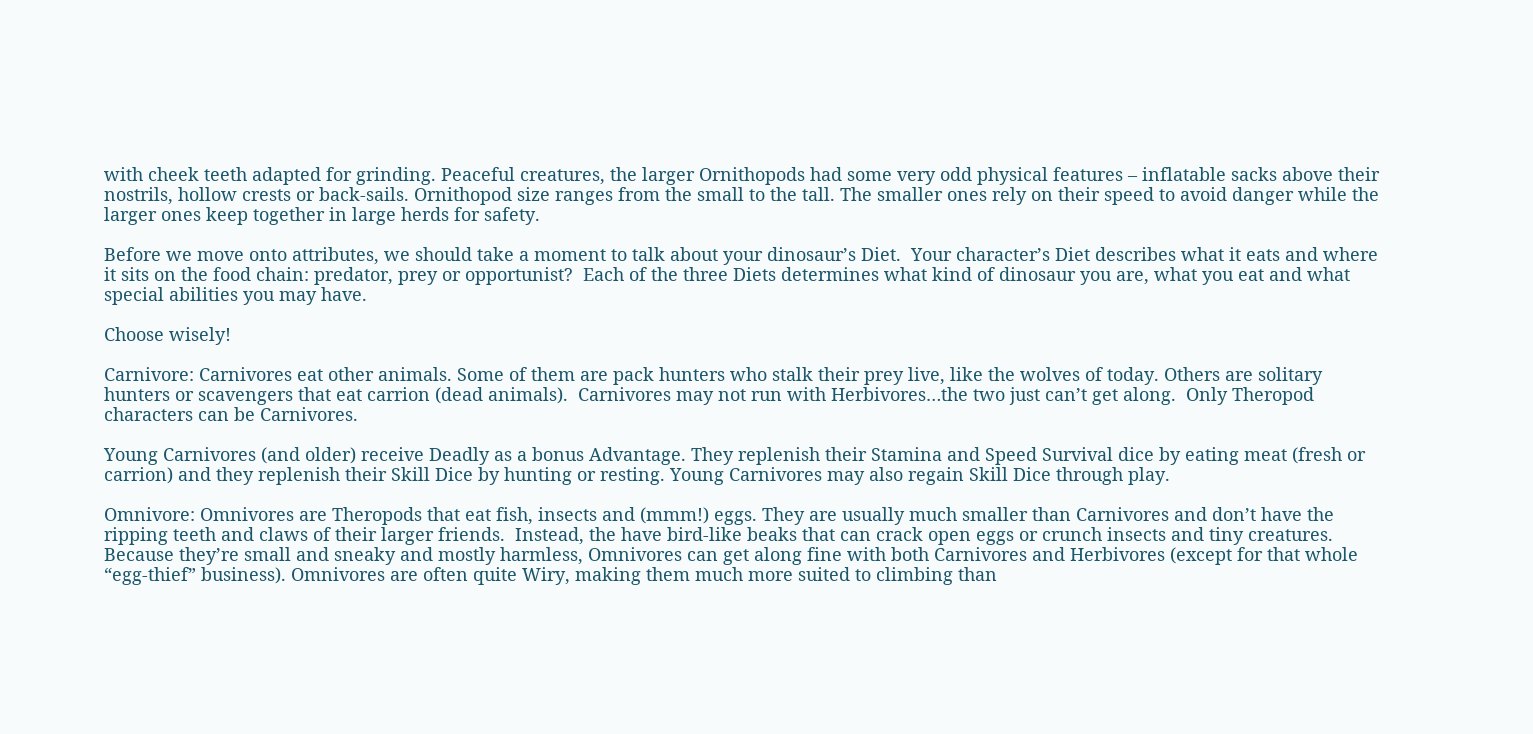with cheek teeth adapted for grinding. Peaceful creatures, the larger Ornithopods had some very odd physical features – inflatable sacks above their nostrils, hollow crests or back-sails. Ornithopod size ranges from the small to the tall. The smaller ones rely on their speed to avoid danger while the larger ones keep together in large herds for safety.

Before we move onto attributes, we should take a moment to talk about your dinosaur’s Diet.  Your character’s Diet describes what it eats and where it sits on the food chain: predator, prey or opportunist?  Each of the three Diets determines what kind of dinosaur you are, what you eat and what special abilities you may have.

Choose wisely!

Carnivore: Carnivores eat other animals. Some of them are pack hunters who stalk their prey live, like the wolves of today. Others are solitary hunters or scavengers that eat carrion (dead animals).  Carnivores may not run with Herbivores…the two just can’t get along.  Only Theropod characters can be Carnivores.

Young Carnivores (and older) receive Deadly as a bonus Advantage. They replenish their Stamina and Speed Survival dice by eating meat (fresh or carrion) and they replenish their Skill Dice by hunting or resting. Young Carnivores may also regain Skill Dice through play.

Omnivore: Omnivores are Theropods that eat fish, insects and (mmm!) eggs. They are usually much smaller than Carnivores and don’t have the ripping teeth and claws of their larger friends.  Instead, the have bird-like beaks that can crack open eggs or crunch insects and tiny creatures.  Because they’re small and sneaky and mostly harmless, Omnivores can get along fine with both Carnivores and Herbivores (except for that whole “egg-thief” business). Omnivores are often quite Wiry, making them much more suited to climbing than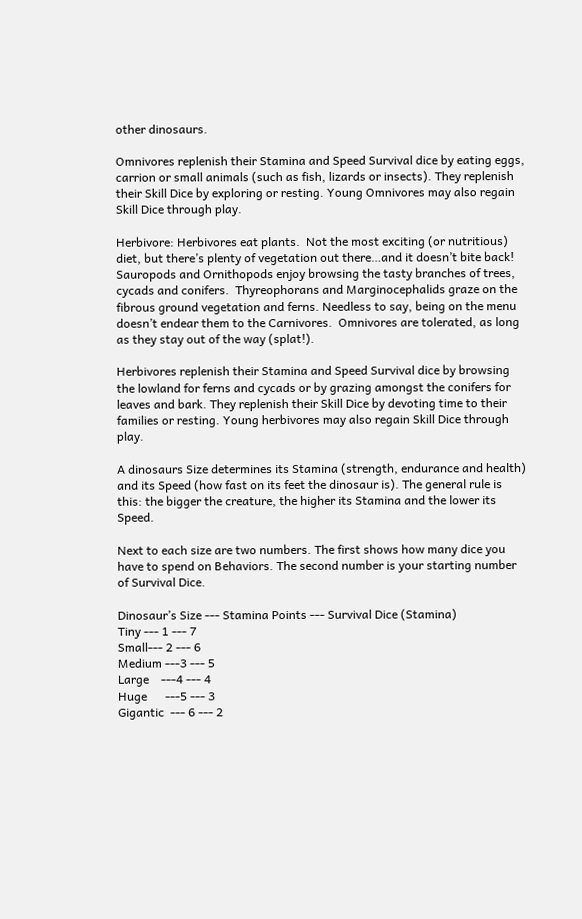other dinosaurs.

Omnivores replenish their Stamina and Speed Survival dice by eating eggs, carrion or small animals (such as fish, lizards or insects). They replenish their Skill Dice by exploring or resting. Young Omnivores may also regain Skill Dice through play.

Herbivore: Herbivores eat plants.  Not the most exciting (or nutritious) diet, but there’s plenty of vegetation out there…and it doesn’t bite back!  Sauropods and Ornithopods enjoy browsing the tasty branches of trees, cycads and conifers.  Thyreophorans and Marginocephalids graze on the fibrous ground vegetation and ferns. Needless to say, being on the menu doesn’t endear them to the Carnivores.  Omnivores are tolerated, as long as they stay out of the way (splat!).

Herbivores replenish their Stamina and Speed Survival dice by browsing the lowland for ferns and cycads or by grazing amongst the conifers for leaves and bark. They replenish their Skill Dice by devoting time to their families or resting. Young herbivores may also regain Skill Dice through play.

A dinosaurs Size determines its Stamina (strength, endurance and health) and its Speed (how fast on its feet the dinosaur is). The general rule is this: the bigger the creature, the higher its Stamina and the lower its Speed.

Next to each size are two numbers. The first shows how many dice you have to spend on Behaviors. The second number is your starting number of Survival Dice.

Dinosaur’s Size --- Stamina Points --- Survival Dice (Stamina)
Tiny --- 1 --- 7
Small--- 2 --- 6
Medium ---3 --- 5
Large    ---4 --- 4
Huge      ---5 --- 3
Gigantic  --- 6 --- 2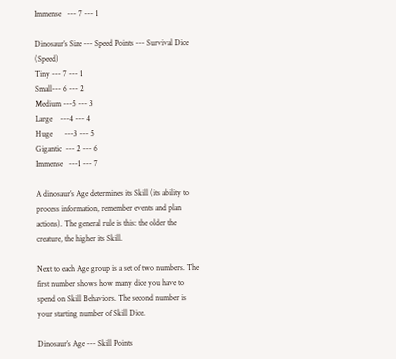Immense   --- 7 --- 1

Dinosaur’s Size --- Speed Points --- Survival Dice (Speed)
Tiny --- 7 --- 1
Small--- 6 --- 2
Medium ---5 --- 3
Large    ---4 --- 4
Huge      ---3 --- 5
Gigantic  --- 2 --- 6
Immense   ---1 --- 7

A dinosaur’s Age determines its Skill (its ability to process information, remember events and plan actions). The general rule is this: the older the creature, the higher its Skill.

Next to each Age group is a set of two numbers. The first number shows how many dice you have to spend on Skill Behaviors. The second number is your starting number of Skill Dice.

Dinosaur’s Age --- Skill Points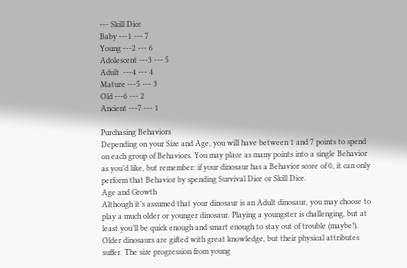--- Skill Dice
Baby ---1 --- 7
Young ---2 --- 6
Adolescent ---3 --- 5
Adult  ---4 --- 4
Mature ---5 --- 3
Old ---6 --- 2
Ancient ---7 --- 1

Purchasing Behaviors
Depending on your Size and Age, you will have between 1 and 7 points to spend on each group of Behaviors. You may place as many points into a single Behavior as you’d like, but remember: if your dinosaur has a Behavior score of 0, it can only perform that Behavior by spending Survival Dice or Skill Dice.
Age and Growth
Although it’s assumed that your dinosaur is an Adult dinosaur, you may choose to play a much older or younger dinosaur. Playing a youngster is challenging, but at least you’ll be quick enough and smart enough to stay out of trouble (maybe!). Older dinosaurs are gifted with great knowledge, but their physical attributes suffer. The size progression from young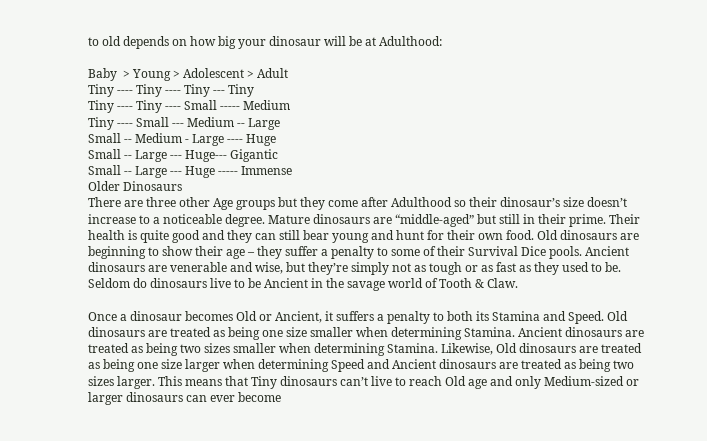to old depends on how big your dinosaur will be at Adulthood:

Baby  > Young > Adolescent > Adult
Tiny ---- Tiny ---- Tiny --- Tiny
Tiny ---- Tiny ---- Small ----- Medium
Tiny ---- Small --- Medium -- Large
Small -- Medium - Large ---- Huge
Small -- Large --- Huge--- Gigantic
Small -- Large --- Huge ----- Immense
Older Dinosaurs
There are three other Age groups but they come after Adulthood so their dinosaur’s size doesn’t increase to a noticeable degree. Mature dinosaurs are “middle-aged” but still in their prime. Their health is quite good and they can still bear young and hunt for their own food. Old dinosaurs are beginning to show their age – they suffer a penalty to some of their Survival Dice pools. Ancient dinosaurs are venerable and wise, but they’re simply not as tough or as fast as they used to be. Seldom do dinosaurs live to be Ancient in the savage world of Tooth & Claw.

Once a dinosaur becomes Old or Ancient, it suffers a penalty to both its Stamina and Speed. Old dinosaurs are treated as being one size smaller when determining Stamina. Ancient dinosaurs are treated as being two sizes smaller when determining Stamina. Likewise, Old dinosaurs are treated as being one size larger when determining Speed and Ancient dinosaurs are treated as being two sizes larger. This means that Tiny dinosaurs can’t live to reach Old age and only Medium-sized or larger dinosaurs can ever become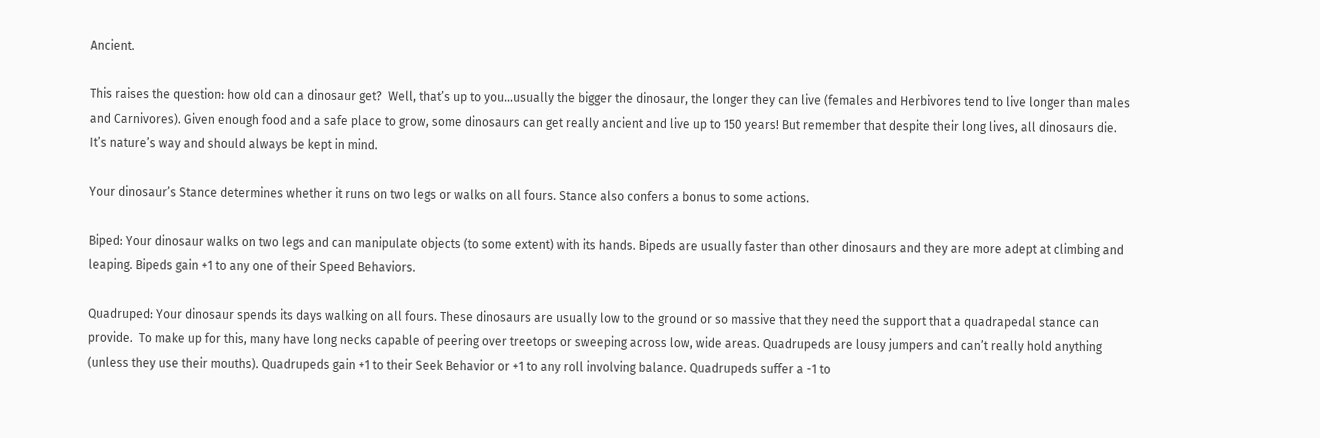Ancient.

This raises the question: how old can a dinosaur get?  Well, that’s up to you…usually the bigger the dinosaur, the longer they can live (females and Herbivores tend to live longer than males and Carnivores). Given enough food and a safe place to grow, some dinosaurs can get really ancient and live up to 150 years! But remember that despite their long lives, all dinosaurs die. It’s nature’s way and should always be kept in mind.

Your dinosaur’s Stance determines whether it runs on two legs or walks on all fours. Stance also confers a bonus to some actions.

Biped: Your dinosaur walks on two legs and can manipulate objects (to some extent) with its hands. Bipeds are usually faster than other dinosaurs and they are more adept at climbing and leaping. Bipeds gain +1 to any one of their Speed Behaviors.

Quadruped: Your dinosaur spends its days walking on all fours. These dinosaurs are usually low to the ground or so massive that they need the support that a quadrapedal stance can provide.  To make up for this, many have long necks capable of peering over treetops or sweeping across low, wide areas. Quadrupeds are lousy jumpers and can’t really hold anything (unless they use their mouths). Quadrupeds gain +1 to their Seek Behavior or +1 to any roll involving balance. Quadrupeds suffer a -1 to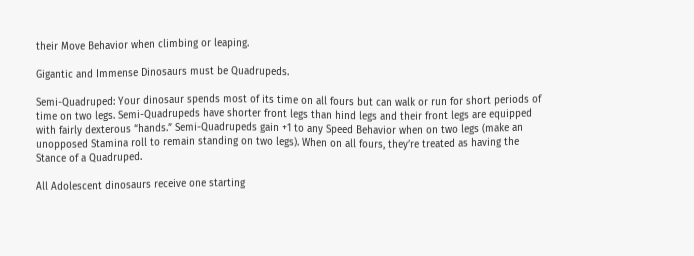their Move Behavior when climbing or leaping.

Gigantic and Immense Dinosaurs must be Quadrupeds.

Semi-Quadruped: Your dinosaur spends most of its time on all fours but can walk or run for short periods of time on two legs. Semi-Quadrupeds have shorter front legs than hind legs and their front legs are equipped with fairly dexterous “hands.” Semi-Quadrupeds gain +1 to any Speed Behavior when on two legs (make an unopposed Stamina roll to remain standing on two legs). When on all fours, they’re treated as having the Stance of a Quadruped.

All Adolescent dinosaurs receive one starting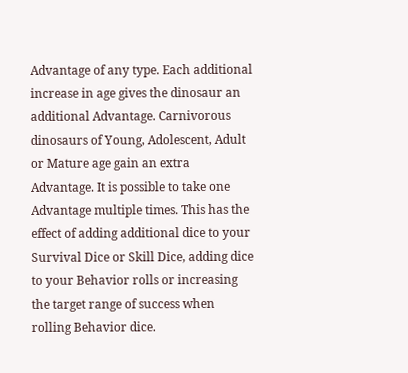Advantage of any type. Each additional increase in age gives the dinosaur an additional Advantage. Carnivorous dinosaurs of Young, Adolescent, Adult or Mature age gain an extra Advantage. It is possible to take one Advantage multiple times. This has the effect of adding additional dice to your Survival Dice or Skill Dice, adding dice to your Behavior rolls or increasing the target range of success when rolling Behavior dice.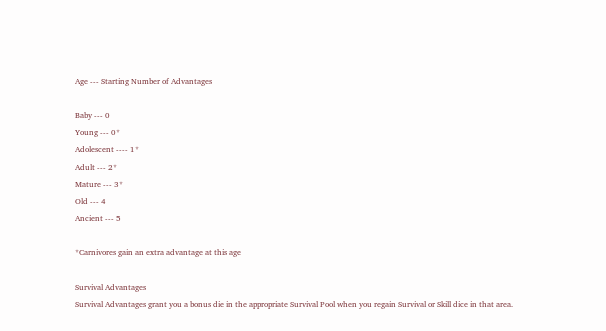Age --- Starting Number of Advantages

Baby --- 0
Young --- 0*
Adolescent ---- 1*
Adult --- 2*
Mature --- 3*
Old --- 4
Ancient --- 5

*Carnivores gain an extra advantage at this age

Survival Advantages
Survival Advantages grant you a bonus die in the appropriate Survival Pool when you regain Survival or Skill dice in that area.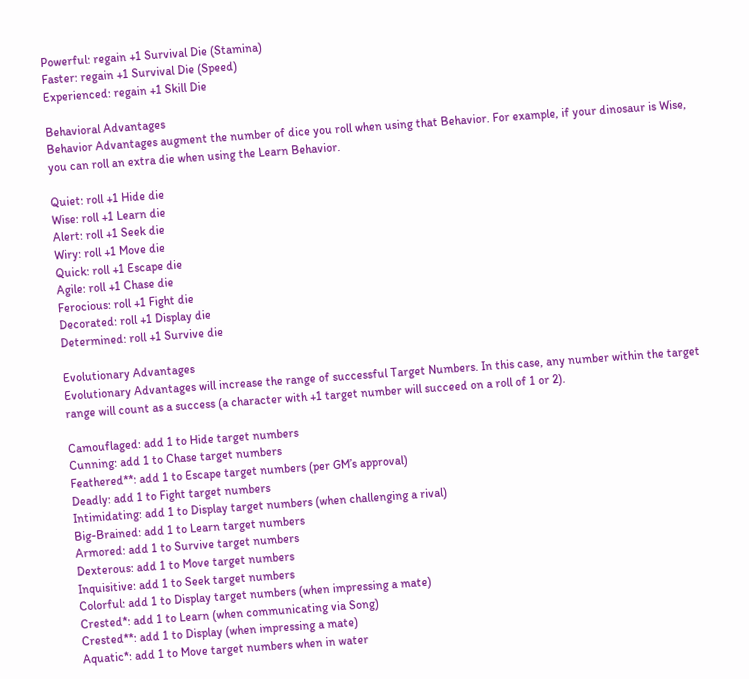Powerful: regain +1 Survival Die (Stamina)
Faster: regain +1 Survival Die (Speed)
Experienced: regain +1 Skill Die

Behavioral Advantages
Behavior Advantages augment the number of dice you roll when using that Behavior. For example, if your dinosaur is Wise, you can roll an extra die when using the Learn Behavior.

Quiet: roll +1 Hide die
Wise: roll +1 Learn die
Alert: roll +1 Seek die
Wiry: roll +1 Move die
Quick: roll +1 Escape die
Agile: roll +1 Chase die
Ferocious: roll +1 Fight die
Decorated: roll +1 Display die
Determined: roll +1 Survive die

Evolutionary Advantages
Evolutionary Advantages will increase the range of successful Target Numbers. In this case, any number within the target range will count as a success (a character with +1 target number will succeed on a roll of 1 or 2).

Camouflaged: add 1 to Hide target numbers
Cunning: add 1 to Chase target numbers
Feathered**: add 1 to Escape target numbers (per GM’s approval)
Deadly: add 1 to Fight target numbers
Intimidating: add 1 to Display target numbers (when challenging a rival)
Big-Brained: add 1 to Learn target numbers
Armored: add 1 to Survive target numbers
Dexterous: add 1 to Move target numbers
Inquisitive: add 1 to Seek target numbers
Colorful: add 1 to Display target numbers (when impressing a mate)
Crested*: add 1 to Learn (when communicating via Song)
Crested**: add 1 to Display (when impressing a mate)
Aquatic*: add 1 to Move target numbers when in water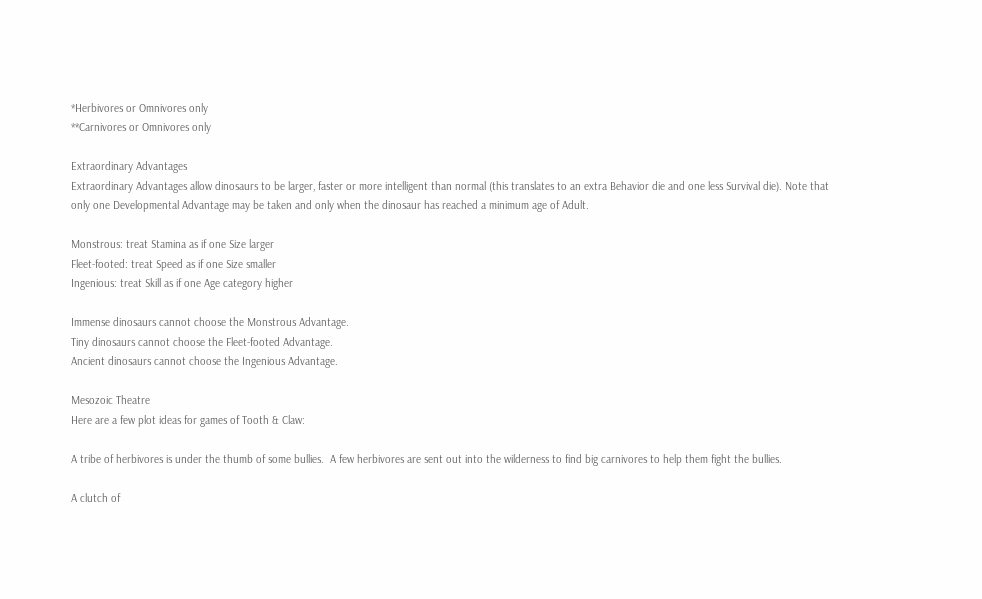*Herbivores or Omnivores only
**Carnivores or Omnivores only

Extraordinary Advantages
Extraordinary Advantages allow dinosaurs to be larger, faster or more intelligent than normal (this translates to an extra Behavior die and one less Survival die). Note that only one Developmental Advantage may be taken and only when the dinosaur has reached a minimum age of Adult.

Monstrous: treat Stamina as if one Size larger
Fleet-footed: treat Speed as if one Size smaller
Ingenious: treat Skill as if one Age category higher

Immense dinosaurs cannot choose the Monstrous Advantage.
Tiny dinosaurs cannot choose the Fleet-footed Advantage.
Ancient dinosaurs cannot choose the Ingenious Advantage.

Mesozoic Theatre
Here are a few plot ideas for games of Tooth & Claw:

A tribe of herbivores is under the thumb of some bullies.  A few herbivores are sent out into the wilderness to find big carnivores to help them fight the bullies.

A clutch of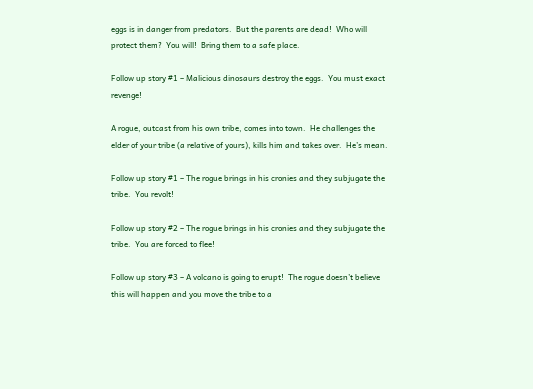eggs is in danger from predators.  But the parents are dead!  Who will protect them?  You will!  Bring them to a safe place.

Follow up story #1 – Malicious dinosaurs destroy the eggs.  You must exact revenge!

A rogue, outcast from his own tribe, comes into town.  He challenges the elder of your tribe (a relative of yours), kills him and takes over.  He’s mean.

Follow up story #1 – The rogue brings in his cronies and they subjugate the tribe.  You revolt!

Follow up story #2 – The rogue brings in his cronies and they subjugate the tribe.  You are forced to flee!

Follow up story #3 – A volcano is going to erupt!  The rogue doesn’t believe this will happen and you move the tribe to a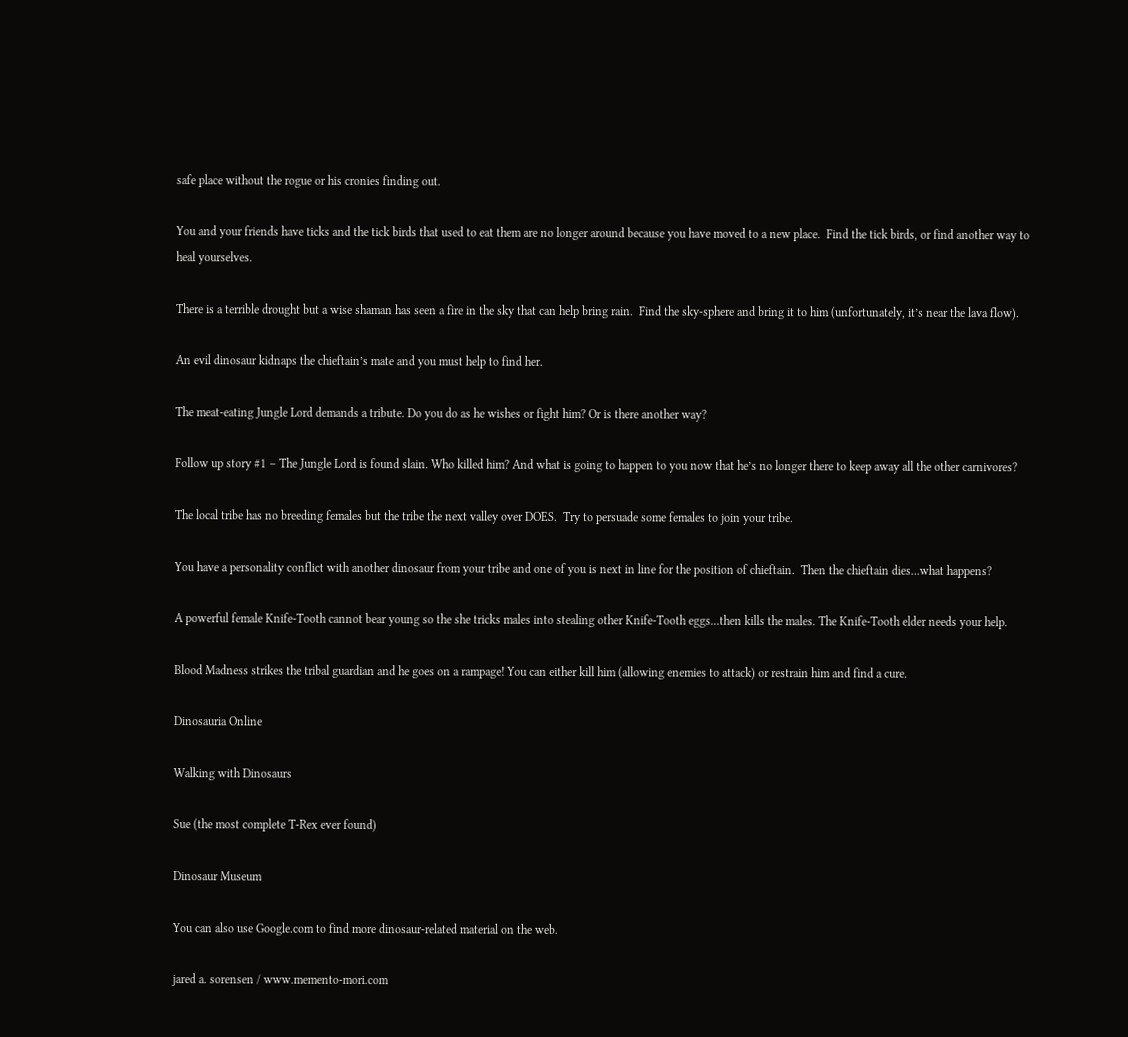safe place without the rogue or his cronies finding out.

You and your friends have ticks and the tick birds that used to eat them are no longer around because you have moved to a new place.  Find the tick birds, or find another way to heal yourselves.

There is a terrible drought but a wise shaman has seen a fire in the sky that can help bring rain.  Find the sky-sphere and bring it to him (unfortunately, it’s near the lava flow).

An evil dinosaur kidnaps the chieftain’s mate and you must help to find her.

The meat-eating Jungle Lord demands a tribute. Do you do as he wishes or fight him? Or is there another way?

Follow up story #1 – The Jungle Lord is found slain. Who killed him? And what is going to happen to you now that he’s no longer there to keep away all the other carnivores?

The local tribe has no breeding females but the tribe the next valley over DOES.  Try to persuade some females to join your tribe.

You have a personality conflict with another dinosaur from your tribe and one of you is next in line for the position of chieftain.  Then the chieftain dies…what happens?

A powerful female Knife-Tooth cannot bear young so the she tricks males into stealing other Knife-Tooth eggs…then kills the males. The Knife-Tooth elder needs your help.

Blood Madness strikes the tribal guardian and he goes on a rampage! You can either kill him (allowing enemies to attack) or restrain him and find a cure.

Dinosauria Online

Walking with Dinosaurs

Sue (the most complete T-Rex ever found)

Dinosaur Museum

You can also use Google.com to find more dinosaur-related material on the web.

jared a. sorensen / www.memento-mori.com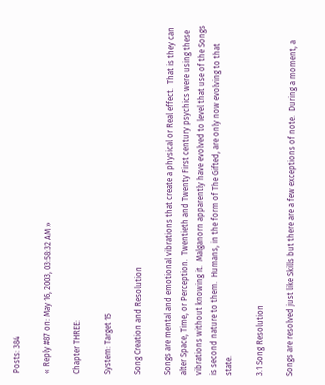Posts: 384

« Reply #87 on: May 16, 2003, 03:58:32 AM »

Chapter THREE:

System: Target 15

Song Creation and Resolution

Songs are mental and emotional vibrations that create a physical or Real effect.  That is they can alter Space, Time, or Perception.  Twentieth and Twenty First century psychics were using these vibrations without knowing it.  Malganorn apparently have evolved to level that use of the Songs is second nature to them.  Humans, in the form of The Gifted, are only now evolving to that state.

3.1 Song Resolution

Songs are resolved just like Skills but there are a few exceptions of note.  During a moment, a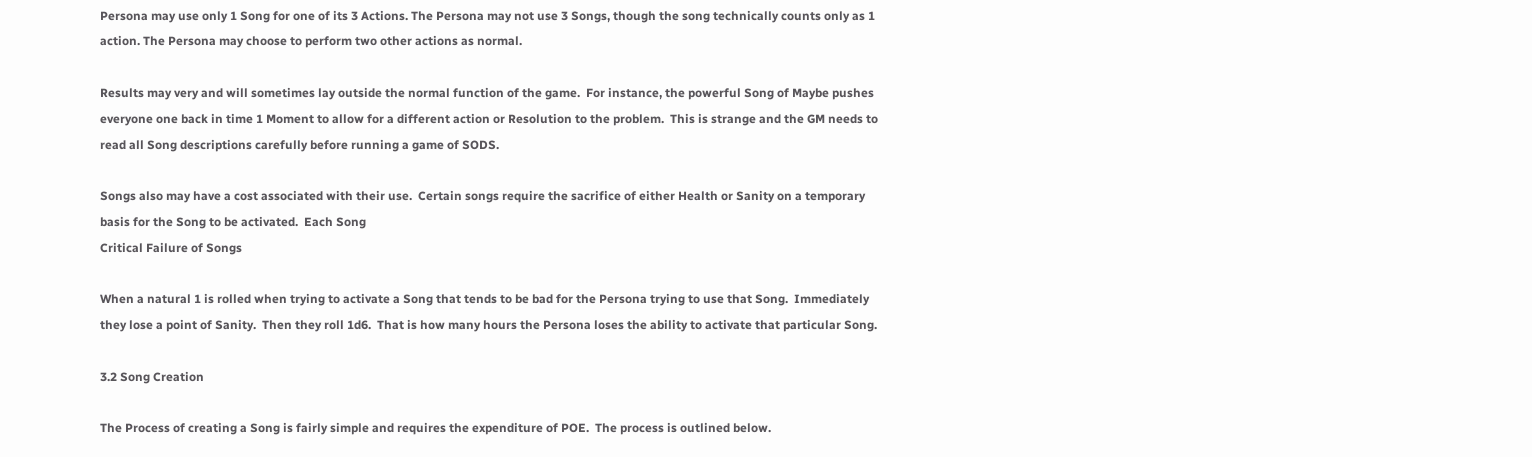Persona may use only 1 Song for one of its 3 Actions. The Persona may not use 3 Songs, though the song technically counts only as 1 action. The Persona may choose to perform two other actions as normal.

Results may very and will sometimes lay outside the normal function of the game.  For instance, the powerful Song of Maybe pushes everyone one back in time 1 Moment to allow for a different action or Resolution to the problem.  This is strange and the GM needs to read all Song descriptions carefully before running a game of SODS.

Songs also may have a cost associated with their use.  Certain songs require the sacrifice of either Health or Sanity on a temporary basis for the Song to be activated.  Each Song
Critical Failure of Songs

When a natural 1 is rolled when trying to activate a Song that tends to be bad for the Persona trying to use that Song.  Immediately they lose a point of Sanity.  Then they roll 1d6.  That is how many hours the Persona loses the ability to activate that particular Song.

3.2 Song Creation

The Process of creating a Song is fairly simple and requires the expenditure of POE.  The process is outlined below.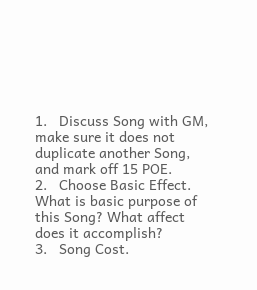1.   Discuss Song with GM, make sure it does not duplicate another Song, and mark off 15 POE.
2.   Choose Basic Effect.  What is basic purpose of this Song? What affect does it accomplish?
3.   Song Cost.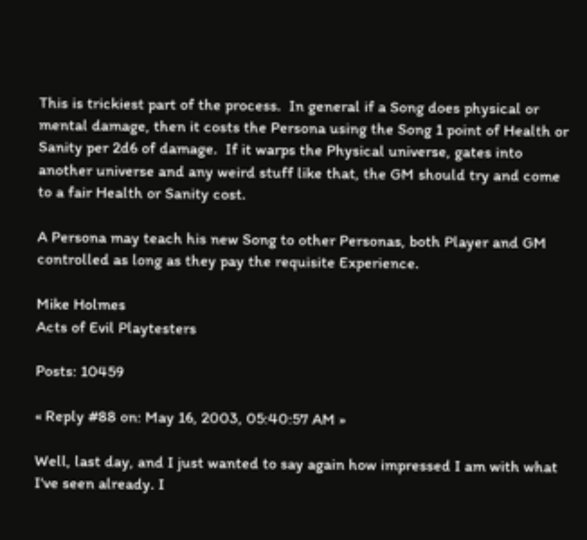This is trickiest part of the process.  In general if a Song does physical or mental damage, then it costs the Persona using the Song 1 point of Health or Sanity per 2d6 of damage.  If it warps the Physical universe, gates into another universe and any weird stuff like that, the GM should try and come to a fair Health or Sanity cost.

A Persona may teach his new Song to other Personas, both Player and GM controlled as long as they pay the requisite Experience.

Mike Holmes
Acts of Evil Playtesters

Posts: 10459

« Reply #88 on: May 16, 2003, 05:40:57 AM »

Well, last day, and I just wanted to say again how impressed I am with what I've seen already. I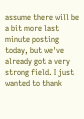assume there will be a bit more last minute posting today, but we've already got a very strong field. I just wanted to thank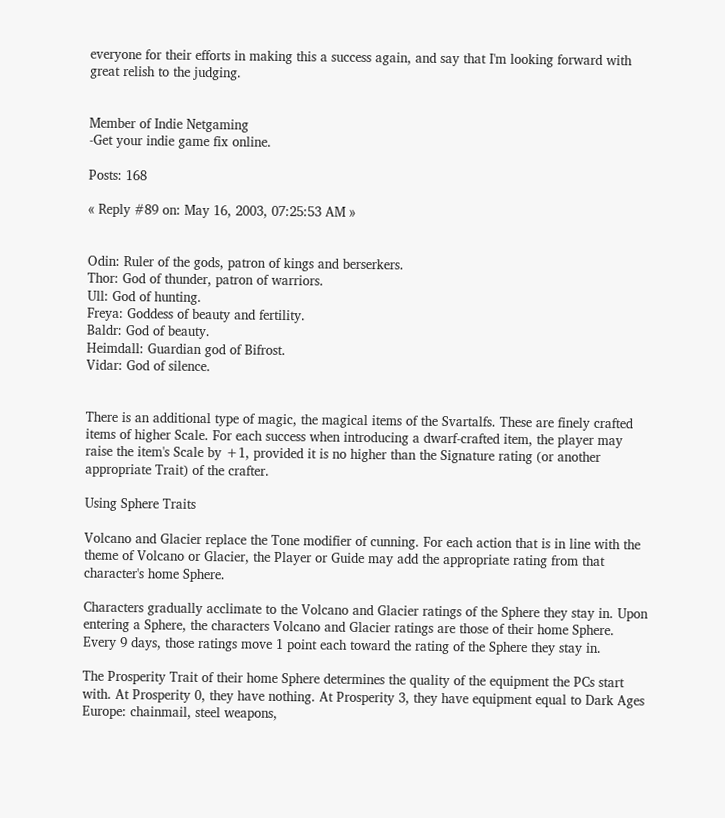everyone for their efforts in making this a success again, and say that I'm looking forward with great relish to the judging.


Member of Indie Netgaming
-Get your indie game fix online.

Posts: 168

« Reply #89 on: May 16, 2003, 07:25:53 AM »


Odin: Ruler of the gods, patron of kings and berserkers.
Thor: God of thunder, patron of warriors.
Ull: God of hunting.
Freya: Goddess of beauty and fertility.
Baldr: God of beauty.
Heimdall: Guardian god of Bifrost.
Vidar: God of silence.


There is an additional type of magic, the magical items of the Svartalfs. These are finely crafted items of higher Scale. For each success when introducing a dwarf-crafted item, the player may raise the item's Scale by +1, provided it is no higher than the Signature rating (or another appropriate Trait) of the crafter.

Using Sphere Traits

Volcano and Glacier replace the Tone modifier of cunning. For each action that is in line with the theme of Volcano or Glacier, the Player or Guide may add the appropriate rating from that character's home Sphere.

Characters gradually acclimate to the Volcano and Glacier ratings of the Sphere they stay in. Upon entering a Sphere, the characters Volcano and Glacier ratings are those of their home Sphere. Every 9 days, those ratings move 1 point each toward the rating of the Sphere they stay in.

The Prosperity Trait of their home Sphere determines the quality of the equipment the PCs start with. At Prosperity 0, they have nothing. At Prosperity 3, they have equipment equal to Dark Ages Europe: chainmail, steel weapons,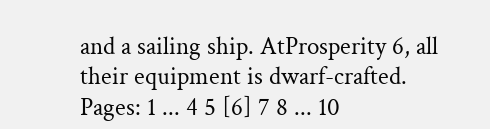and a sailing ship. AtProsperity 6, all their equipment is dwarf-crafted.
Pages: 1 ... 4 5 [6] 7 8 ... 10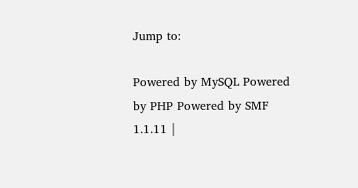Jump to:

Powered by MySQL Powered by PHP Powered by SMF 1.1.11 |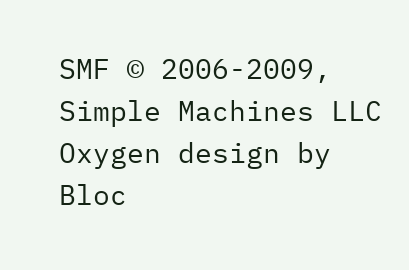SMF © 2006-2009, Simple Machines LLC
Oxygen design by Bloc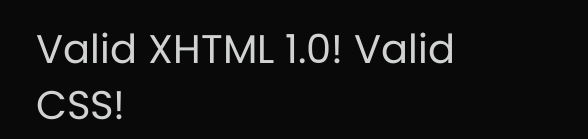Valid XHTML 1.0! Valid CSS!